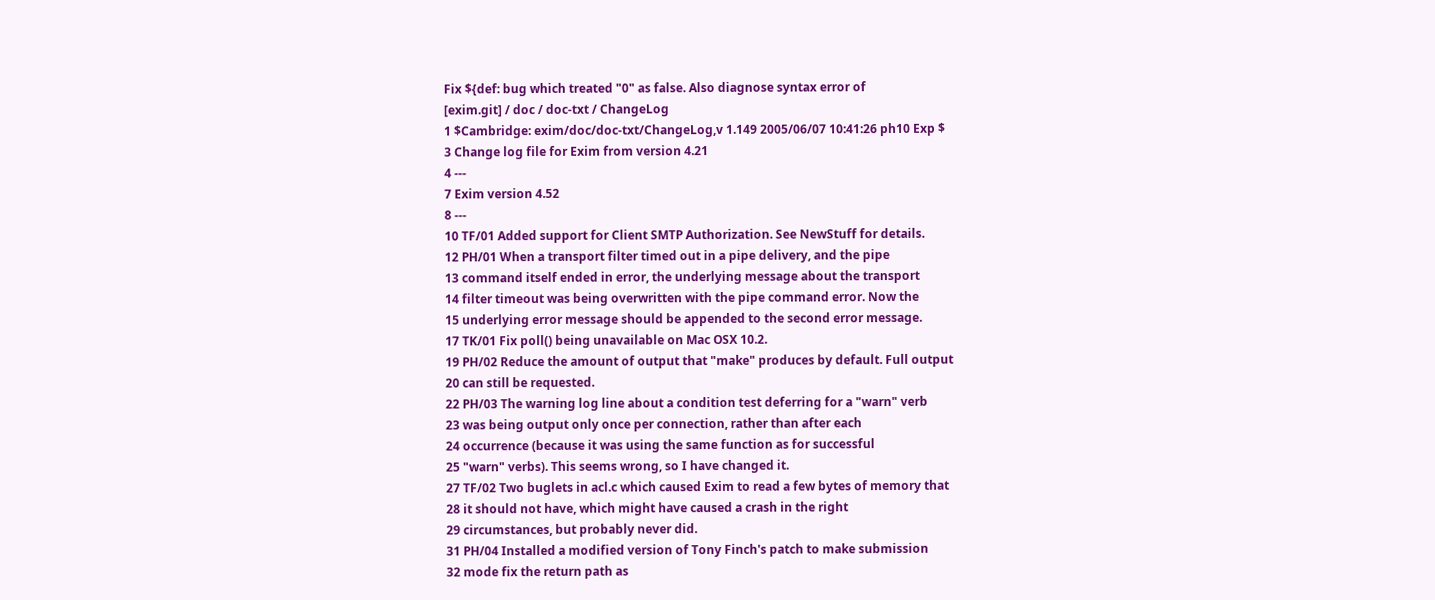Fix ${def: bug which treated "0" as false. Also diagnose syntax error of
[exim.git] / doc / doc-txt / ChangeLog
1 $Cambridge: exim/doc/doc-txt/ChangeLog,v 1.149 2005/06/07 10:41:26 ph10 Exp $
3 Change log file for Exim from version 4.21
4 ---
7 Exim version 4.52
8 ---
10 TF/01 Added support for Client SMTP Authorization. See NewStuff for details.
12 PH/01 When a transport filter timed out in a pipe delivery, and the pipe
13 command itself ended in error, the underlying message about the transport
14 filter timeout was being overwritten with the pipe command error. Now the
15 underlying error message should be appended to the second error message.
17 TK/01 Fix poll() being unavailable on Mac OSX 10.2.
19 PH/02 Reduce the amount of output that "make" produces by default. Full output
20 can still be requested.
22 PH/03 The warning log line about a condition test deferring for a "warn" verb
23 was being output only once per connection, rather than after each
24 occurrence (because it was using the same function as for successful
25 "warn" verbs). This seems wrong, so I have changed it.
27 TF/02 Two buglets in acl.c which caused Exim to read a few bytes of memory that
28 it should not have, which might have caused a crash in the right
29 circumstances, but probably never did.
31 PH/04 Installed a modified version of Tony Finch's patch to make submission
32 mode fix the return path as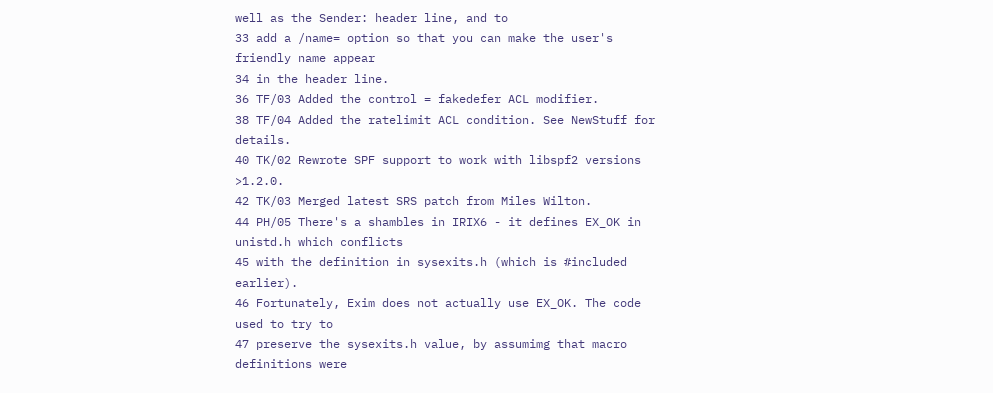well as the Sender: header line, and to
33 add a /name= option so that you can make the user's friendly name appear
34 in the header line.
36 TF/03 Added the control = fakedefer ACL modifier.
38 TF/04 Added the ratelimit ACL condition. See NewStuff for details.
40 TK/02 Rewrote SPF support to work with libspf2 versions >1.2.0.
42 TK/03 Merged latest SRS patch from Miles Wilton.
44 PH/05 There's a shambles in IRIX6 - it defines EX_OK in unistd.h which conflicts
45 with the definition in sysexits.h (which is #included earlier).
46 Fortunately, Exim does not actually use EX_OK. The code used to try to
47 preserve the sysexits.h value, by assumimg that macro definitions were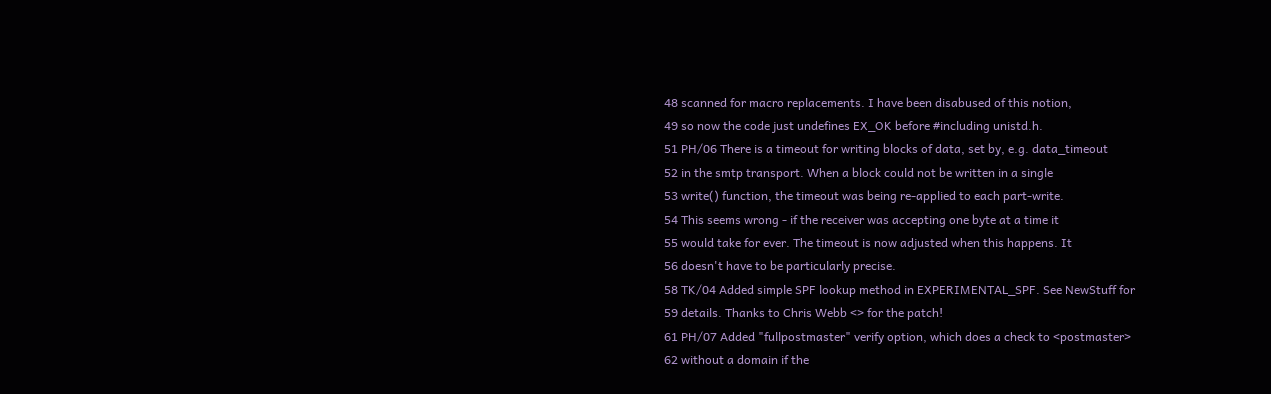48 scanned for macro replacements. I have been disabused of this notion,
49 so now the code just undefines EX_OK before #including unistd.h.
51 PH/06 There is a timeout for writing blocks of data, set by, e.g. data_timeout
52 in the smtp transport. When a block could not be written in a single
53 write() function, the timeout was being re-applied to each part-write.
54 This seems wrong - if the receiver was accepting one byte at a time it
55 would take for ever. The timeout is now adjusted when this happens. It
56 doesn't have to be particularly precise.
58 TK/04 Added simple SPF lookup method in EXPERIMENTAL_SPF. See NewStuff for
59 details. Thanks to Chris Webb <> for the patch!
61 PH/07 Added "fullpostmaster" verify option, which does a check to <postmaster>
62 without a domain if the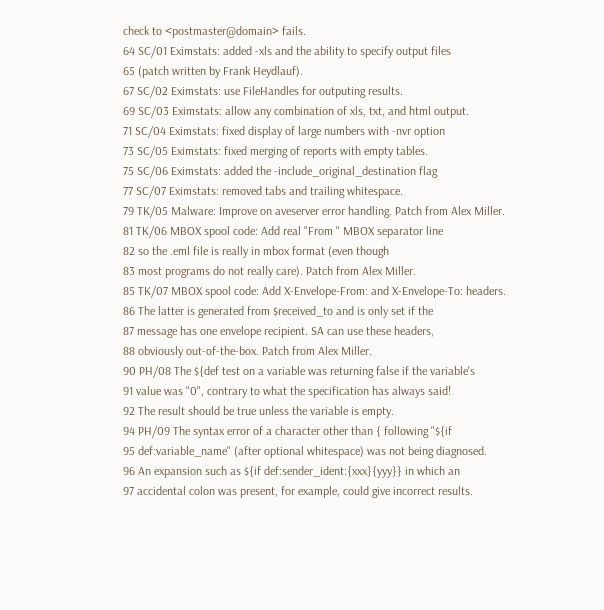check to <postmaster@domain> fails.
64 SC/01 Eximstats: added -xls and the ability to specify output files
65 (patch written by Frank Heydlauf).
67 SC/02 Eximstats: use FileHandles for outputing results.
69 SC/03 Eximstats: allow any combination of xls, txt, and html output.
71 SC/04 Eximstats: fixed display of large numbers with -nvr option
73 SC/05 Eximstats: fixed merging of reports with empty tables.
75 SC/06 Eximstats: added the -include_original_destination flag
77 SC/07 Eximstats: removed tabs and trailing whitespace.
79 TK/05 Malware: Improve on aveserver error handling. Patch from Alex Miller.
81 TK/06 MBOX spool code: Add real "From " MBOX separator line
82 so the .eml file is really in mbox format (even though
83 most programs do not really care). Patch from Alex Miller.
85 TK/07 MBOX spool code: Add X-Envelope-From: and X-Envelope-To: headers.
86 The latter is generated from $received_to and is only set if the
87 message has one envelope recipient. SA can use these headers,
88 obviously out-of-the-box. Patch from Alex Miller.
90 PH/08 The ${def test on a variable was returning false if the variable's
91 value was "0", contrary to what the specification has always said!
92 The result should be true unless the variable is empty.
94 PH/09 The syntax error of a character other than { following "${if
95 def:variable_name" (after optional whitespace) was not being diagnosed.
96 An expansion such as ${if def:sender_ident:{xxx}{yyy}} in which an
97 accidental colon was present, for example, could give incorrect results.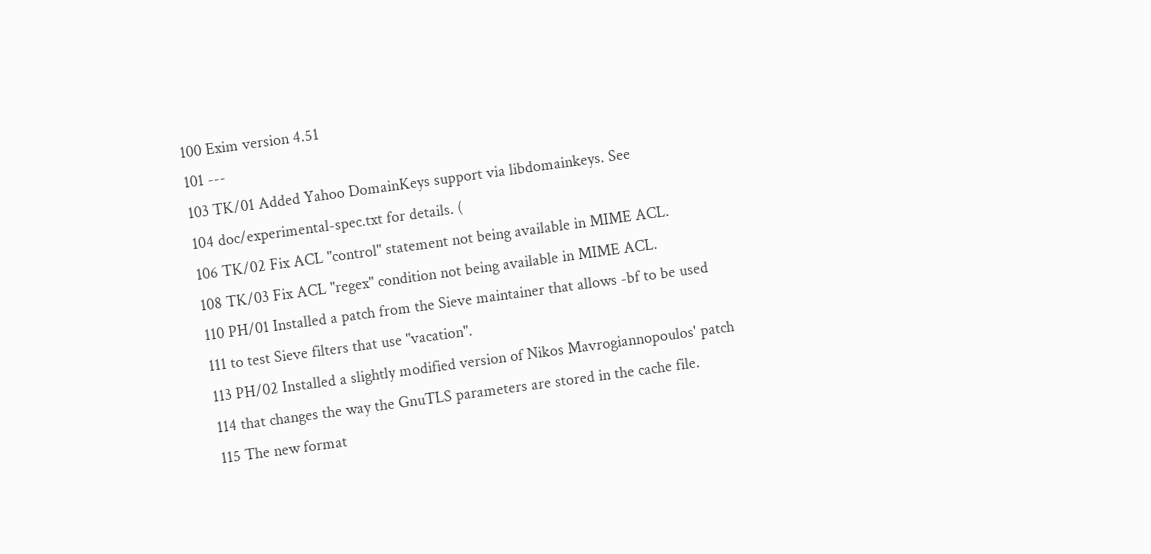100 Exim version 4.51
101 ---
103 TK/01 Added Yahoo DomainKeys support via libdomainkeys. See
104 doc/experimental-spec.txt for details. (
106 TK/02 Fix ACL "control" statement not being available in MIME ACL.
108 TK/03 Fix ACL "regex" condition not being available in MIME ACL.
110 PH/01 Installed a patch from the Sieve maintainer that allows -bf to be used
111 to test Sieve filters that use "vacation".
113 PH/02 Installed a slightly modified version of Nikos Mavrogiannopoulos' patch
114 that changes the way the GnuTLS parameters are stored in the cache file.
115 The new format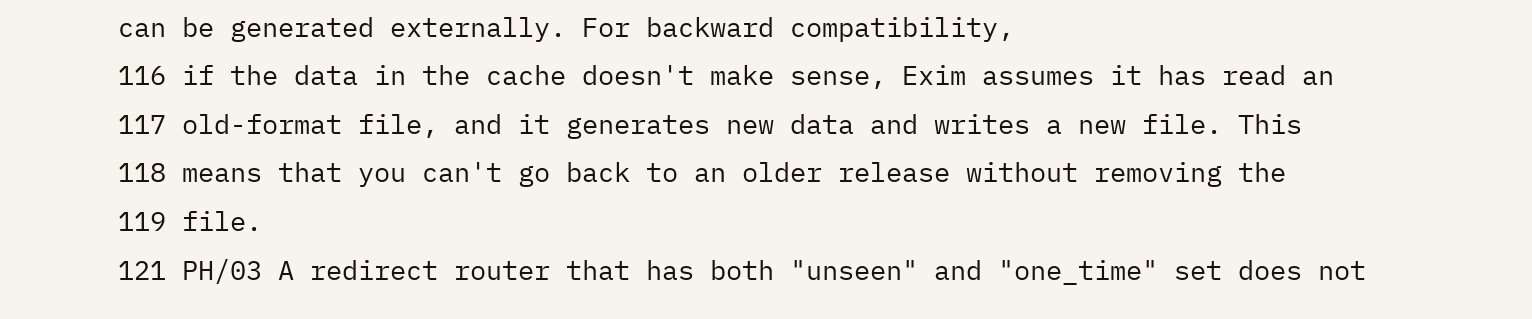can be generated externally. For backward compatibility,
116 if the data in the cache doesn't make sense, Exim assumes it has read an
117 old-format file, and it generates new data and writes a new file. This
118 means that you can't go back to an older release without removing the
119 file.
121 PH/03 A redirect router that has both "unseen" and "one_time" set does not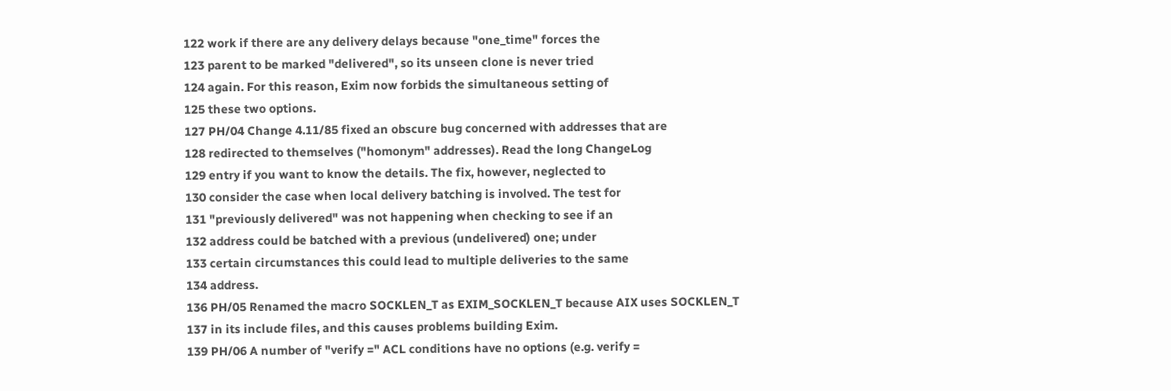122 work if there are any delivery delays because "one_time" forces the
123 parent to be marked "delivered", so its unseen clone is never tried
124 again. For this reason, Exim now forbids the simultaneous setting of
125 these two options.
127 PH/04 Change 4.11/85 fixed an obscure bug concerned with addresses that are
128 redirected to themselves ("homonym" addresses). Read the long ChangeLog
129 entry if you want to know the details. The fix, however, neglected to
130 consider the case when local delivery batching is involved. The test for
131 "previously delivered" was not happening when checking to see if an
132 address could be batched with a previous (undelivered) one; under
133 certain circumstances this could lead to multiple deliveries to the same
134 address.
136 PH/05 Renamed the macro SOCKLEN_T as EXIM_SOCKLEN_T because AIX uses SOCKLEN_T
137 in its include files, and this causes problems building Exim.
139 PH/06 A number of "verify =" ACL conditions have no options (e.g. verify =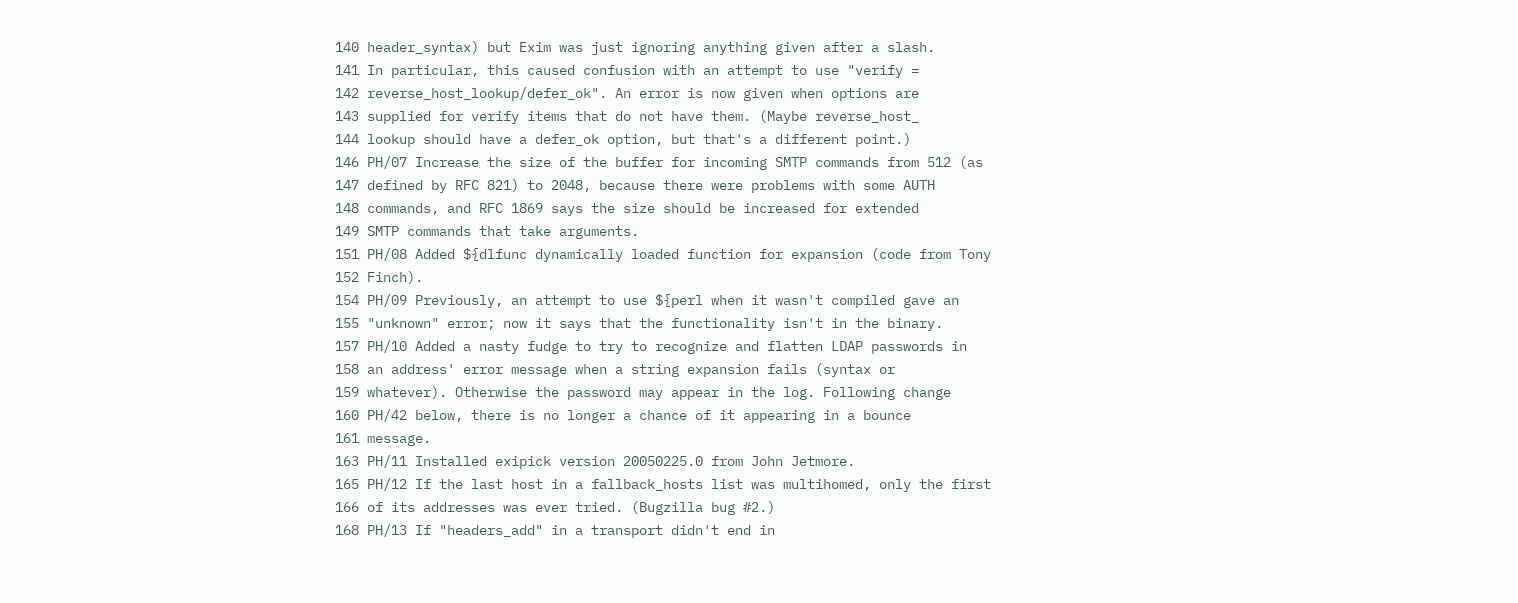140 header_syntax) but Exim was just ignoring anything given after a slash.
141 In particular, this caused confusion with an attempt to use "verify =
142 reverse_host_lookup/defer_ok". An error is now given when options are
143 supplied for verify items that do not have them. (Maybe reverse_host_
144 lookup should have a defer_ok option, but that's a different point.)
146 PH/07 Increase the size of the buffer for incoming SMTP commands from 512 (as
147 defined by RFC 821) to 2048, because there were problems with some AUTH
148 commands, and RFC 1869 says the size should be increased for extended
149 SMTP commands that take arguments.
151 PH/08 Added ${dlfunc dynamically loaded function for expansion (code from Tony
152 Finch).
154 PH/09 Previously, an attempt to use ${perl when it wasn't compiled gave an
155 "unknown" error; now it says that the functionality isn't in the binary.
157 PH/10 Added a nasty fudge to try to recognize and flatten LDAP passwords in
158 an address' error message when a string expansion fails (syntax or
159 whatever). Otherwise the password may appear in the log. Following change
160 PH/42 below, there is no longer a chance of it appearing in a bounce
161 message.
163 PH/11 Installed exipick version 20050225.0 from John Jetmore.
165 PH/12 If the last host in a fallback_hosts list was multihomed, only the first
166 of its addresses was ever tried. (Bugzilla bug #2.)
168 PH/13 If "headers_add" in a transport didn't end in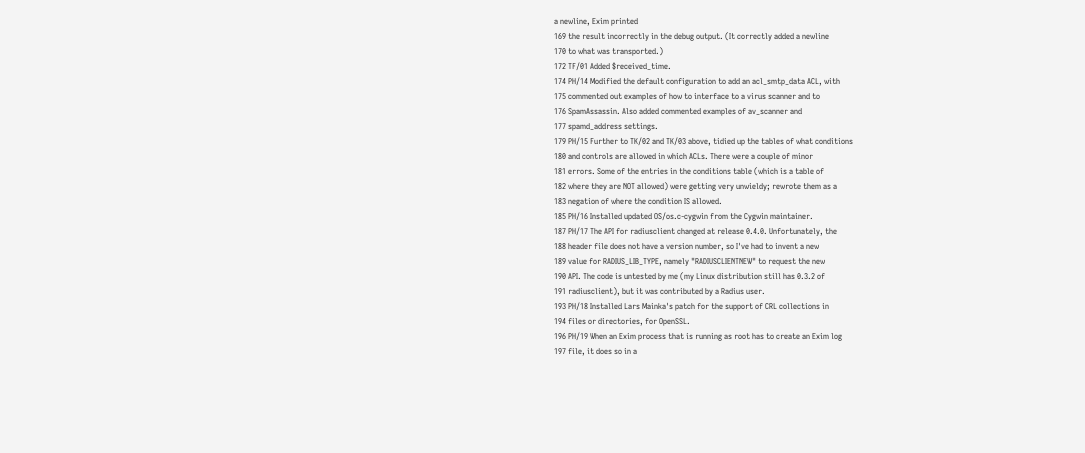a newline, Exim printed
169 the result incorrectly in the debug output. (It correctly added a newline
170 to what was transported.)
172 TF/01 Added $received_time.
174 PH/14 Modified the default configuration to add an acl_smtp_data ACL, with
175 commented out examples of how to interface to a virus scanner and to
176 SpamAssassin. Also added commented examples of av_scanner and
177 spamd_address settings.
179 PH/15 Further to TK/02 and TK/03 above, tidied up the tables of what conditions
180 and controls are allowed in which ACLs. There were a couple of minor
181 errors. Some of the entries in the conditions table (which is a table of
182 where they are NOT allowed) were getting very unwieldy; rewrote them as a
183 negation of where the condition IS allowed.
185 PH/16 Installed updated OS/os.c-cygwin from the Cygwin maintainer.
187 PH/17 The API for radiusclient changed at release 0.4.0. Unfortunately, the
188 header file does not have a version number, so I've had to invent a new
189 value for RADIUS_LIB_TYPE, namely "RADIUSCLIENTNEW" to request the new
190 API. The code is untested by me (my Linux distribution still has 0.3.2 of
191 radiusclient), but it was contributed by a Radius user.
193 PH/18 Installed Lars Mainka's patch for the support of CRL collections in
194 files or directories, for OpenSSL.
196 PH/19 When an Exim process that is running as root has to create an Exim log
197 file, it does so in a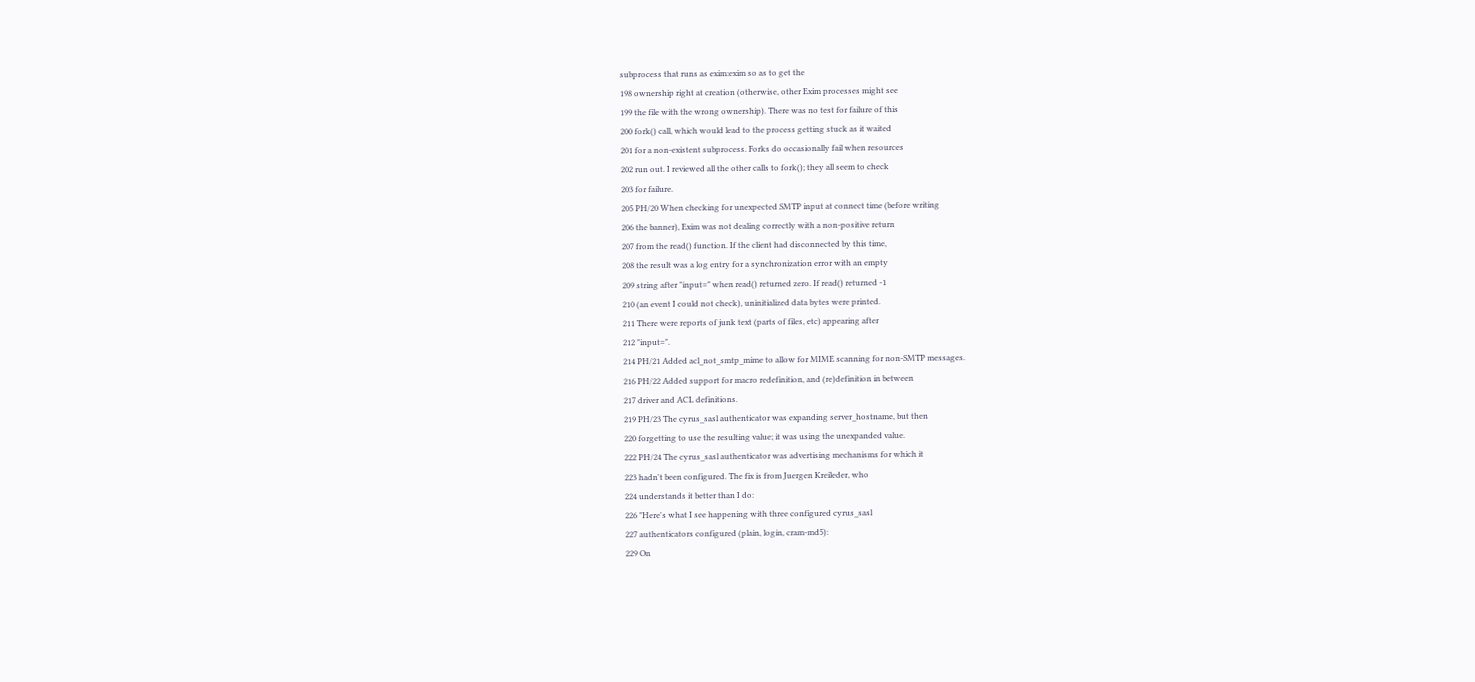subprocess that runs as exim:exim so as to get the
198 ownership right at creation (otherwise, other Exim processes might see
199 the file with the wrong ownership). There was no test for failure of this
200 fork() call, which would lead to the process getting stuck as it waited
201 for a non-existent subprocess. Forks do occasionally fail when resources
202 run out. I reviewed all the other calls to fork(); they all seem to check
203 for failure.
205 PH/20 When checking for unexpected SMTP input at connect time (before writing
206 the banner), Exim was not dealing correctly with a non-positive return
207 from the read() function. If the client had disconnected by this time,
208 the result was a log entry for a synchronization error with an empty
209 string after "input=" when read() returned zero. If read() returned -1
210 (an event I could not check), uninitialized data bytes were printed.
211 There were reports of junk text (parts of files, etc) appearing after
212 "input=".
214 PH/21 Added acl_not_smtp_mime to allow for MIME scanning for non-SMTP messages.
216 PH/22 Added support for macro redefinition, and (re)definition in between
217 driver and ACL definitions.
219 PH/23 The cyrus_sasl authenticator was expanding server_hostname, but then
220 forgetting to use the resulting value; it was using the unexpanded value.
222 PH/24 The cyrus_sasl authenticator was advertising mechanisms for which it
223 hadn't been configured. The fix is from Juergen Kreileder, who
224 understands it better than I do:
226 "Here's what I see happening with three configured cyrus_sasl
227 authenticators configured (plain, login, cram-md5):
229 On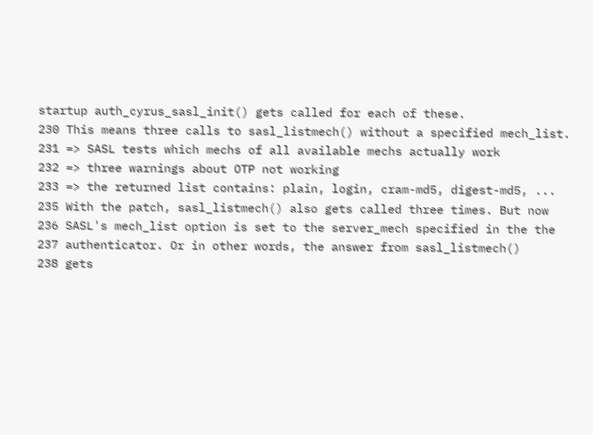startup auth_cyrus_sasl_init() gets called for each of these.
230 This means three calls to sasl_listmech() without a specified mech_list.
231 => SASL tests which mechs of all available mechs actually work
232 => three warnings about OTP not working
233 => the returned list contains: plain, login, cram-md5, digest-md5, ...
235 With the patch, sasl_listmech() also gets called three times. But now
236 SASL's mech_list option is set to the server_mech specified in the the
237 authenticator. Or in other words, the answer from sasl_listmech()
238 gets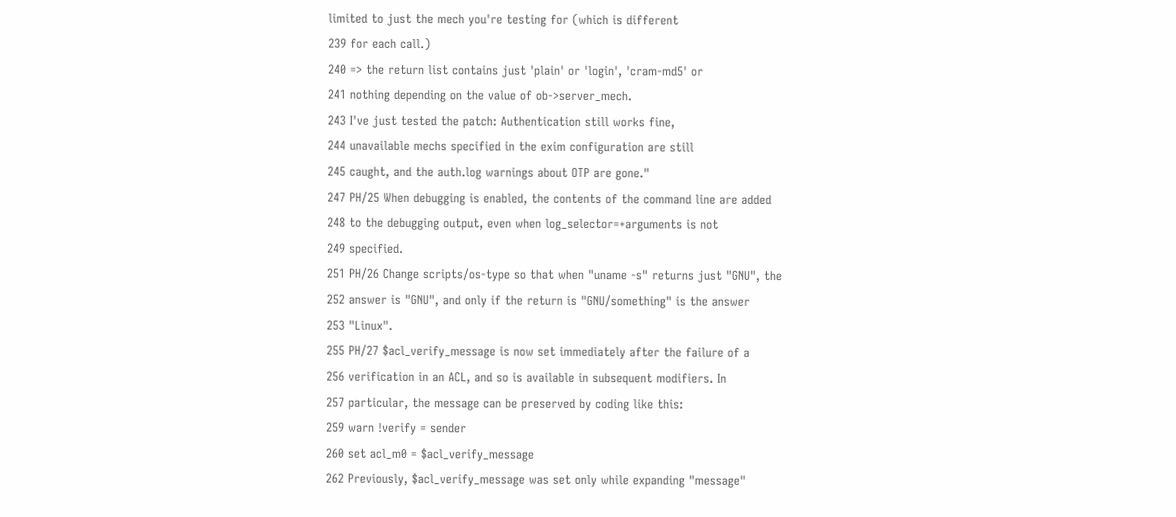limited to just the mech you're testing for (which is different
239 for each call.)
240 => the return list contains just 'plain' or 'login', 'cram-md5' or
241 nothing depending on the value of ob->server_mech.
243 I've just tested the patch: Authentication still works fine,
244 unavailable mechs specified in the exim configuration are still
245 caught, and the auth.log warnings about OTP are gone."
247 PH/25 When debugging is enabled, the contents of the command line are added
248 to the debugging output, even when log_selector=+arguments is not
249 specified.
251 PH/26 Change scripts/os-type so that when "uname -s" returns just "GNU", the
252 answer is "GNU", and only if the return is "GNU/something" is the answer
253 "Linux".
255 PH/27 $acl_verify_message is now set immediately after the failure of a
256 verification in an ACL, and so is available in subsequent modifiers. In
257 particular, the message can be preserved by coding like this:
259 warn !verify = sender
260 set acl_m0 = $acl_verify_message
262 Previously, $acl_verify_message was set only while expanding "message"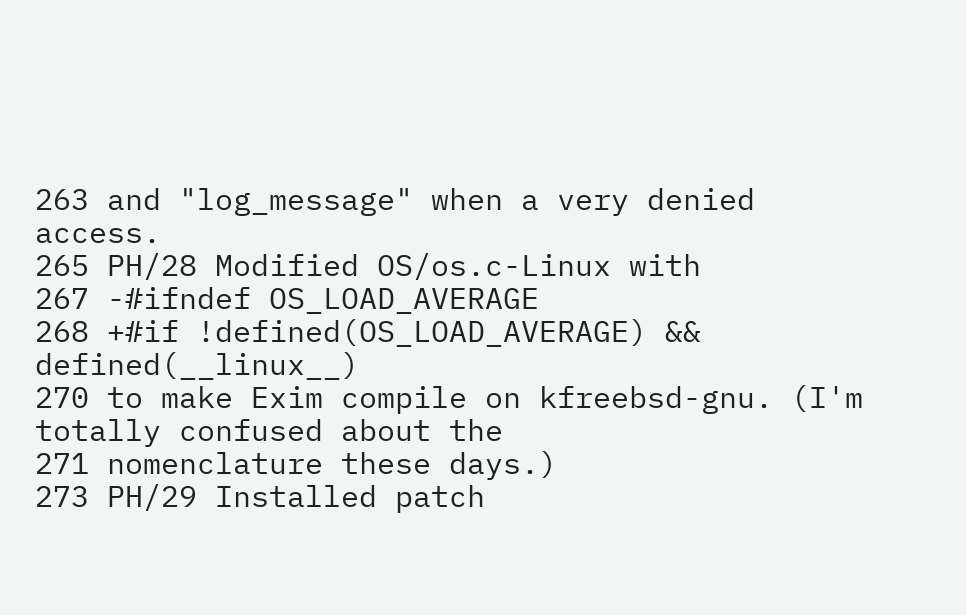263 and "log_message" when a very denied access.
265 PH/28 Modified OS/os.c-Linux with
267 -#ifndef OS_LOAD_AVERAGE
268 +#if !defined(OS_LOAD_AVERAGE) && defined(__linux__)
270 to make Exim compile on kfreebsd-gnu. (I'm totally confused about the
271 nomenclature these days.)
273 PH/29 Installed patch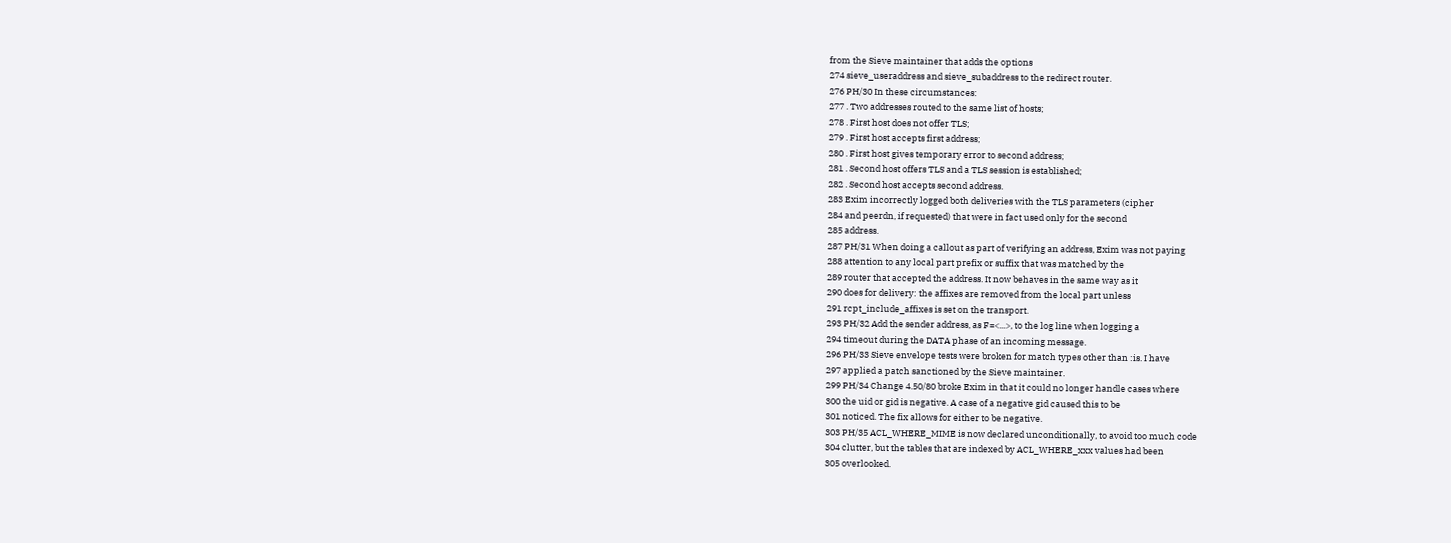from the Sieve maintainer that adds the options
274 sieve_useraddress and sieve_subaddress to the redirect router.
276 PH/30 In these circumstances:
277 . Two addresses routed to the same list of hosts;
278 . First host does not offer TLS;
279 . First host accepts first address;
280 . First host gives temporary error to second address;
281 . Second host offers TLS and a TLS session is established;
282 . Second host accepts second address.
283 Exim incorrectly logged both deliveries with the TLS parameters (cipher
284 and peerdn, if requested) that were in fact used only for the second
285 address.
287 PH/31 When doing a callout as part of verifying an address, Exim was not paying
288 attention to any local part prefix or suffix that was matched by the
289 router that accepted the address. It now behaves in the same way as it
290 does for delivery: the affixes are removed from the local part unless
291 rcpt_include_affixes is set on the transport.
293 PH/32 Add the sender address, as F=<...>, to the log line when logging a
294 timeout during the DATA phase of an incoming message.
296 PH/33 Sieve envelope tests were broken for match types other than :is. I have
297 applied a patch sanctioned by the Sieve maintainer.
299 PH/34 Change 4.50/80 broke Exim in that it could no longer handle cases where
300 the uid or gid is negative. A case of a negative gid caused this to be
301 noticed. The fix allows for either to be negative.
303 PH/35 ACL_WHERE_MIME is now declared unconditionally, to avoid too much code
304 clutter, but the tables that are indexed by ACL_WHERE_xxx values had been
305 overlooked.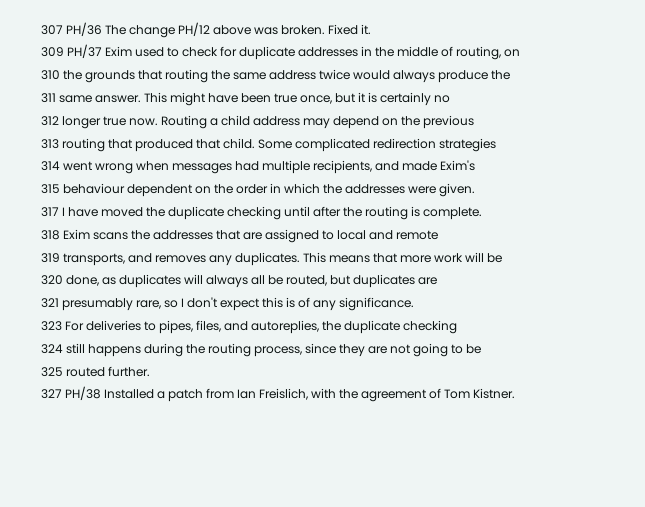307 PH/36 The change PH/12 above was broken. Fixed it.
309 PH/37 Exim used to check for duplicate addresses in the middle of routing, on
310 the grounds that routing the same address twice would always produce the
311 same answer. This might have been true once, but it is certainly no
312 longer true now. Routing a child address may depend on the previous
313 routing that produced that child. Some complicated redirection strategies
314 went wrong when messages had multiple recipients, and made Exim's
315 behaviour dependent on the order in which the addresses were given.
317 I have moved the duplicate checking until after the routing is complete.
318 Exim scans the addresses that are assigned to local and remote
319 transports, and removes any duplicates. This means that more work will be
320 done, as duplicates will always all be routed, but duplicates are
321 presumably rare, so I don't expect this is of any significance.
323 For deliveries to pipes, files, and autoreplies, the duplicate checking
324 still happens during the routing process, since they are not going to be
325 routed further.
327 PH/38 Installed a patch from Ian Freislich, with the agreement of Tom Kistner.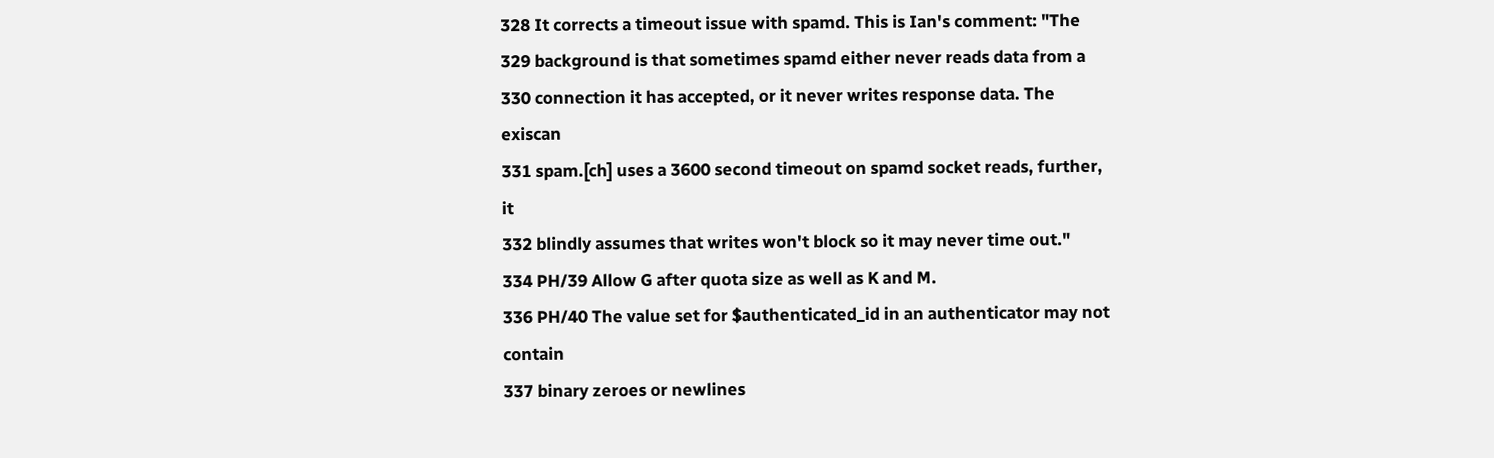328 It corrects a timeout issue with spamd. This is Ian's comment: "The
329 background is that sometimes spamd either never reads data from a
330 connection it has accepted, or it never writes response data. The exiscan
331 spam.[ch] uses a 3600 second timeout on spamd socket reads, further, it
332 blindly assumes that writes won't block so it may never time out."
334 PH/39 Allow G after quota size as well as K and M.
336 PH/40 The value set for $authenticated_id in an authenticator may not contain
337 binary zeroes or newlines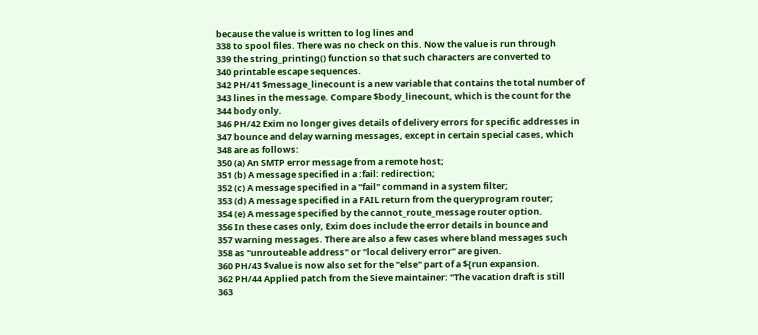because the value is written to log lines and
338 to spool files. There was no check on this. Now the value is run through
339 the string_printing() function so that such characters are converted to
340 printable escape sequences.
342 PH/41 $message_linecount is a new variable that contains the total number of
343 lines in the message. Compare $body_linecount, which is the count for the
344 body only.
346 PH/42 Exim no longer gives details of delivery errors for specific addresses in
347 bounce and delay warning messages, except in certain special cases, which
348 are as follows:
350 (a) An SMTP error message from a remote host;
351 (b) A message specified in a :fail: redirection;
352 (c) A message specified in a "fail" command in a system filter;
353 (d) A message specified in a FAIL return from the queryprogram router;
354 (e) A message specified by the cannot_route_message router option.
356 In these cases only, Exim does include the error details in bounce and
357 warning messages. There are also a few cases where bland messages such
358 as "unrouteable address" or "local delivery error" are given.
360 PH/43 $value is now also set for the "else" part of a ${run expansion.
362 PH/44 Applied patch from the Sieve maintainer: "The vacation draft is still
363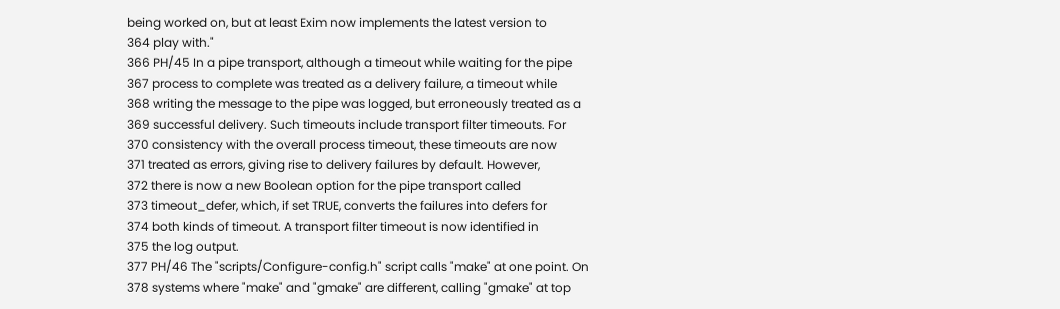being worked on, but at least Exim now implements the latest version to
364 play with."
366 PH/45 In a pipe transport, although a timeout while waiting for the pipe
367 process to complete was treated as a delivery failure, a timeout while
368 writing the message to the pipe was logged, but erroneously treated as a
369 successful delivery. Such timeouts include transport filter timeouts. For
370 consistency with the overall process timeout, these timeouts are now
371 treated as errors, giving rise to delivery failures by default. However,
372 there is now a new Boolean option for the pipe transport called
373 timeout_defer, which, if set TRUE, converts the failures into defers for
374 both kinds of timeout. A transport filter timeout is now identified in
375 the log output.
377 PH/46 The "scripts/Configure-config.h" script calls "make" at one point. On
378 systems where "make" and "gmake" are different, calling "gmake" at top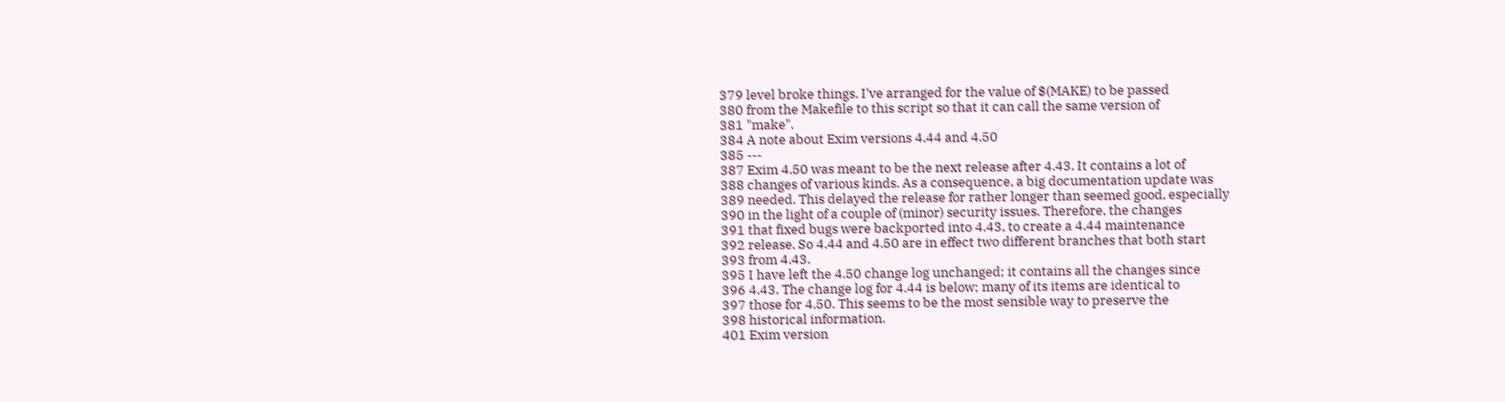379 level broke things. I've arranged for the value of $(MAKE) to be passed
380 from the Makefile to this script so that it can call the same version of
381 "make".
384 A note about Exim versions 4.44 and 4.50
385 ---
387 Exim 4.50 was meant to be the next release after 4.43. It contains a lot of
388 changes of various kinds. As a consequence, a big documentation update was
389 needed. This delayed the release for rather longer than seemed good, especially
390 in the light of a couple of (minor) security issues. Therefore, the changes
391 that fixed bugs were backported into 4.43, to create a 4.44 maintenance
392 release. So 4.44 and 4.50 are in effect two different branches that both start
393 from 4.43.
395 I have left the 4.50 change log unchanged; it contains all the changes since
396 4.43. The change log for 4.44 is below; many of its items are identical to
397 those for 4.50. This seems to be the most sensible way to preserve the
398 historical information.
401 Exim version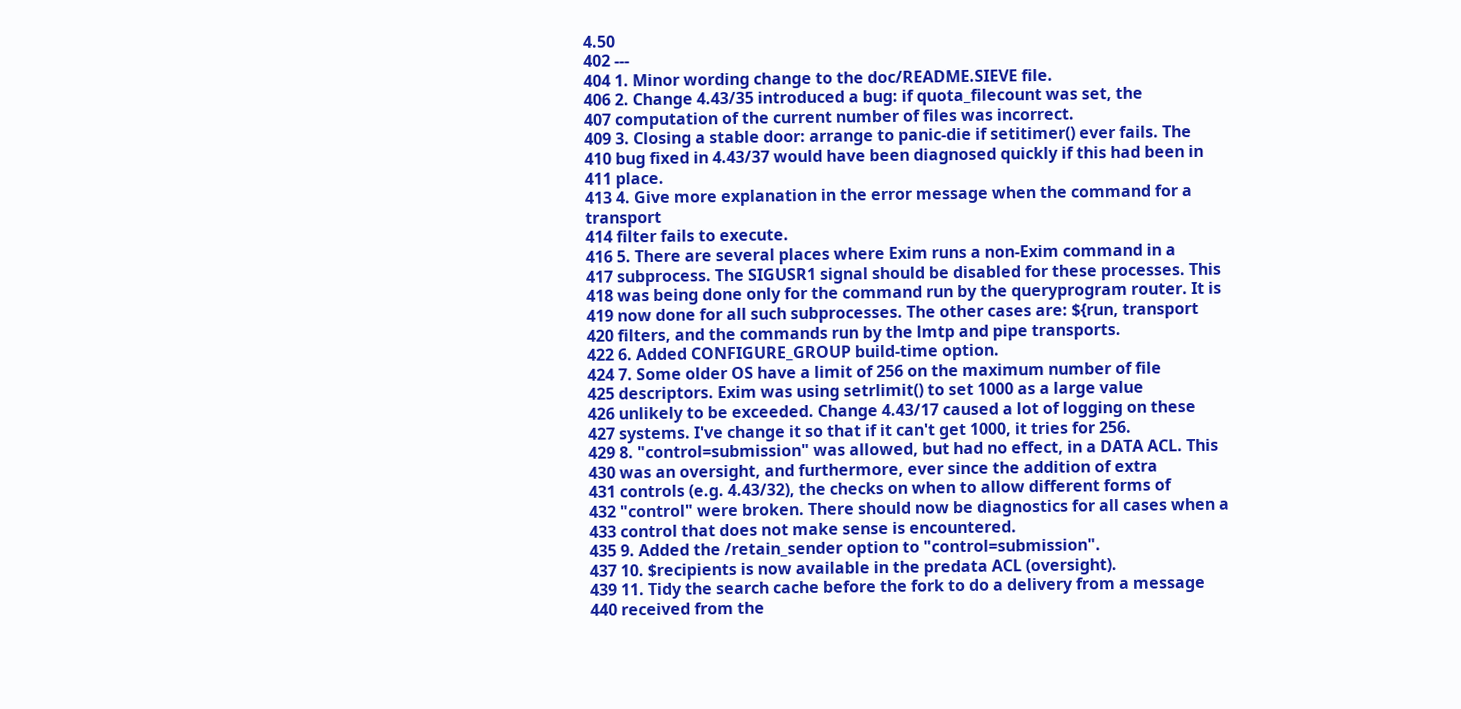4.50
402 ---
404 1. Minor wording change to the doc/README.SIEVE file.
406 2. Change 4.43/35 introduced a bug: if quota_filecount was set, the
407 computation of the current number of files was incorrect.
409 3. Closing a stable door: arrange to panic-die if setitimer() ever fails. The
410 bug fixed in 4.43/37 would have been diagnosed quickly if this had been in
411 place.
413 4. Give more explanation in the error message when the command for a transport
414 filter fails to execute.
416 5. There are several places where Exim runs a non-Exim command in a
417 subprocess. The SIGUSR1 signal should be disabled for these processes. This
418 was being done only for the command run by the queryprogram router. It is
419 now done for all such subprocesses. The other cases are: ${run, transport
420 filters, and the commands run by the lmtp and pipe transports.
422 6. Added CONFIGURE_GROUP build-time option.
424 7. Some older OS have a limit of 256 on the maximum number of file
425 descriptors. Exim was using setrlimit() to set 1000 as a large value
426 unlikely to be exceeded. Change 4.43/17 caused a lot of logging on these
427 systems. I've change it so that if it can't get 1000, it tries for 256.
429 8. "control=submission" was allowed, but had no effect, in a DATA ACL. This
430 was an oversight, and furthermore, ever since the addition of extra
431 controls (e.g. 4.43/32), the checks on when to allow different forms of
432 "control" were broken. There should now be diagnostics for all cases when a
433 control that does not make sense is encountered.
435 9. Added the /retain_sender option to "control=submission".
437 10. $recipients is now available in the predata ACL (oversight).
439 11. Tidy the search cache before the fork to do a delivery from a message
440 received from the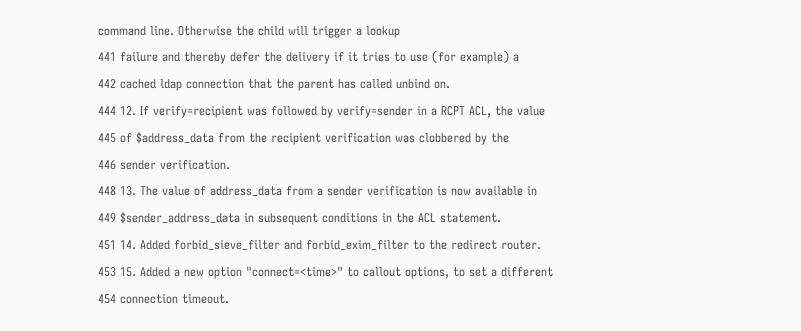command line. Otherwise the child will trigger a lookup
441 failure and thereby defer the delivery if it tries to use (for example) a
442 cached ldap connection that the parent has called unbind on.
444 12. If verify=recipient was followed by verify=sender in a RCPT ACL, the value
445 of $address_data from the recipient verification was clobbered by the
446 sender verification.
448 13. The value of address_data from a sender verification is now available in
449 $sender_address_data in subsequent conditions in the ACL statement.
451 14. Added forbid_sieve_filter and forbid_exim_filter to the redirect router.
453 15. Added a new option "connect=<time>" to callout options, to set a different
454 connection timeout.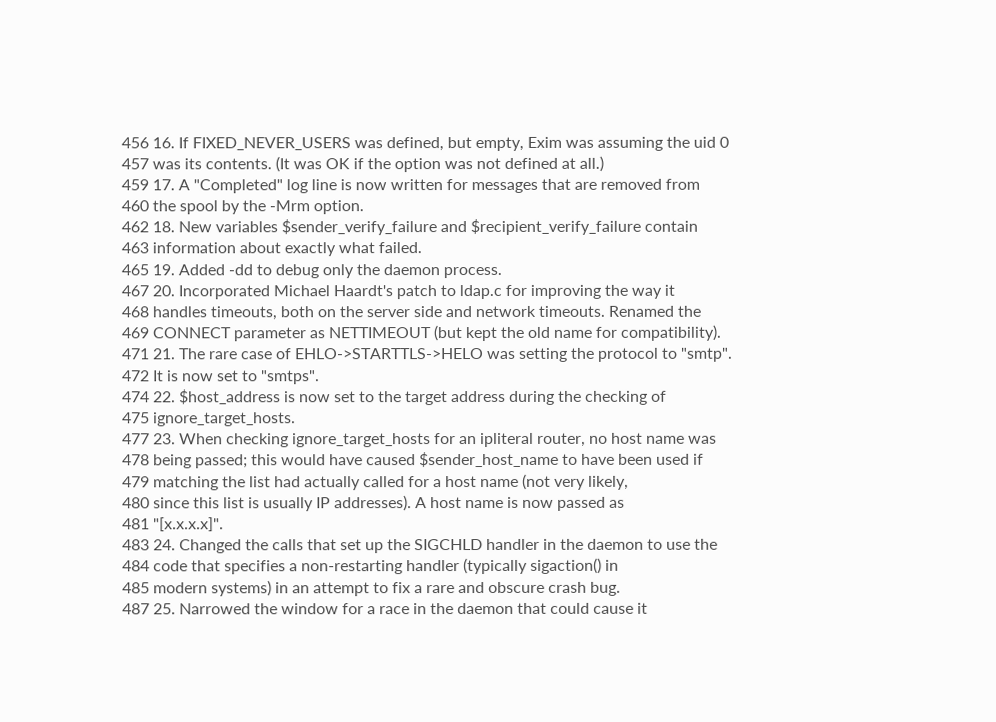456 16. If FIXED_NEVER_USERS was defined, but empty, Exim was assuming the uid 0
457 was its contents. (It was OK if the option was not defined at all.)
459 17. A "Completed" log line is now written for messages that are removed from
460 the spool by the -Mrm option.
462 18. New variables $sender_verify_failure and $recipient_verify_failure contain
463 information about exactly what failed.
465 19. Added -dd to debug only the daemon process.
467 20. Incorporated Michael Haardt's patch to ldap.c for improving the way it
468 handles timeouts, both on the server side and network timeouts. Renamed the
469 CONNECT parameter as NETTIMEOUT (but kept the old name for compatibility).
471 21. The rare case of EHLO->STARTTLS->HELO was setting the protocol to "smtp".
472 It is now set to "smtps".
474 22. $host_address is now set to the target address during the checking of
475 ignore_target_hosts.
477 23. When checking ignore_target_hosts for an ipliteral router, no host name was
478 being passed; this would have caused $sender_host_name to have been used if
479 matching the list had actually called for a host name (not very likely,
480 since this list is usually IP addresses). A host name is now passed as
481 "[x.x.x.x]".
483 24. Changed the calls that set up the SIGCHLD handler in the daemon to use the
484 code that specifies a non-restarting handler (typically sigaction() in
485 modern systems) in an attempt to fix a rare and obscure crash bug.
487 25. Narrowed the window for a race in the daemon that could cause it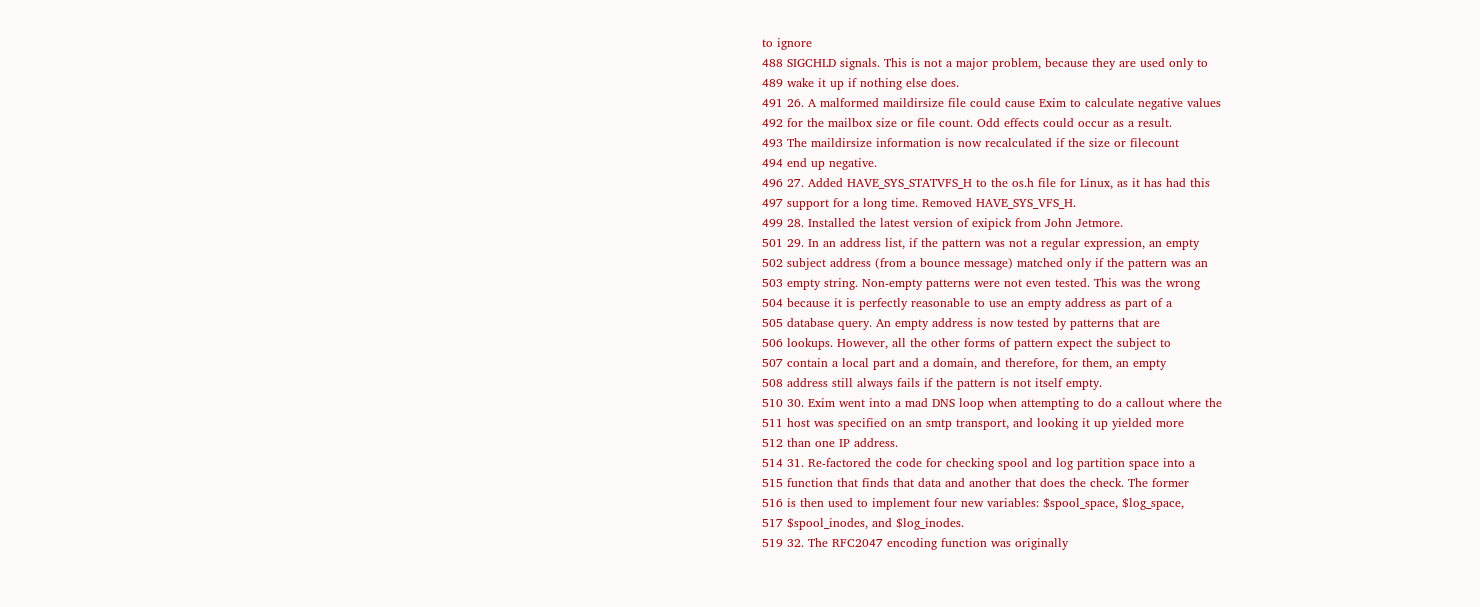to ignore
488 SIGCHLD signals. This is not a major problem, because they are used only to
489 wake it up if nothing else does.
491 26. A malformed maildirsize file could cause Exim to calculate negative values
492 for the mailbox size or file count. Odd effects could occur as a result.
493 The maildirsize information is now recalculated if the size or filecount
494 end up negative.
496 27. Added HAVE_SYS_STATVFS_H to the os.h file for Linux, as it has had this
497 support for a long time. Removed HAVE_SYS_VFS_H.
499 28. Installed the latest version of exipick from John Jetmore.
501 29. In an address list, if the pattern was not a regular expression, an empty
502 subject address (from a bounce message) matched only if the pattern was an
503 empty string. Non-empty patterns were not even tested. This was the wrong
504 because it is perfectly reasonable to use an empty address as part of a
505 database query. An empty address is now tested by patterns that are
506 lookups. However, all the other forms of pattern expect the subject to
507 contain a local part and a domain, and therefore, for them, an empty
508 address still always fails if the pattern is not itself empty.
510 30. Exim went into a mad DNS loop when attempting to do a callout where the
511 host was specified on an smtp transport, and looking it up yielded more
512 than one IP address.
514 31. Re-factored the code for checking spool and log partition space into a
515 function that finds that data and another that does the check. The former
516 is then used to implement four new variables: $spool_space, $log_space,
517 $spool_inodes, and $log_inodes.
519 32. The RFC2047 encoding function was originally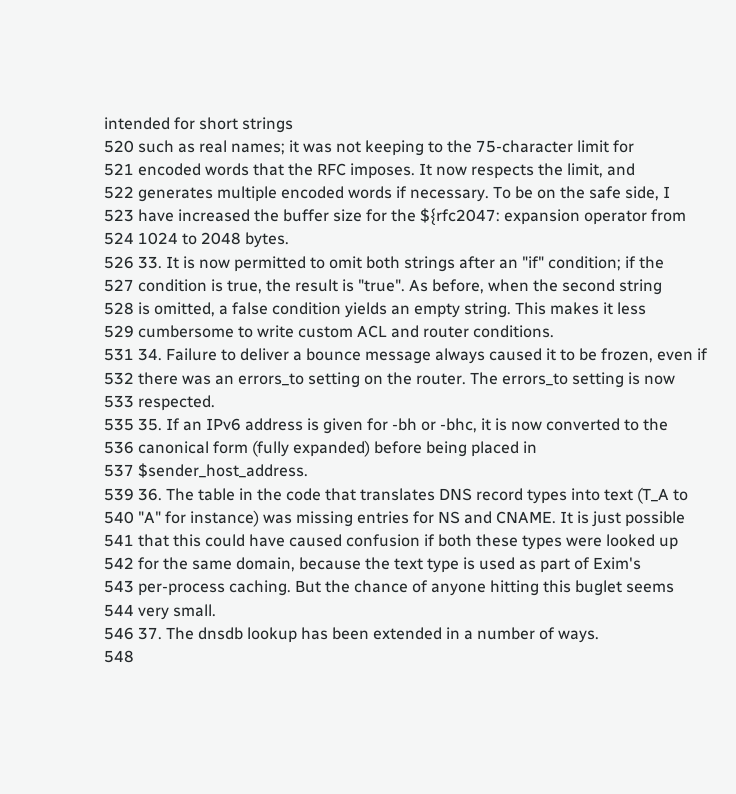intended for short strings
520 such as real names; it was not keeping to the 75-character limit for
521 encoded words that the RFC imposes. It now respects the limit, and
522 generates multiple encoded words if necessary. To be on the safe side, I
523 have increased the buffer size for the ${rfc2047: expansion operator from
524 1024 to 2048 bytes.
526 33. It is now permitted to omit both strings after an "if" condition; if the
527 condition is true, the result is "true". As before, when the second string
528 is omitted, a false condition yields an empty string. This makes it less
529 cumbersome to write custom ACL and router conditions.
531 34. Failure to deliver a bounce message always caused it to be frozen, even if
532 there was an errors_to setting on the router. The errors_to setting is now
533 respected.
535 35. If an IPv6 address is given for -bh or -bhc, it is now converted to the
536 canonical form (fully expanded) before being placed in
537 $sender_host_address.
539 36. The table in the code that translates DNS record types into text (T_A to
540 "A" for instance) was missing entries for NS and CNAME. It is just possible
541 that this could have caused confusion if both these types were looked up
542 for the same domain, because the text type is used as part of Exim's
543 per-process caching. But the chance of anyone hitting this buglet seems
544 very small.
546 37. The dnsdb lookup has been extended in a number of ways.
548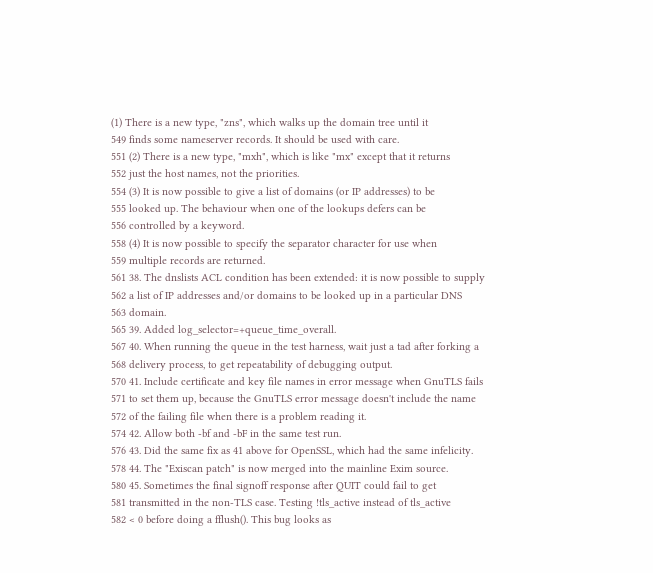(1) There is a new type, "zns", which walks up the domain tree until it
549 finds some nameserver records. It should be used with care.
551 (2) There is a new type, "mxh", which is like "mx" except that it returns
552 just the host names, not the priorities.
554 (3) It is now possible to give a list of domains (or IP addresses) to be
555 looked up. The behaviour when one of the lookups defers can be
556 controlled by a keyword.
558 (4) It is now possible to specify the separator character for use when
559 multiple records are returned.
561 38. The dnslists ACL condition has been extended: it is now possible to supply
562 a list of IP addresses and/or domains to be looked up in a particular DNS
563 domain.
565 39. Added log_selector=+queue_time_overall.
567 40. When running the queue in the test harness, wait just a tad after forking a
568 delivery process, to get repeatability of debugging output.
570 41. Include certificate and key file names in error message when GnuTLS fails
571 to set them up, because the GnuTLS error message doesn't include the name
572 of the failing file when there is a problem reading it.
574 42. Allow both -bf and -bF in the same test run.
576 43. Did the same fix as 41 above for OpenSSL, which had the same infelicity.
578 44. The "Exiscan patch" is now merged into the mainline Exim source.
580 45. Sometimes the final signoff response after QUIT could fail to get
581 transmitted in the non-TLS case. Testing !tls_active instead of tls_active
582 < 0 before doing a fflush(). This bug looks as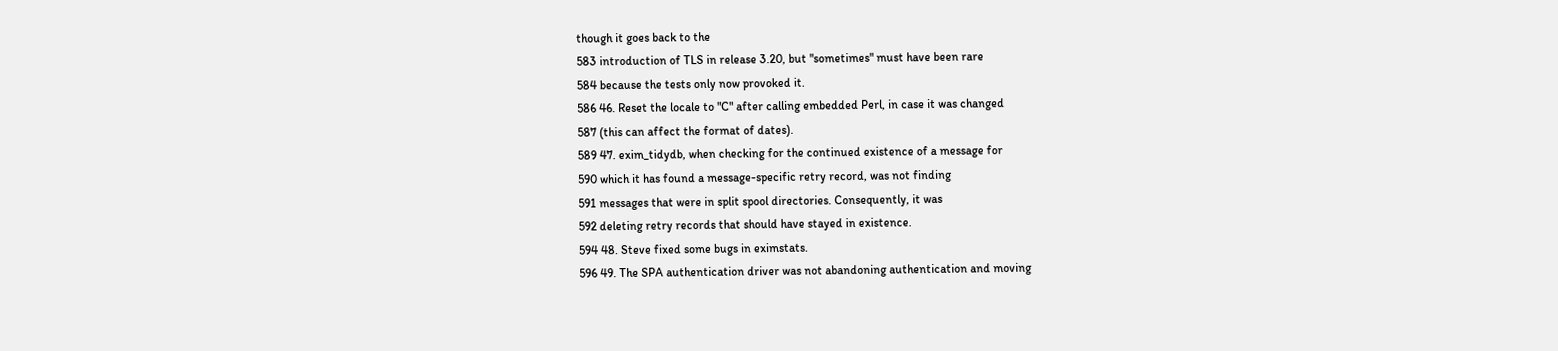though it goes back to the
583 introduction of TLS in release 3.20, but "sometimes" must have been rare
584 because the tests only now provoked it.
586 46. Reset the locale to "C" after calling embedded Perl, in case it was changed
587 (this can affect the format of dates).
589 47. exim_tidydb, when checking for the continued existence of a message for
590 which it has found a message-specific retry record, was not finding
591 messages that were in split spool directories. Consequently, it was
592 deleting retry records that should have stayed in existence.
594 48. Steve fixed some bugs in eximstats.
596 49. The SPA authentication driver was not abandoning authentication and moving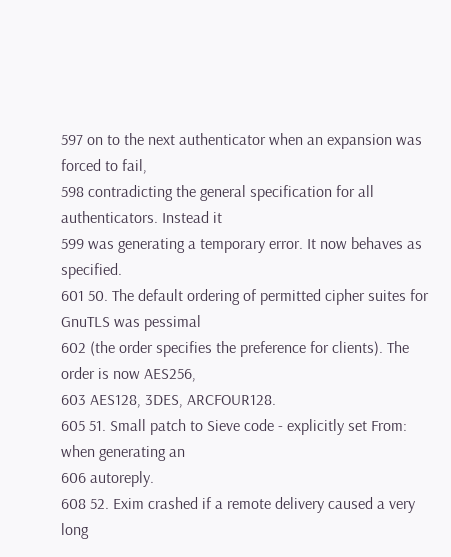597 on to the next authenticator when an expansion was forced to fail,
598 contradicting the general specification for all authenticators. Instead it
599 was generating a temporary error. It now behaves as specified.
601 50. The default ordering of permitted cipher suites for GnuTLS was pessimal
602 (the order specifies the preference for clients). The order is now AES256,
603 AES128, 3DES, ARCFOUR128.
605 51. Small patch to Sieve code - explicitly set From: when generating an
606 autoreply.
608 52. Exim crashed if a remote delivery caused a very long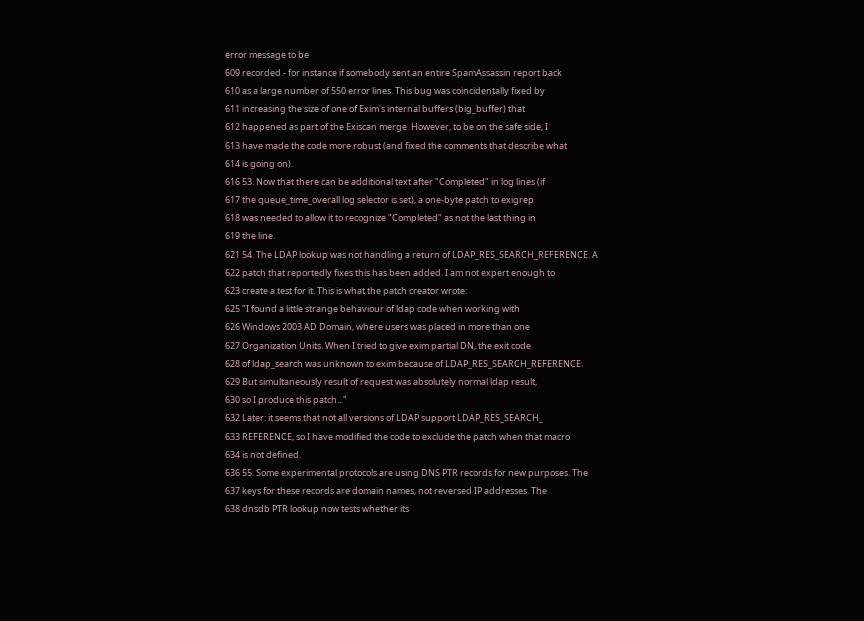error message to be
609 recorded - for instance if somebody sent an entire SpamAssassin report back
610 as a large number of 550 error lines. This bug was coincidentally fixed by
611 increasing the size of one of Exim's internal buffers (big_buffer) that
612 happened as part of the Exiscan merge. However, to be on the safe side, I
613 have made the code more robust (and fixed the comments that describe what
614 is going on).
616 53. Now that there can be additional text after "Completed" in log lines (if
617 the queue_time_overall log selector is set), a one-byte patch to exigrep
618 was needed to allow it to recognize "Completed" as not the last thing in
619 the line.
621 54. The LDAP lookup was not handling a return of LDAP_RES_SEARCH_REFERENCE. A
622 patch that reportedly fixes this has been added. I am not expert enough to
623 create a test for it. This is what the patch creator wrote:
625 "I found a little strange behaviour of ldap code when working with
626 Windows 2003 AD Domain, where users was placed in more than one
627 Organization Units. When I tried to give exim partial DN, the exit code
628 of ldap_search was unknown to exim because of LDAP_RES_SEARCH_REFERENCE.
629 But simultaneously result of request was absolutely normal ldap result,
630 so I produce this patch..."
632 Later: it seems that not all versions of LDAP support LDAP_RES_SEARCH_
633 REFERENCE, so I have modified the code to exclude the patch when that macro
634 is not defined.
636 55. Some experimental protocols are using DNS PTR records for new purposes. The
637 keys for these records are domain names, not reversed IP addresses. The
638 dnsdb PTR lookup now tests whether its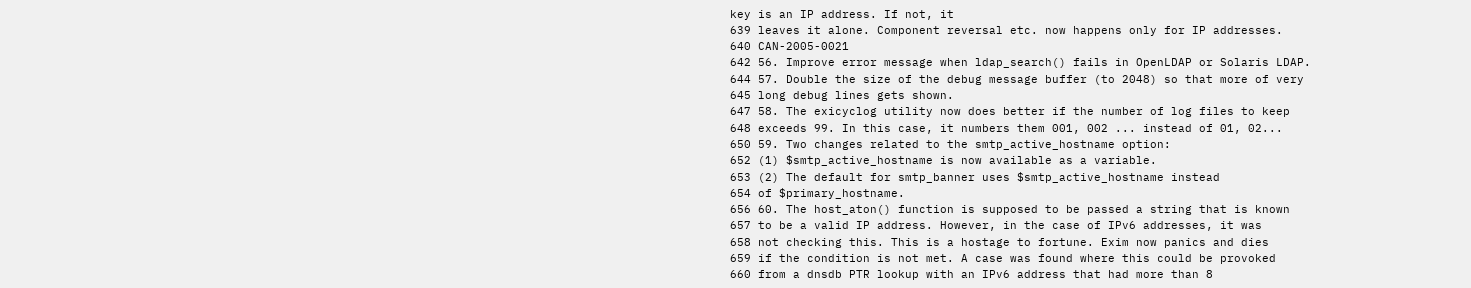key is an IP address. If not, it
639 leaves it alone. Component reversal etc. now happens only for IP addresses.
640 CAN-2005-0021
642 56. Improve error message when ldap_search() fails in OpenLDAP or Solaris LDAP.
644 57. Double the size of the debug message buffer (to 2048) so that more of very
645 long debug lines gets shown.
647 58. The exicyclog utility now does better if the number of log files to keep
648 exceeds 99. In this case, it numbers them 001, 002 ... instead of 01, 02...
650 59. Two changes related to the smtp_active_hostname option:
652 (1) $smtp_active_hostname is now available as a variable.
653 (2) The default for smtp_banner uses $smtp_active_hostname instead
654 of $primary_hostname.
656 60. The host_aton() function is supposed to be passed a string that is known
657 to be a valid IP address. However, in the case of IPv6 addresses, it was
658 not checking this. This is a hostage to fortune. Exim now panics and dies
659 if the condition is not met. A case was found where this could be provoked
660 from a dnsdb PTR lookup with an IPv6 address that had more than 8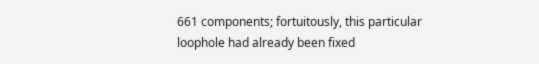661 components; fortuitously, this particular loophole had already been fixed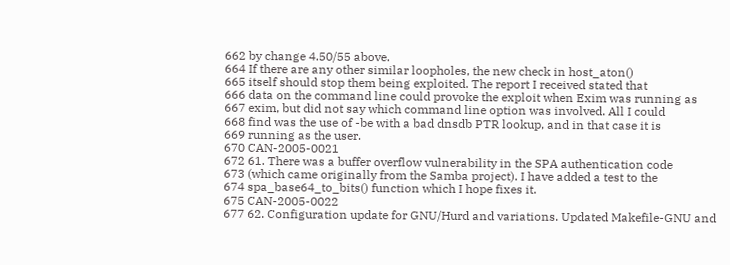662 by change 4.50/55 above.
664 If there are any other similar loopholes, the new check in host_aton()
665 itself should stop them being exploited. The report I received stated that
666 data on the command line could provoke the exploit when Exim was running as
667 exim, but did not say which command line option was involved. All I could
668 find was the use of -be with a bad dnsdb PTR lookup, and in that case it is
669 running as the user.
670 CAN-2005-0021
672 61. There was a buffer overflow vulnerability in the SPA authentication code
673 (which came originally from the Samba project). I have added a test to the
674 spa_base64_to_bits() function which I hope fixes it.
675 CAN-2005-0022
677 62. Configuration update for GNU/Hurd and variations. Updated Makefile-GNU and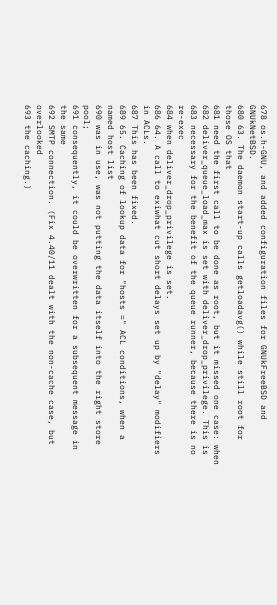678 os.h-GNU, and added configuration files for GNUkFreeBSD and GNUkNetBSD.
680 63. The daemon start-up calls getloadavg() while still root for those OS that
681 need the first call to be done as root, but it missed one case: when
682 deliver_queue_load_max is set with deliver_drop_privilege. This is
683 necessary for the benefit of the queue runner, because there is no re-exec
684 when deliver_drop_privilege is set.
686 64. A call to exiwhat cut short delays set up by "delay" modifiers in ACLs.
687 This has been fixed.
689 65. Caching of lookup data for "hosts =" ACL conditions, when a named host list
690 was in use, was not putting the data itself into the right store pool;
691 consequently, it could be overwritten for a subsequent message in the same
692 SMTP connection. (Fix 4.40/11 dealt with the non-cache case, but overlooked
693 the caching.)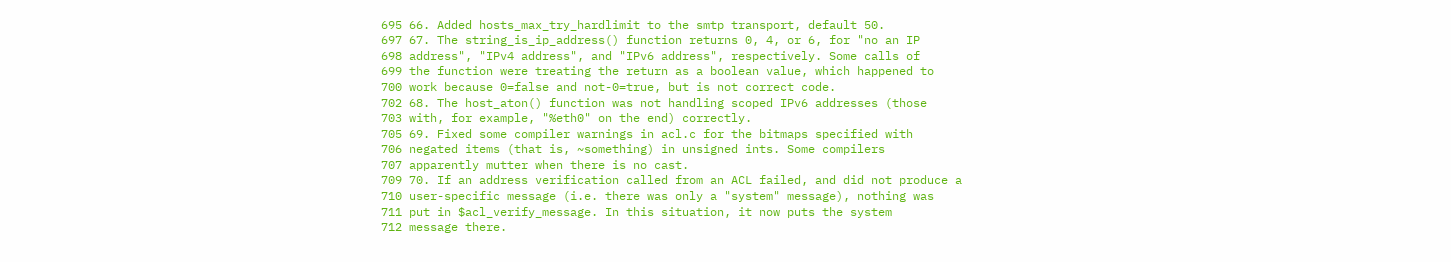695 66. Added hosts_max_try_hardlimit to the smtp transport, default 50.
697 67. The string_is_ip_address() function returns 0, 4, or 6, for "no an IP
698 address", "IPv4 address", and "IPv6 address", respectively. Some calls of
699 the function were treating the return as a boolean value, which happened to
700 work because 0=false and not-0=true, but is not correct code.
702 68. The host_aton() function was not handling scoped IPv6 addresses (those
703 with, for example, "%eth0" on the end) correctly.
705 69. Fixed some compiler warnings in acl.c for the bitmaps specified with
706 negated items (that is, ~something) in unsigned ints. Some compilers
707 apparently mutter when there is no cast.
709 70. If an address verification called from an ACL failed, and did not produce a
710 user-specific message (i.e. there was only a "system" message), nothing was
711 put in $acl_verify_message. In this situation, it now puts the system
712 message there.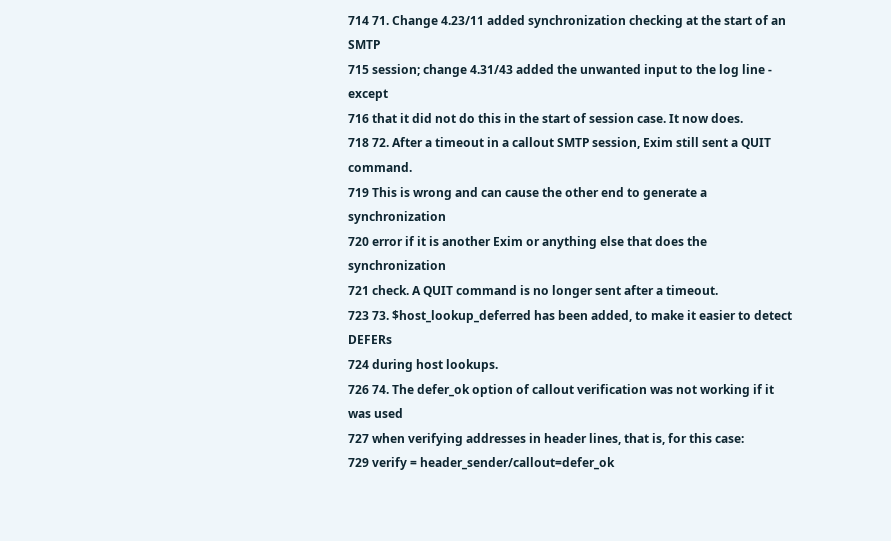714 71. Change 4.23/11 added synchronization checking at the start of an SMTP
715 session; change 4.31/43 added the unwanted input to the log line - except
716 that it did not do this in the start of session case. It now does.
718 72. After a timeout in a callout SMTP session, Exim still sent a QUIT command.
719 This is wrong and can cause the other end to generate a synchronization
720 error if it is another Exim or anything else that does the synchronization
721 check. A QUIT command is no longer sent after a timeout.
723 73. $host_lookup_deferred has been added, to make it easier to detect DEFERs
724 during host lookups.
726 74. The defer_ok option of callout verification was not working if it was used
727 when verifying addresses in header lines, that is, for this case:
729 verify = header_sender/callout=defer_ok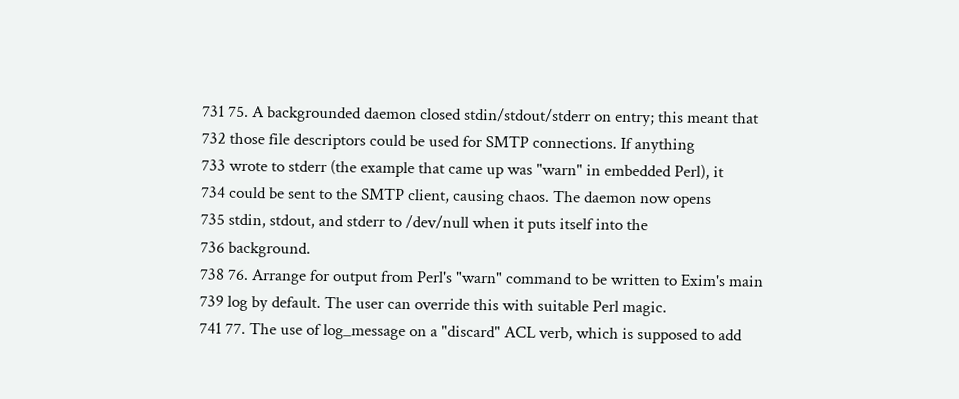731 75. A backgrounded daemon closed stdin/stdout/stderr on entry; this meant that
732 those file descriptors could be used for SMTP connections. If anything
733 wrote to stderr (the example that came up was "warn" in embedded Perl), it
734 could be sent to the SMTP client, causing chaos. The daemon now opens
735 stdin, stdout, and stderr to /dev/null when it puts itself into the
736 background.
738 76. Arrange for output from Perl's "warn" command to be written to Exim's main
739 log by default. The user can override this with suitable Perl magic.
741 77. The use of log_message on a "discard" ACL verb, which is supposed to add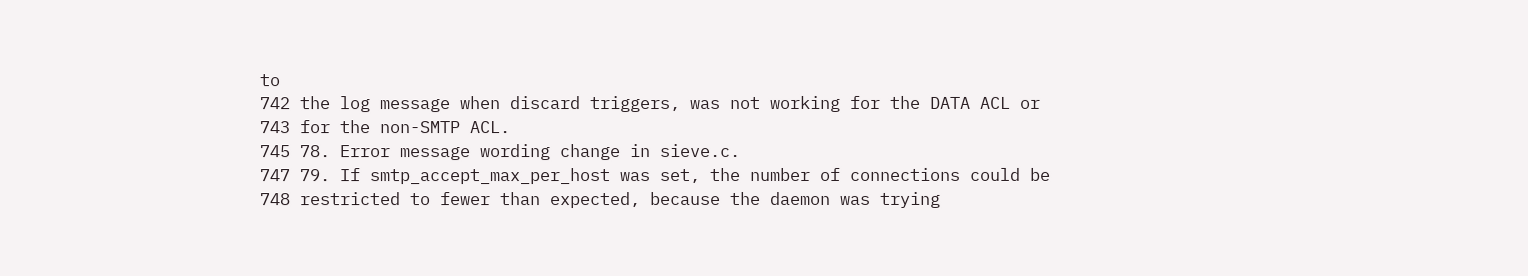to
742 the log message when discard triggers, was not working for the DATA ACL or
743 for the non-SMTP ACL.
745 78. Error message wording change in sieve.c.
747 79. If smtp_accept_max_per_host was set, the number of connections could be
748 restricted to fewer than expected, because the daemon was trying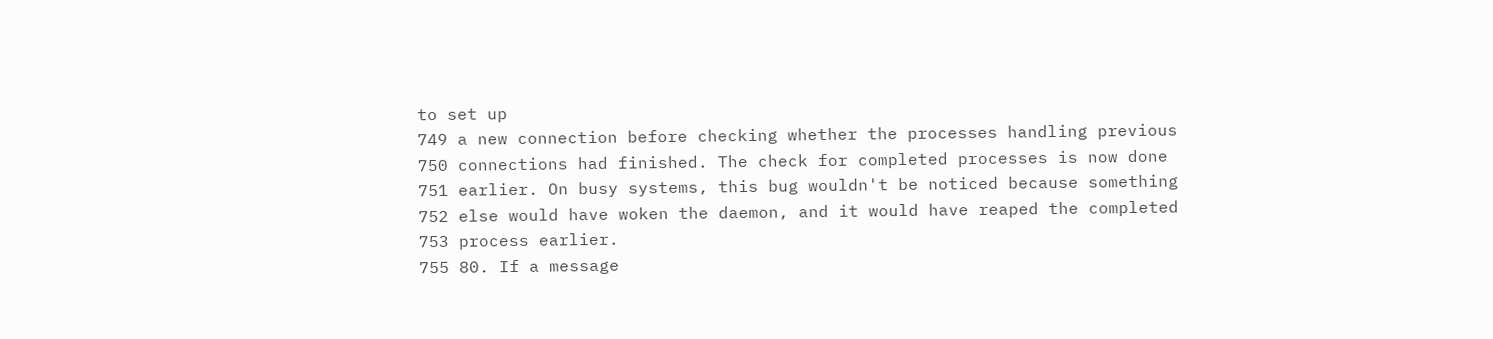to set up
749 a new connection before checking whether the processes handling previous
750 connections had finished. The check for completed processes is now done
751 earlier. On busy systems, this bug wouldn't be noticed because something
752 else would have woken the daemon, and it would have reaped the completed
753 process earlier.
755 80. If a message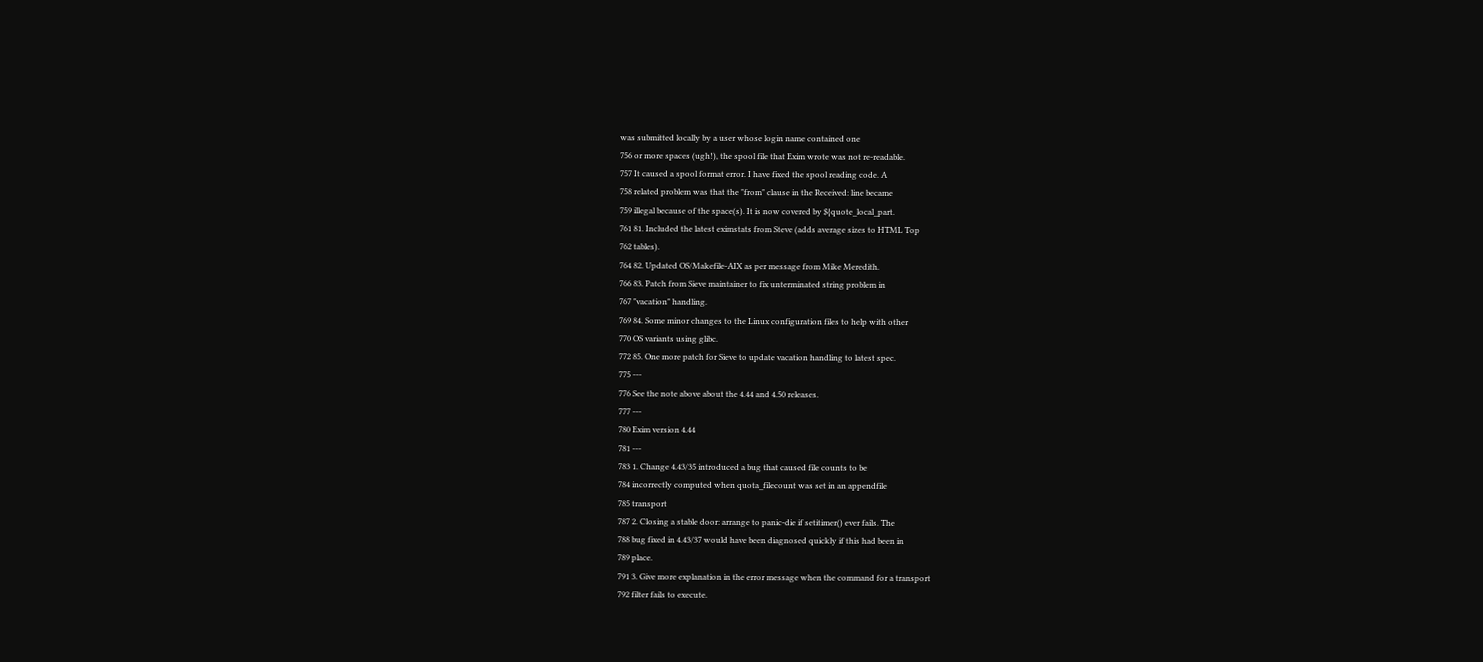was submitted locally by a user whose login name contained one
756 or more spaces (ugh!), the spool file that Exim wrote was not re-readable.
757 It caused a spool format error. I have fixed the spool reading code. A
758 related problem was that the "from" clause in the Received: line became
759 illegal because of the space(s). It is now covered by ${quote_local_part.
761 81. Included the latest eximstats from Steve (adds average sizes to HTML Top
762 tables).
764 82. Updated OS/Makefile-AIX as per message from Mike Meredith.
766 83. Patch from Sieve maintainer to fix unterminated string problem in
767 "vacation" handling.
769 84. Some minor changes to the Linux configuration files to help with other
770 OS variants using glibc.
772 85. One more patch for Sieve to update vacation handling to latest spec.
775 ---
776 See the note above about the 4.44 and 4.50 releases.
777 ---
780 Exim version 4.44
781 ---
783 1. Change 4.43/35 introduced a bug that caused file counts to be
784 incorrectly computed when quota_filecount was set in an appendfile
785 transport
787 2. Closing a stable door: arrange to panic-die if setitimer() ever fails. The
788 bug fixed in 4.43/37 would have been diagnosed quickly if this had been in
789 place.
791 3. Give more explanation in the error message when the command for a transport
792 filter fails to execute.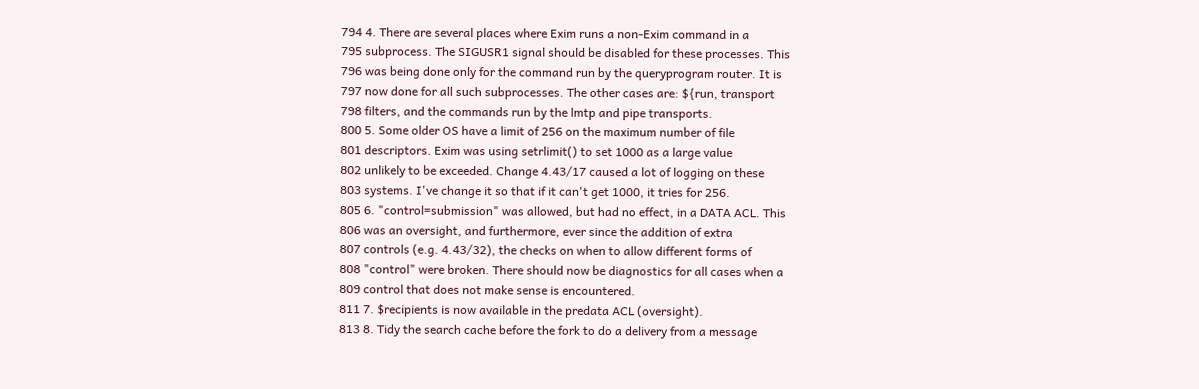794 4. There are several places where Exim runs a non-Exim command in a
795 subprocess. The SIGUSR1 signal should be disabled for these processes. This
796 was being done only for the command run by the queryprogram router. It is
797 now done for all such subprocesses. The other cases are: ${run, transport
798 filters, and the commands run by the lmtp and pipe transports.
800 5. Some older OS have a limit of 256 on the maximum number of file
801 descriptors. Exim was using setrlimit() to set 1000 as a large value
802 unlikely to be exceeded. Change 4.43/17 caused a lot of logging on these
803 systems. I've change it so that if it can't get 1000, it tries for 256.
805 6. "control=submission" was allowed, but had no effect, in a DATA ACL. This
806 was an oversight, and furthermore, ever since the addition of extra
807 controls (e.g. 4.43/32), the checks on when to allow different forms of
808 "control" were broken. There should now be diagnostics for all cases when a
809 control that does not make sense is encountered.
811 7. $recipients is now available in the predata ACL (oversight).
813 8. Tidy the search cache before the fork to do a delivery from a message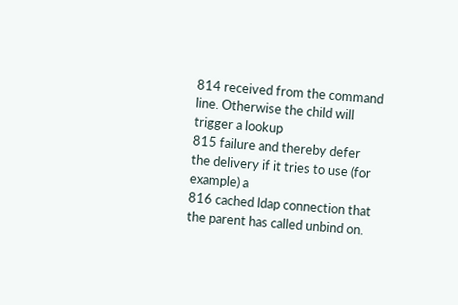814 received from the command line. Otherwise the child will trigger a lookup
815 failure and thereby defer the delivery if it tries to use (for example) a
816 cached ldap connection that the parent has called unbind on.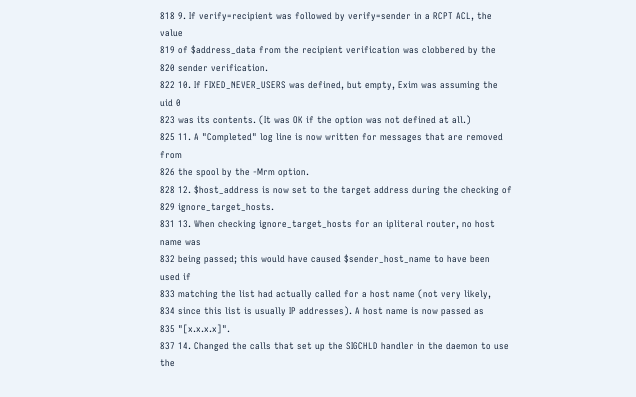818 9. If verify=recipient was followed by verify=sender in a RCPT ACL, the value
819 of $address_data from the recipient verification was clobbered by the
820 sender verification.
822 10. If FIXED_NEVER_USERS was defined, but empty, Exim was assuming the uid 0
823 was its contents. (It was OK if the option was not defined at all.)
825 11. A "Completed" log line is now written for messages that are removed from
826 the spool by the -Mrm option.
828 12. $host_address is now set to the target address during the checking of
829 ignore_target_hosts.
831 13. When checking ignore_target_hosts for an ipliteral router, no host name was
832 being passed; this would have caused $sender_host_name to have been used if
833 matching the list had actually called for a host name (not very likely,
834 since this list is usually IP addresses). A host name is now passed as
835 "[x.x.x.x]".
837 14. Changed the calls that set up the SIGCHLD handler in the daemon to use the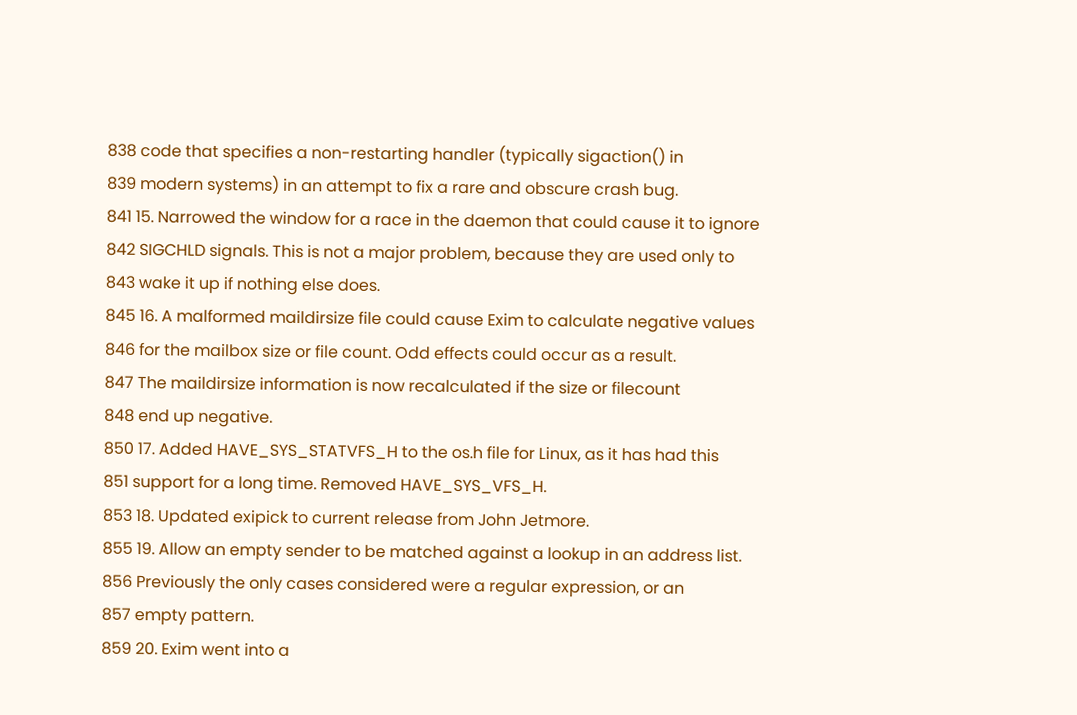838 code that specifies a non-restarting handler (typically sigaction() in
839 modern systems) in an attempt to fix a rare and obscure crash bug.
841 15. Narrowed the window for a race in the daemon that could cause it to ignore
842 SIGCHLD signals. This is not a major problem, because they are used only to
843 wake it up if nothing else does.
845 16. A malformed maildirsize file could cause Exim to calculate negative values
846 for the mailbox size or file count. Odd effects could occur as a result.
847 The maildirsize information is now recalculated if the size or filecount
848 end up negative.
850 17. Added HAVE_SYS_STATVFS_H to the os.h file for Linux, as it has had this
851 support for a long time. Removed HAVE_SYS_VFS_H.
853 18. Updated exipick to current release from John Jetmore.
855 19. Allow an empty sender to be matched against a lookup in an address list.
856 Previously the only cases considered were a regular expression, or an
857 empty pattern.
859 20. Exim went into a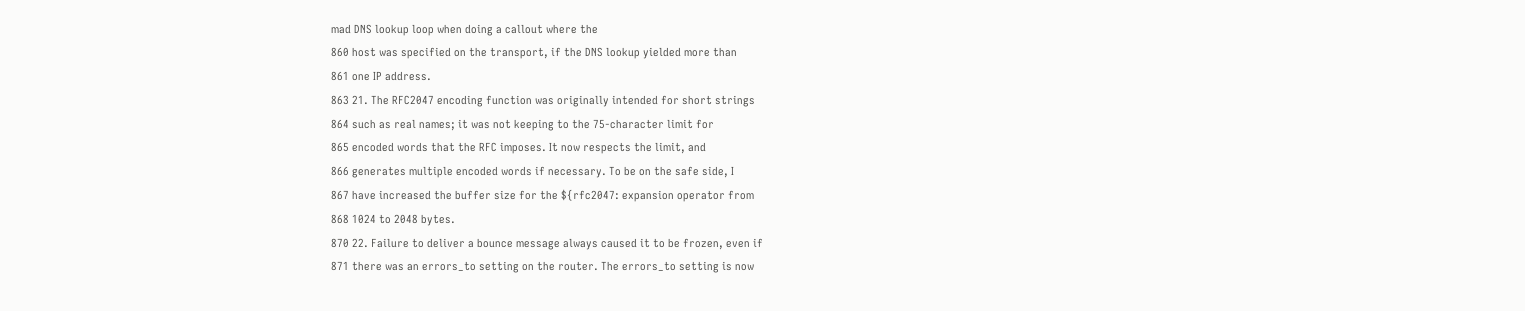mad DNS lookup loop when doing a callout where the
860 host was specified on the transport, if the DNS lookup yielded more than
861 one IP address.
863 21. The RFC2047 encoding function was originally intended for short strings
864 such as real names; it was not keeping to the 75-character limit for
865 encoded words that the RFC imposes. It now respects the limit, and
866 generates multiple encoded words if necessary. To be on the safe side, I
867 have increased the buffer size for the ${rfc2047: expansion operator from
868 1024 to 2048 bytes.
870 22. Failure to deliver a bounce message always caused it to be frozen, even if
871 there was an errors_to setting on the router. The errors_to setting is now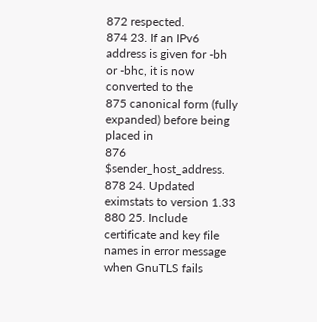872 respected.
874 23. If an IPv6 address is given for -bh or -bhc, it is now converted to the
875 canonical form (fully expanded) before being placed in
876 $sender_host_address.
878 24. Updated eximstats to version 1.33
880 25. Include certificate and key file names in error message when GnuTLS fails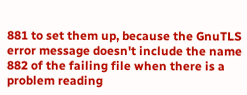881 to set them up, because the GnuTLS error message doesn't include the name
882 of the failing file when there is a problem reading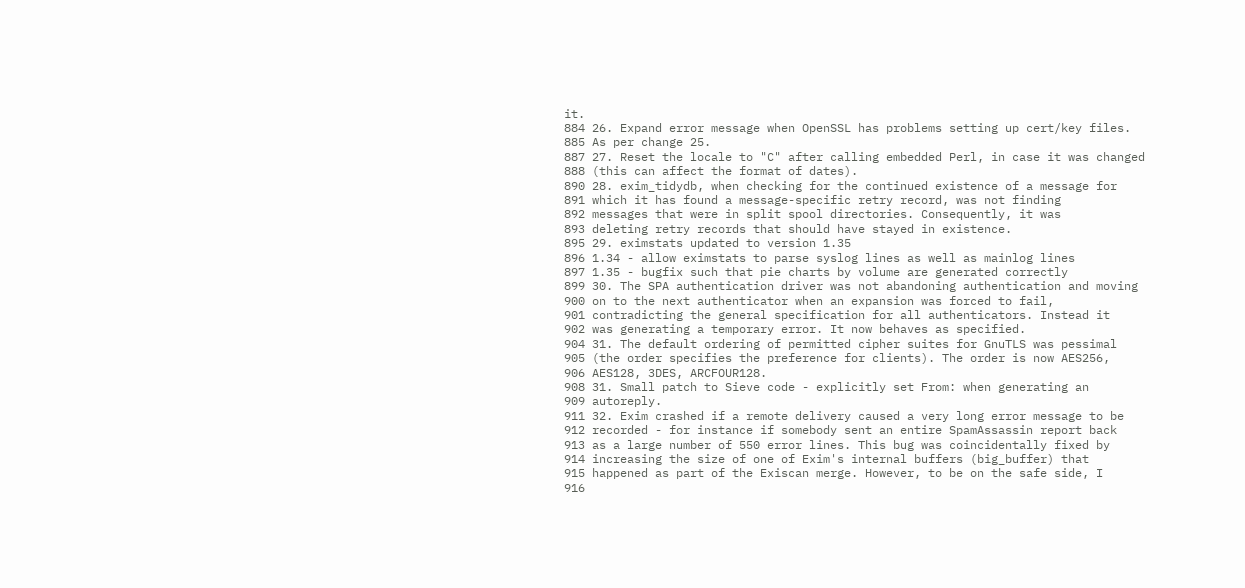it.
884 26. Expand error message when OpenSSL has problems setting up cert/key files.
885 As per change 25.
887 27. Reset the locale to "C" after calling embedded Perl, in case it was changed
888 (this can affect the format of dates).
890 28. exim_tidydb, when checking for the continued existence of a message for
891 which it has found a message-specific retry record, was not finding
892 messages that were in split spool directories. Consequently, it was
893 deleting retry records that should have stayed in existence.
895 29. eximstats updated to version 1.35
896 1.34 - allow eximstats to parse syslog lines as well as mainlog lines
897 1.35 - bugfix such that pie charts by volume are generated correctly
899 30. The SPA authentication driver was not abandoning authentication and moving
900 on to the next authenticator when an expansion was forced to fail,
901 contradicting the general specification for all authenticators. Instead it
902 was generating a temporary error. It now behaves as specified.
904 31. The default ordering of permitted cipher suites for GnuTLS was pessimal
905 (the order specifies the preference for clients). The order is now AES256,
906 AES128, 3DES, ARCFOUR128.
908 31. Small patch to Sieve code - explicitly set From: when generating an
909 autoreply.
911 32. Exim crashed if a remote delivery caused a very long error message to be
912 recorded - for instance if somebody sent an entire SpamAssassin report back
913 as a large number of 550 error lines. This bug was coincidentally fixed by
914 increasing the size of one of Exim's internal buffers (big_buffer) that
915 happened as part of the Exiscan merge. However, to be on the safe side, I
916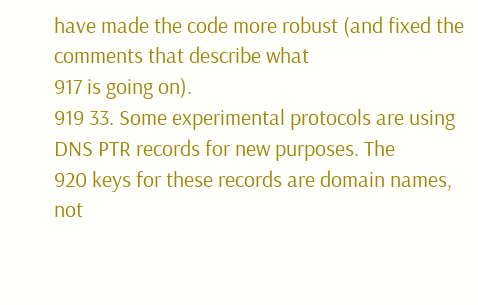have made the code more robust (and fixed the comments that describe what
917 is going on).
919 33. Some experimental protocols are using DNS PTR records for new purposes. The
920 keys for these records are domain names, not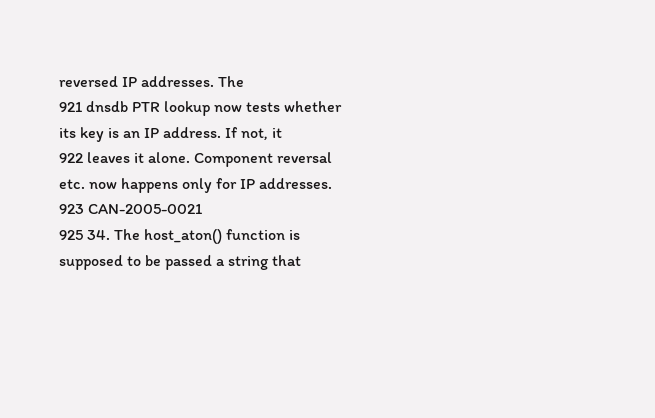reversed IP addresses. The
921 dnsdb PTR lookup now tests whether its key is an IP address. If not, it
922 leaves it alone. Component reversal etc. now happens only for IP addresses.
923 CAN-2005-0021
925 34. The host_aton() function is supposed to be passed a string that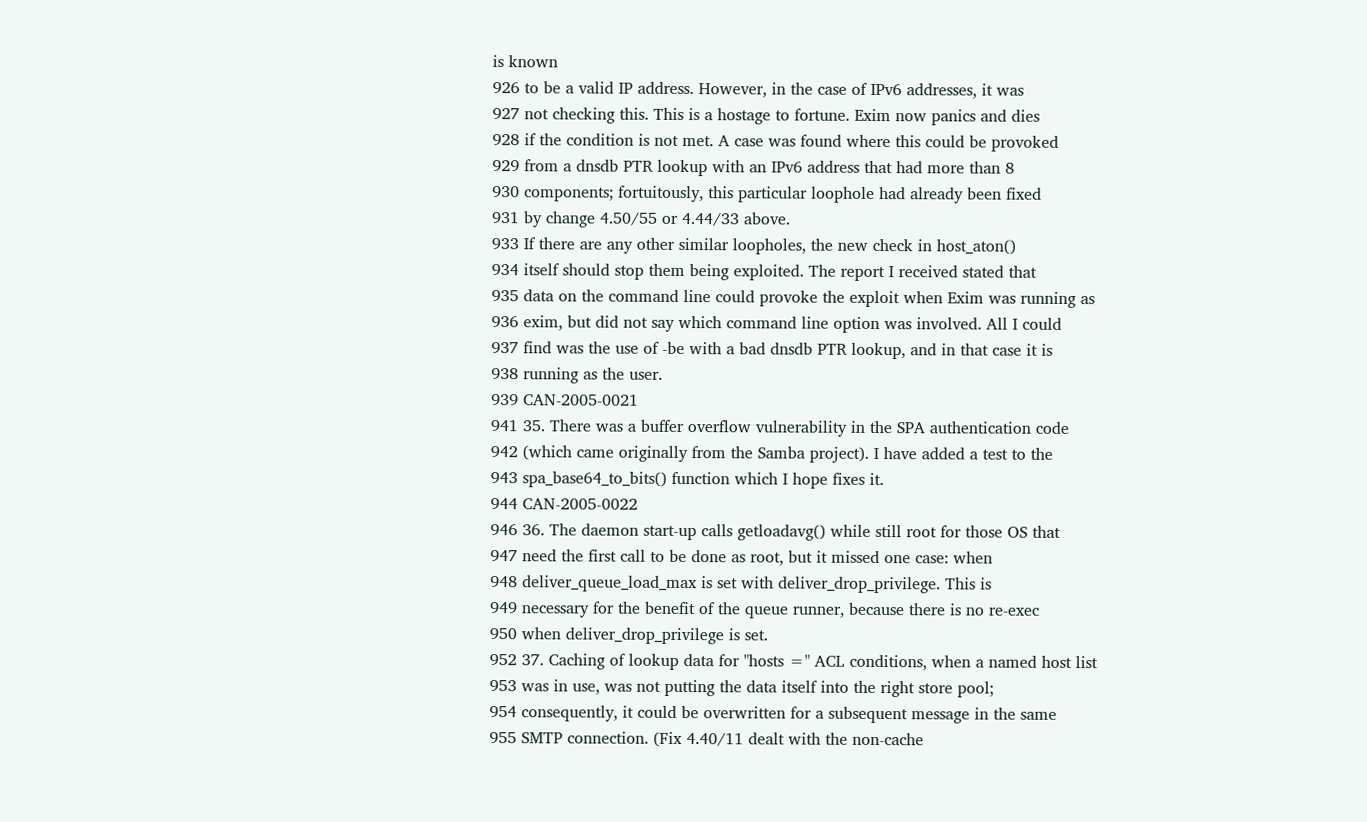is known
926 to be a valid IP address. However, in the case of IPv6 addresses, it was
927 not checking this. This is a hostage to fortune. Exim now panics and dies
928 if the condition is not met. A case was found where this could be provoked
929 from a dnsdb PTR lookup with an IPv6 address that had more than 8
930 components; fortuitously, this particular loophole had already been fixed
931 by change 4.50/55 or 4.44/33 above.
933 If there are any other similar loopholes, the new check in host_aton()
934 itself should stop them being exploited. The report I received stated that
935 data on the command line could provoke the exploit when Exim was running as
936 exim, but did not say which command line option was involved. All I could
937 find was the use of -be with a bad dnsdb PTR lookup, and in that case it is
938 running as the user.
939 CAN-2005-0021
941 35. There was a buffer overflow vulnerability in the SPA authentication code
942 (which came originally from the Samba project). I have added a test to the
943 spa_base64_to_bits() function which I hope fixes it.
944 CAN-2005-0022
946 36. The daemon start-up calls getloadavg() while still root for those OS that
947 need the first call to be done as root, but it missed one case: when
948 deliver_queue_load_max is set with deliver_drop_privilege. This is
949 necessary for the benefit of the queue runner, because there is no re-exec
950 when deliver_drop_privilege is set.
952 37. Caching of lookup data for "hosts =" ACL conditions, when a named host list
953 was in use, was not putting the data itself into the right store pool;
954 consequently, it could be overwritten for a subsequent message in the same
955 SMTP connection. (Fix 4.40/11 dealt with the non-cache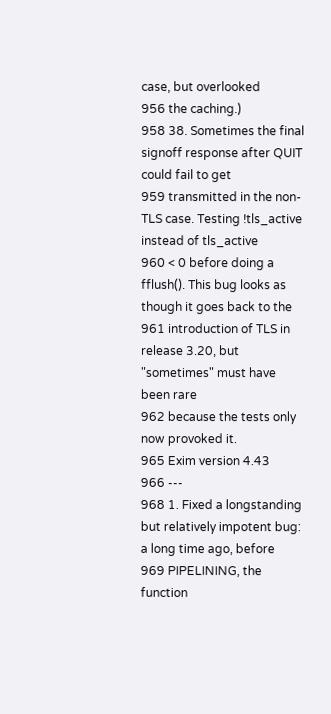case, but overlooked
956 the caching.)
958 38. Sometimes the final signoff response after QUIT could fail to get
959 transmitted in the non-TLS case. Testing !tls_active instead of tls_active
960 < 0 before doing a fflush(). This bug looks as though it goes back to the
961 introduction of TLS in release 3.20, but "sometimes" must have been rare
962 because the tests only now provoked it.
965 Exim version 4.43
966 ---
968 1. Fixed a longstanding but relatively impotent bug: a long time ago, before
969 PIPELINING, the function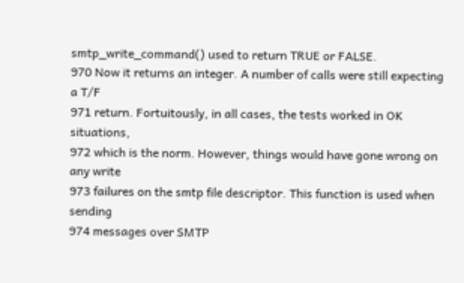smtp_write_command() used to return TRUE or FALSE.
970 Now it returns an integer. A number of calls were still expecting a T/F
971 return. Fortuitously, in all cases, the tests worked in OK situations,
972 which is the norm. However, things would have gone wrong on any write
973 failures on the smtp file descriptor. This function is used when sending
974 messages over SMTP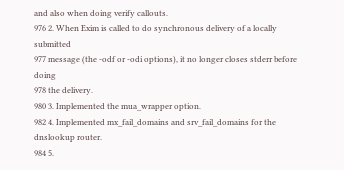and also when doing verify callouts.
976 2. When Exim is called to do synchronous delivery of a locally submitted
977 message (the -odf or -odi options), it no longer closes stderr before doing
978 the delivery.
980 3. Implemented the mua_wrapper option.
982 4. Implemented mx_fail_domains and srv_fail_domains for the dnslookup router.
984 5.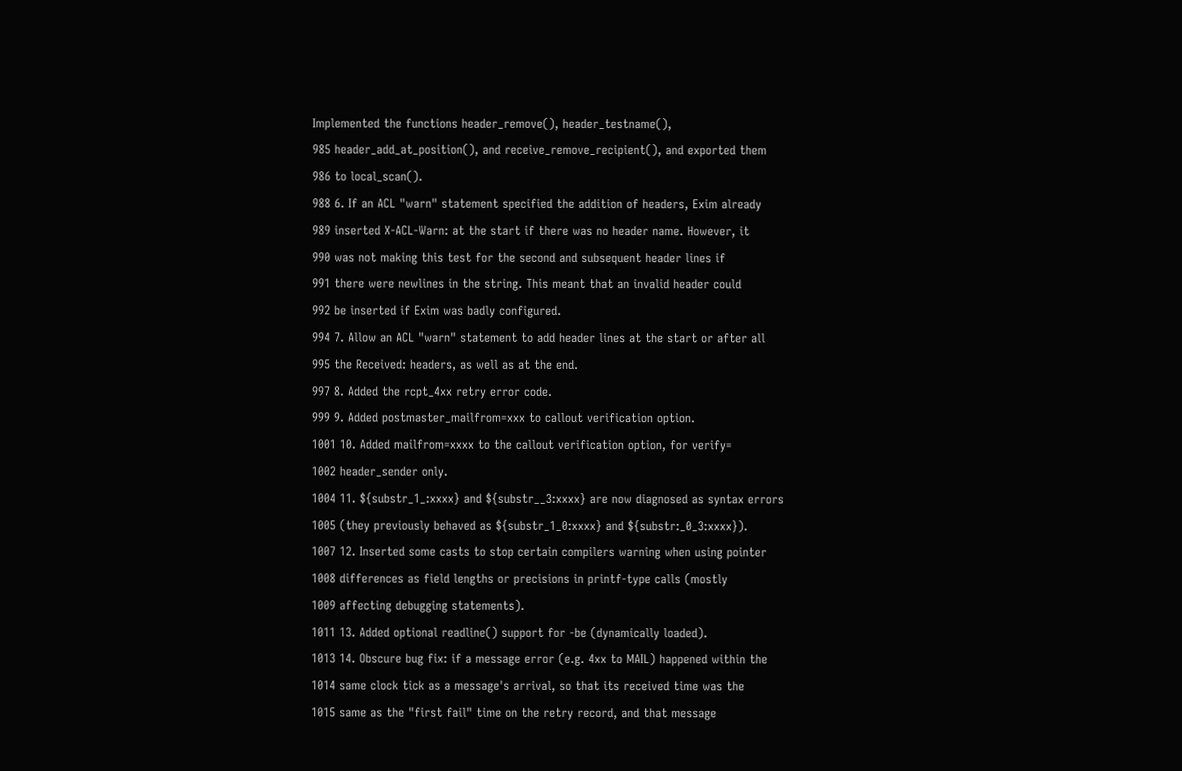Implemented the functions header_remove(), header_testname(),
985 header_add_at_position(), and receive_remove_recipient(), and exported them
986 to local_scan().
988 6. If an ACL "warn" statement specified the addition of headers, Exim already
989 inserted X-ACL-Warn: at the start if there was no header name. However, it
990 was not making this test for the second and subsequent header lines if
991 there were newlines in the string. This meant that an invalid header could
992 be inserted if Exim was badly configured.
994 7. Allow an ACL "warn" statement to add header lines at the start or after all
995 the Received: headers, as well as at the end.
997 8. Added the rcpt_4xx retry error code.
999 9. Added postmaster_mailfrom=xxx to callout verification option.
1001 10. Added mailfrom=xxxx to the callout verification option, for verify=
1002 header_sender only.
1004 11. ${substr_1_:xxxx} and ${substr__3:xxxx} are now diagnosed as syntax errors
1005 (they previously behaved as ${substr_1_0:xxxx} and ${substr:_0_3:xxxx}).
1007 12. Inserted some casts to stop certain compilers warning when using pointer
1008 differences as field lengths or precisions in printf-type calls (mostly
1009 affecting debugging statements).
1011 13. Added optional readline() support for -be (dynamically loaded).
1013 14. Obscure bug fix: if a message error (e.g. 4xx to MAIL) happened within the
1014 same clock tick as a message's arrival, so that its received time was the
1015 same as the "first fail" time on the retry record, and that message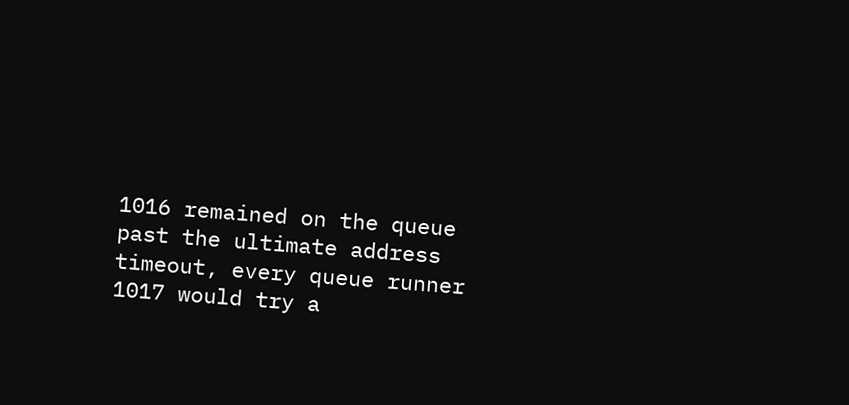1016 remained on the queue past the ultimate address timeout, every queue runner
1017 would try a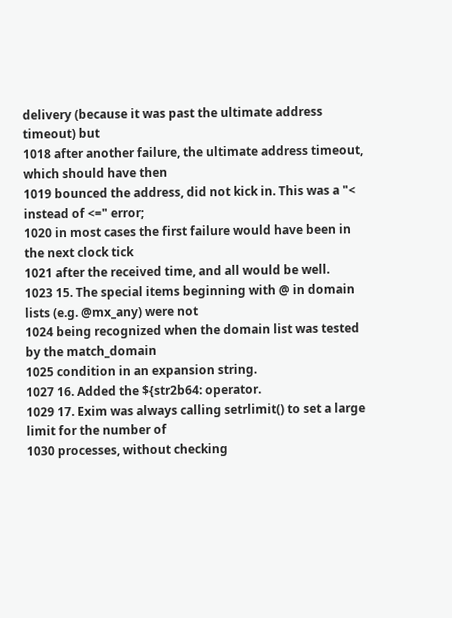delivery (because it was past the ultimate address timeout) but
1018 after another failure, the ultimate address timeout, which should have then
1019 bounced the address, did not kick in. This was a "< instead of <=" error;
1020 in most cases the first failure would have been in the next clock tick
1021 after the received time, and all would be well.
1023 15. The special items beginning with @ in domain lists (e.g. @mx_any) were not
1024 being recognized when the domain list was tested by the match_domain
1025 condition in an expansion string.
1027 16. Added the ${str2b64: operator.
1029 17. Exim was always calling setrlimit() to set a large limit for the number of
1030 processes, without checking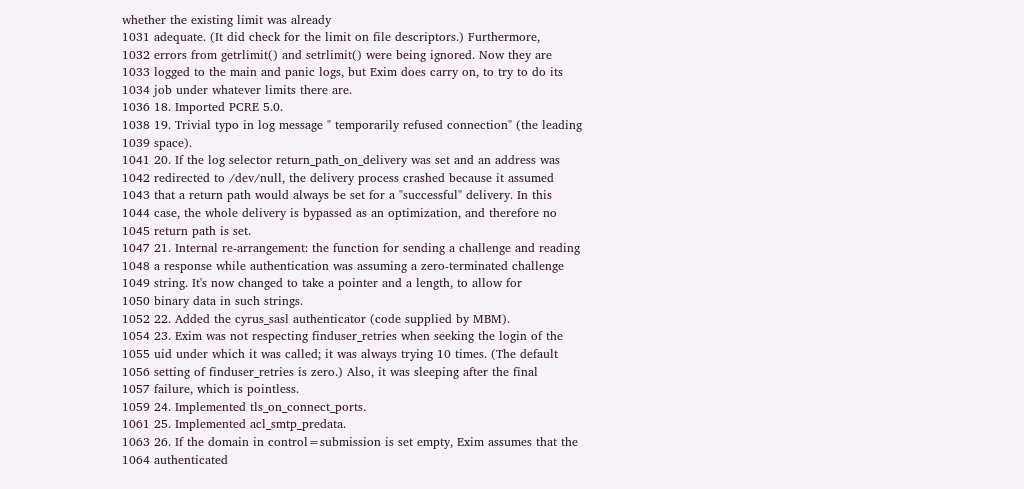whether the existing limit was already
1031 adequate. (It did check for the limit on file descriptors.) Furthermore,
1032 errors from getrlimit() and setrlimit() were being ignored. Now they are
1033 logged to the main and panic logs, but Exim does carry on, to try to do its
1034 job under whatever limits there are.
1036 18. Imported PCRE 5.0.
1038 19. Trivial typo in log message " temporarily refused connection" (the leading
1039 space).
1041 20. If the log selector return_path_on_delivery was set and an address was
1042 redirected to /dev/null, the delivery process crashed because it assumed
1043 that a return path would always be set for a "successful" delivery. In this
1044 case, the whole delivery is bypassed as an optimization, and therefore no
1045 return path is set.
1047 21. Internal re-arrangement: the function for sending a challenge and reading
1048 a response while authentication was assuming a zero-terminated challenge
1049 string. It's now changed to take a pointer and a length, to allow for
1050 binary data in such strings.
1052 22. Added the cyrus_sasl authenticator (code supplied by MBM).
1054 23. Exim was not respecting finduser_retries when seeking the login of the
1055 uid under which it was called; it was always trying 10 times. (The default
1056 setting of finduser_retries is zero.) Also, it was sleeping after the final
1057 failure, which is pointless.
1059 24. Implemented tls_on_connect_ports.
1061 25. Implemented acl_smtp_predata.
1063 26. If the domain in control=submission is set empty, Exim assumes that the
1064 authenticated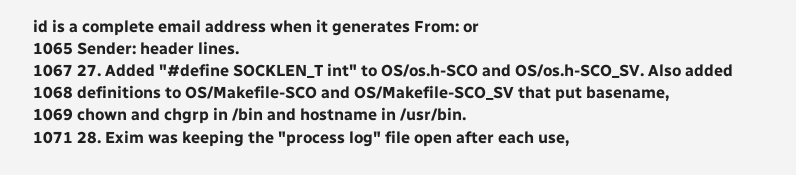id is a complete email address when it generates From: or
1065 Sender: header lines.
1067 27. Added "#define SOCKLEN_T int" to OS/os.h-SCO and OS/os.h-SCO_SV. Also added
1068 definitions to OS/Makefile-SCO and OS/Makefile-SCO_SV that put basename,
1069 chown and chgrp in /bin and hostname in /usr/bin.
1071 28. Exim was keeping the "process log" file open after each use,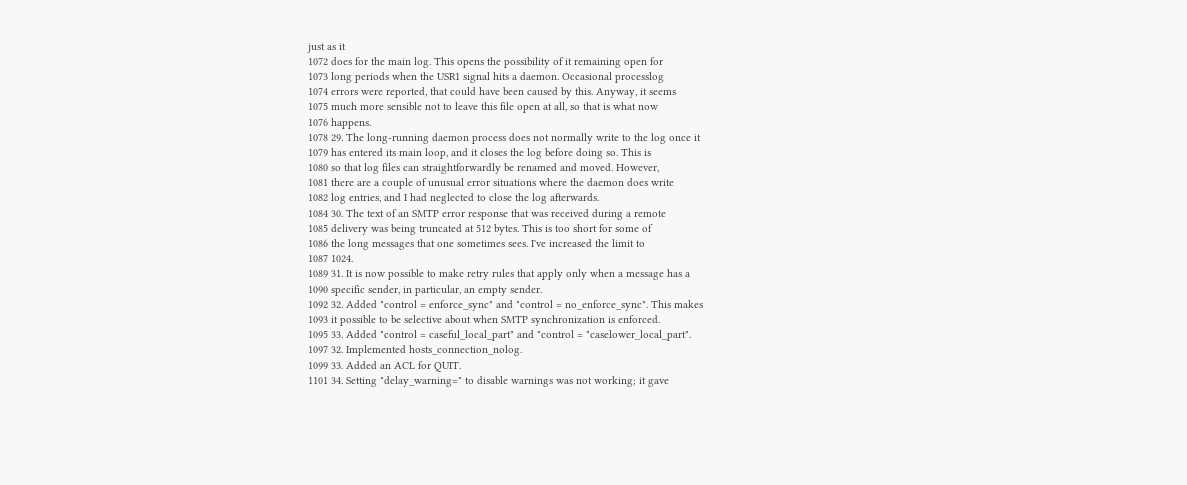just as it
1072 does for the main log. This opens the possibility of it remaining open for
1073 long periods when the USR1 signal hits a daemon. Occasional processlog
1074 errors were reported, that could have been caused by this. Anyway, it seems
1075 much more sensible not to leave this file open at all, so that is what now
1076 happens.
1078 29. The long-running daemon process does not normally write to the log once it
1079 has entered its main loop, and it closes the log before doing so. This is
1080 so that log files can straightforwardly be renamed and moved. However,
1081 there are a couple of unusual error situations where the daemon does write
1082 log entries, and I had neglected to close the log afterwards.
1084 30. The text of an SMTP error response that was received during a remote
1085 delivery was being truncated at 512 bytes. This is too short for some of
1086 the long messages that one sometimes sees. I've increased the limit to
1087 1024.
1089 31. It is now possible to make retry rules that apply only when a message has a
1090 specific sender, in particular, an empty sender.
1092 32. Added "control = enforce_sync" and "control = no_enforce_sync". This makes
1093 it possible to be selective about when SMTP synchronization is enforced.
1095 33. Added "control = caseful_local_part" and "control = "caselower_local_part".
1097 32. Implemented hosts_connection_nolog.
1099 33. Added an ACL for QUIT.
1101 34. Setting "delay_warning=" to disable warnings was not working; it gave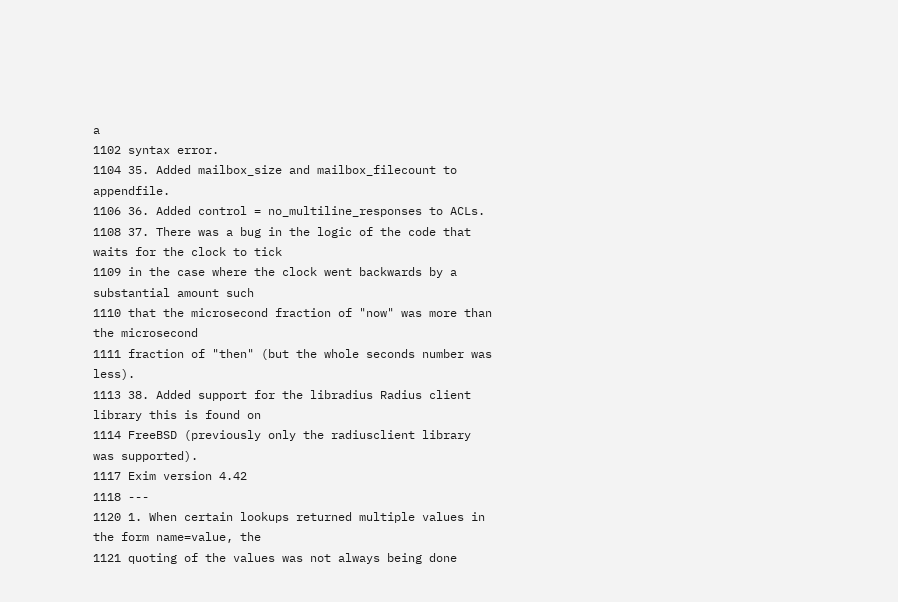a
1102 syntax error.
1104 35. Added mailbox_size and mailbox_filecount to appendfile.
1106 36. Added control = no_multiline_responses to ACLs.
1108 37. There was a bug in the logic of the code that waits for the clock to tick
1109 in the case where the clock went backwards by a substantial amount such
1110 that the microsecond fraction of "now" was more than the microsecond
1111 fraction of "then" (but the whole seconds number was less).
1113 38. Added support for the libradius Radius client library this is found on
1114 FreeBSD (previously only the radiusclient library was supported).
1117 Exim version 4.42
1118 ---
1120 1. When certain lookups returned multiple values in the form name=value, the
1121 quoting of the values was not always being done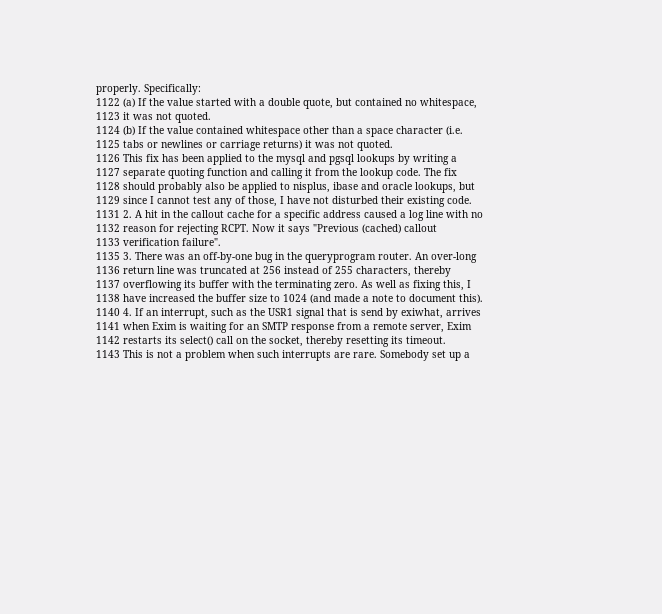properly. Specifically:
1122 (a) If the value started with a double quote, but contained no whitespace,
1123 it was not quoted.
1124 (b) If the value contained whitespace other than a space character (i.e.
1125 tabs or newlines or carriage returns) it was not quoted.
1126 This fix has been applied to the mysql and pgsql lookups by writing a
1127 separate quoting function and calling it from the lookup code. The fix
1128 should probably also be applied to nisplus, ibase and oracle lookups, but
1129 since I cannot test any of those, I have not disturbed their existing code.
1131 2. A hit in the callout cache for a specific address caused a log line with no
1132 reason for rejecting RCPT. Now it says "Previous (cached) callout
1133 verification failure".
1135 3. There was an off-by-one bug in the queryprogram router. An over-long
1136 return line was truncated at 256 instead of 255 characters, thereby
1137 overflowing its buffer with the terminating zero. As well as fixing this, I
1138 have increased the buffer size to 1024 (and made a note to document this).
1140 4. If an interrupt, such as the USR1 signal that is send by exiwhat, arrives
1141 when Exim is waiting for an SMTP response from a remote server, Exim
1142 restarts its select() call on the socket, thereby resetting its timeout.
1143 This is not a problem when such interrupts are rare. Somebody set up a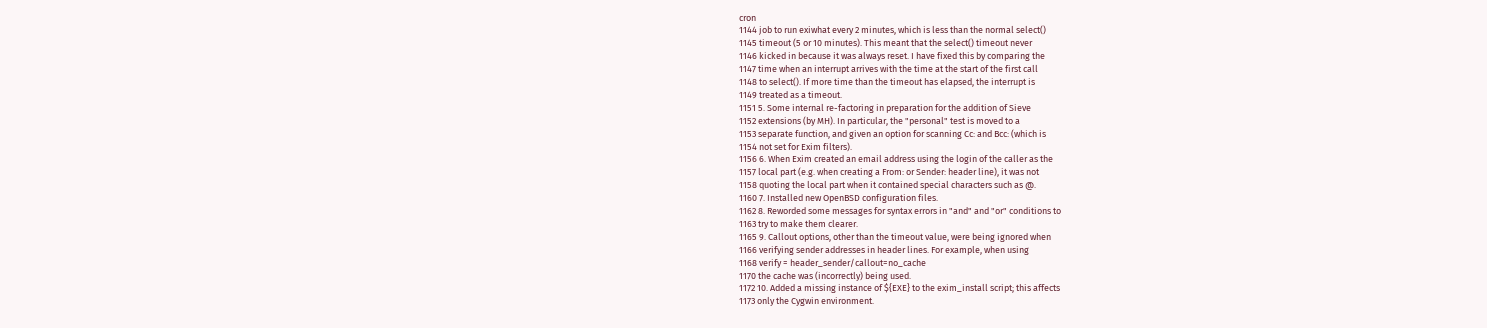cron
1144 job to run exiwhat every 2 minutes, which is less than the normal select()
1145 timeout (5 or 10 minutes). This meant that the select() timeout never
1146 kicked in because it was always reset. I have fixed this by comparing the
1147 time when an interrupt arrives with the time at the start of the first call
1148 to select(). If more time than the timeout has elapsed, the interrupt is
1149 treated as a timeout.
1151 5. Some internal re-factoring in preparation for the addition of Sieve
1152 extensions (by MH). In particular, the "personal" test is moved to a
1153 separate function, and given an option for scanning Cc: and Bcc: (which is
1154 not set for Exim filters).
1156 6. When Exim created an email address using the login of the caller as the
1157 local part (e.g. when creating a From: or Sender: header line), it was not
1158 quoting the local part when it contained special characters such as @.
1160 7. Installed new OpenBSD configuration files.
1162 8. Reworded some messages for syntax errors in "and" and "or" conditions to
1163 try to make them clearer.
1165 9. Callout options, other than the timeout value, were being ignored when
1166 verifying sender addresses in header lines. For example, when using
1168 verify = header_sender/callout=no_cache
1170 the cache was (incorrectly) being used.
1172 10. Added a missing instance of ${EXE} to the exim_install script; this affects
1173 only the Cygwin environment.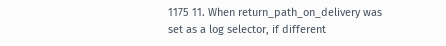1175 11. When return_path_on_delivery was set as a log selector, if different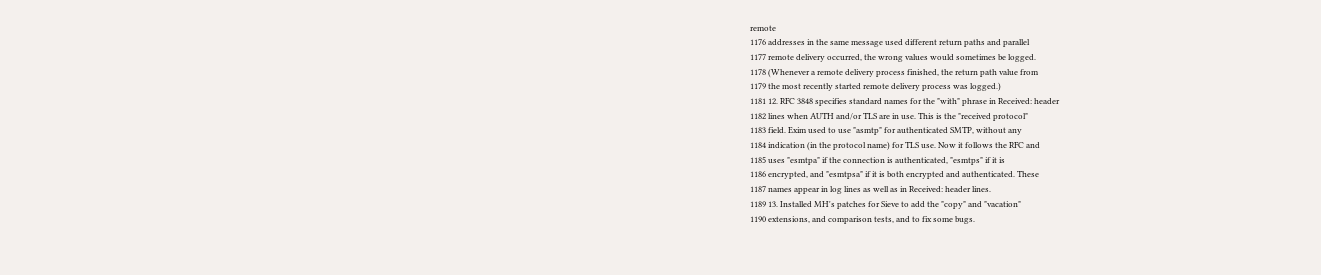remote
1176 addresses in the same message used different return paths and parallel
1177 remote delivery occurred, the wrong values would sometimes be logged.
1178 (Whenever a remote delivery process finished, the return path value from
1179 the most recently started remote delivery process was logged.)
1181 12. RFC 3848 specifies standard names for the "with" phrase in Received: header
1182 lines when AUTH and/or TLS are in use. This is the "received protocol"
1183 field. Exim used to use "asmtp" for authenticated SMTP, without any
1184 indication (in the protocol name) for TLS use. Now it follows the RFC and
1185 uses "esmtpa" if the connection is authenticated, "esmtps" if it is
1186 encrypted, and "esmtpsa" if it is both encrypted and authenticated. These
1187 names appear in log lines as well as in Received: header lines.
1189 13. Installed MH's patches for Sieve to add the "copy" and "vacation"
1190 extensions, and comparison tests, and to fix some bugs.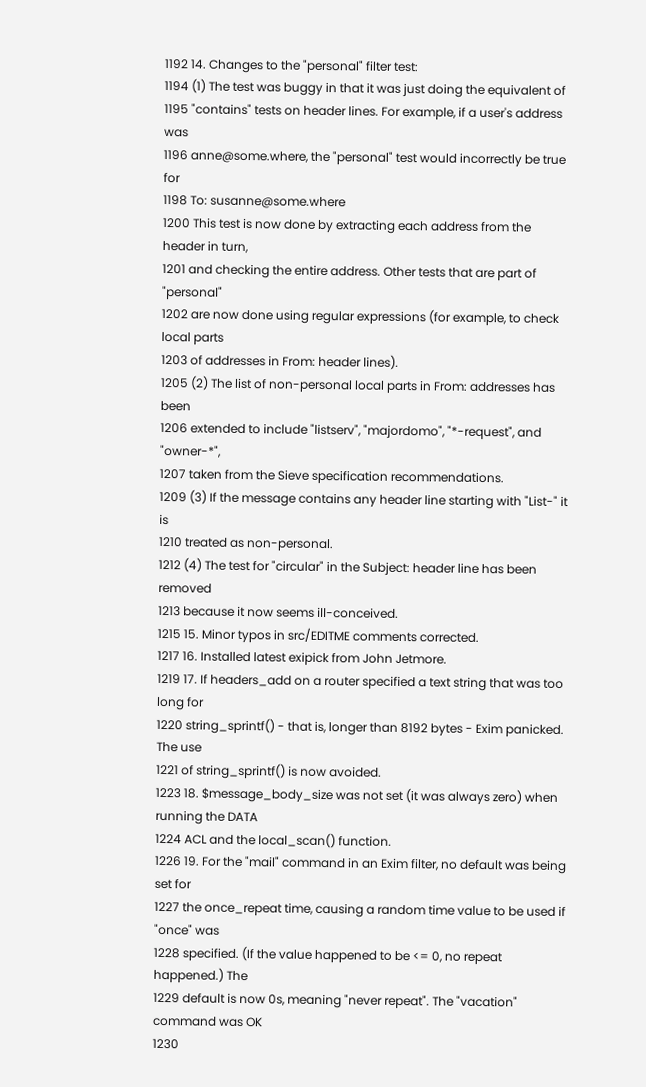1192 14. Changes to the "personal" filter test:
1194 (1) The test was buggy in that it was just doing the equivalent of
1195 "contains" tests on header lines. For example, if a user's address was
1196 anne@some.where, the "personal" test would incorrectly be true for
1198 To: susanne@some.where
1200 This test is now done by extracting each address from the header in turn,
1201 and checking the entire address. Other tests that are part of "personal"
1202 are now done using regular expressions (for example, to check local parts
1203 of addresses in From: header lines).
1205 (2) The list of non-personal local parts in From: addresses has been
1206 extended to include "listserv", "majordomo", "*-request", and "owner-*",
1207 taken from the Sieve specification recommendations.
1209 (3) If the message contains any header line starting with "List-" it is
1210 treated as non-personal.
1212 (4) The test for "circular" in the Subject: header line has been removed
1213 because it now seems ill-conceived.
1215 15. Minor typos in src/EDITME comments corrected.
1217 16. Installed latest exipick from John Jetmore.
1219 17. If headers_add on a router specified a text string that was too long for
1220 string_sprintf() - that is, longer than 8192 bytes - Exim panicked. The use
1221 of string_sprintf() is now avoided.
1223 18. $message_body_size was not set (it was always zero) when running the DATA
1224 ACL and the local_scan() function.
1226 19. For the "mail" command in an Exim filter, no default was being set for
1227 the once_repeat time, causing a random time value to be used if "once" was
1228 specified. (If the value happened to be <= 0, no repeat happened.) The
1229 default is now 0s, meaning "never repeat". The "vacation" command was OK
1230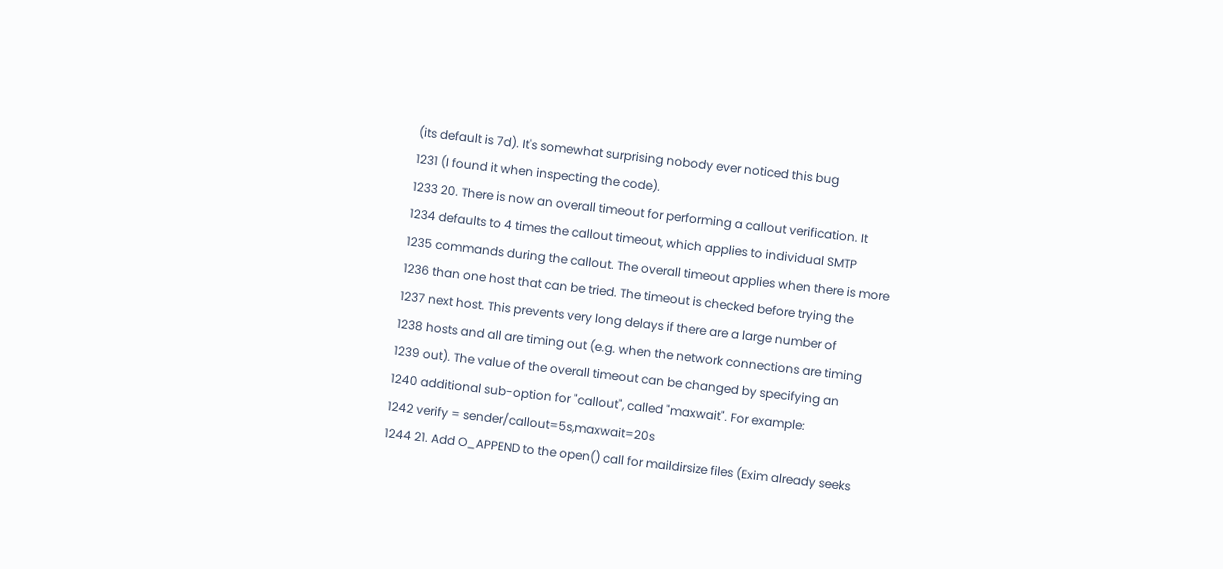(its default is 7d). It's somewhat surprising nobody ever noticed this bug
1231 (I found it when inspecting the code).
1233 20. There is now an overall timeout for performing a callout verification. It
1234 defaults to 4 times the callout timeout, which applies to individual SMTP
1235 commands during the callout. The overall timeout applies when there is more
1236 than one host that can be tried. The timeout is checked before trying the
1237 next host. This prevents very long delays if there are a large number of
1238 hosts and all are timing out (e.g. when the network connections are timing
1239 out). The value of the overall timeout can be changed by specifying an
1240 additional sub-option for "callout", called "maxwait". For example:
1242 verify = sender/callout=5s,maxwait=20s
1244 21. Add O_APPEND to the open() call for maildirsize files (Exim already seeks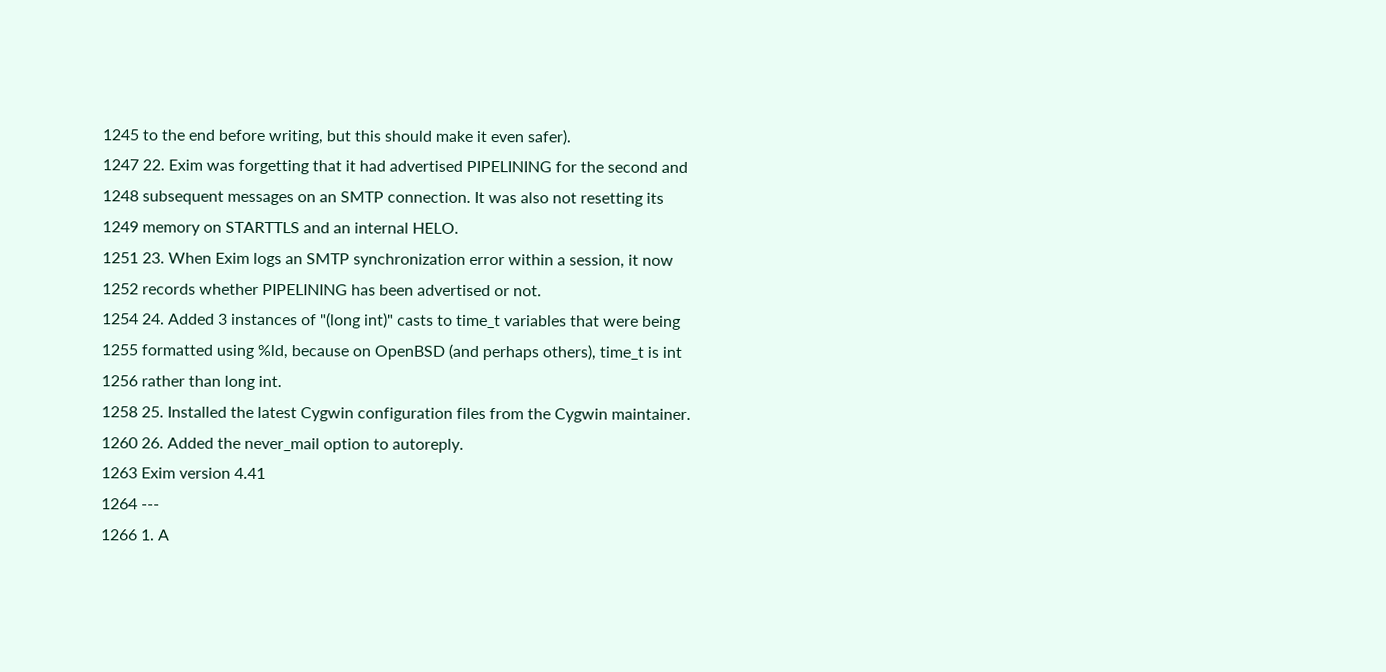1245 to the end before writing, but this should make it even safer).
1247 22. Exim was forgetting that it had advertised PIPELINING for the second and
1248 subsequent messages on an SMTP connection. It was also not resetting its
1249 memory on STARTTLS and an internal HELO.
1251 23. When Exim logs an SMTP synchronization error within a session, it now
1252 records whether PIPELINING has been advertised or not.
1254 24. Added 3 instances of "(long int)" casts to time_t variables that were being
1255 formatted using %ld, because on OpenBSD (and perhaps others), time_t is int
1256 rather than long int.
1258 25. Installed the latest Cygwin configuration files from the Cygwin maintainer.
1260 26. Added the never_mail option to autoreply.
1263 Exim version 4.41
1264 ---
1266 1. A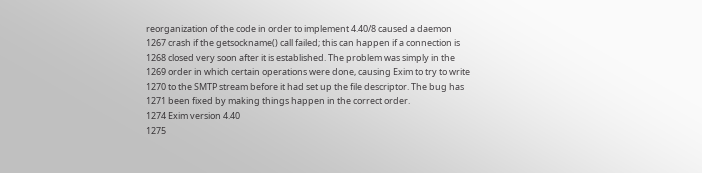reorganization of the code in order to implement 4.40/8 caused a daemon
1267 crash if the getsockname() call failed; this can happen if a connection is
1268 closed very soon after it is established. The problem was simply in the
1269 order in which certain operations were done, causing Exim to try to write
1270 to the SMTP stream before it had set up the file descriptor. The bug has
1271 been fixed by making things happen in the correct order.
1274 Exim version 4.40
1275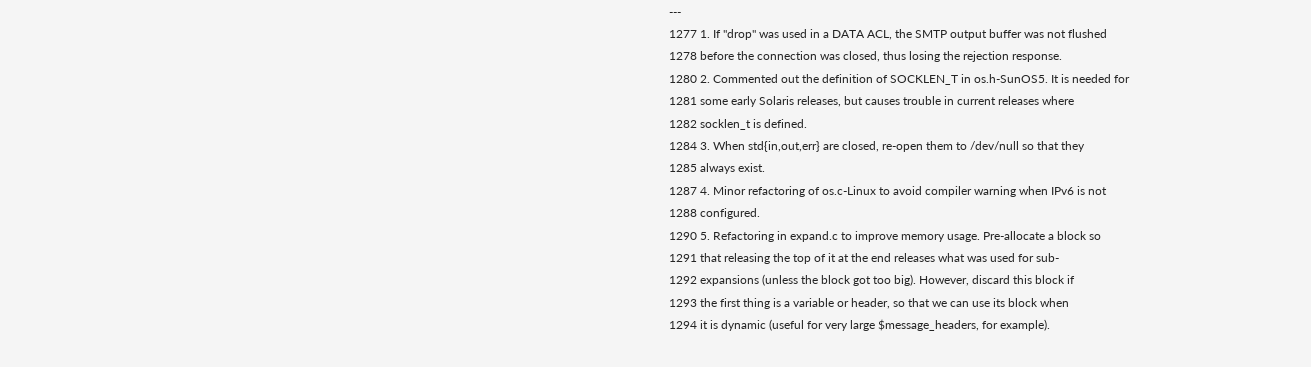---
1277 1. If "drop" was used in a DATA ACL, the SMTP output buffer was not flushed
1278 before the connection was closed, thus losing the rejection response.
1280 2. Commented out the definition of SOCKLEN_T in os.h-SunOS5. It is needed for
1281 some early Solaris releases, but causes trouble in current releases where
1282 socklen_t is defined.
1284 3. When std{in,out,err} are closed, re-open them to /dev/null so that they
1285 always exist.
1287 4. Minor refactoring of os.c-Linux to avoid compiler warning when IPv6 is not
1288 configured.
1290 5. Refactoring in expand.c to improve memory usage. Pre-allocate a block so
1291 that releasing the top of it at the end releases what was used for sub-
1292 expansions (unless the block got too big). However, discard this block if
1293 the first thing is a variable or header, so that we can use its block when
1294 it is dynamic (useful for very large $message_headers, for example).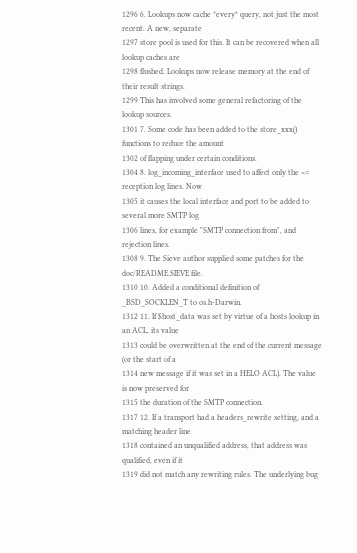1296 6. Lookups now cache *every* query, not just the most recent. A new, separate
1297 store pool is used for this. It can be recovered when all lookup caches are
1298 flushed. Lookups now release memory at the end of their result strings.
1299 This has involved some general refactoring of the lookup sources.
1301 7. Some code has been added to the store_xxx() functions to reduce the amount
1302 of flapping under certain conditions.
1304 8. log_incoming_interface used to affect only the <= reception log lines. Now
1305 it causes the local interface and port to be added to several more SMTP log
1306 lines, for example "SMTP connection from", and rejection lines.
1308 9. The Sieve author supplied some patches for the doc/README.SIEVE file.
1310 10. Added a conditional definition of _BSD_SOCKLEN_T to os.h-Darwin.
1312 11. If $host_data was set by virtue of a hosts lookup in an ACL, its value
1313 could be overwritten at the end of the current message (or the start of a
1314 new message if it was set in a HELO ACL). The value is now preserved for
1315 the duration of the SMTP connection.
1317 12. If a transport had a headers_rewrite setting, and a matching header line
1318 contained an unqualified address, that address was qualified, even if it
1319 did not match any rewriting rules. The underlying bug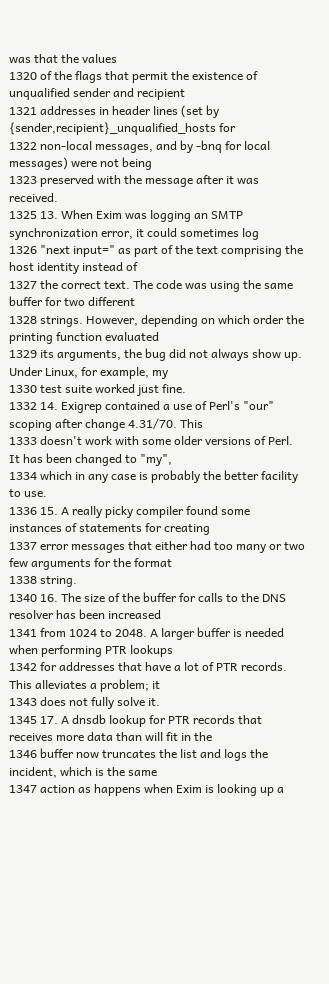was that the values
1320 of the flags that permit the existence of unqualified sender and recipient
1321 addresses in header lines (set by {sender,recipient}_unqualified_hosts for
1322 non-local messages, and by -bnq for local messages) were not being
1323 preserved with the message after it was received.
1325 13. When Exim was logging an SMTP synchronization error, it could sometimes log
1326 "next input=" as part of the text comprising the host identity instead of
1327 the correct text. The code was using the same buffer for two different
1328 strings. However, depending on which order the printing function evaluated
1329 its arguments, the bug did not always show up. Under Linux, for example, my
1330 test suite worked just fine.
1332 14. Exigrep contained a use of Perl's "our" scoping after change 4.31/70. This
1333 doesn't work with some older versions of Perl. It has been changed to "my",
1334 which in any case is probably the better facility to use.
1336 15. A really picky compiler found some instances of statements for creating
1337 error messages that either had too many or two few arguments for the format
1338 string.
1340 16. The size of the buffer for calls to the DNS resolver has been increased
1341 from 1024 to 2048. A larger buffer is needed when performing PTR lookups
1342 for addresses that have a lot of PTR records. This alleviates a problem; it
1343 does not fully solve it.
1345 17. A dnsdb lookup for PTR records that receives more data than will fit in the
1346 buffer now truncates the list and logs the incident, which is the same
1347 action as happens when Exim is looking up a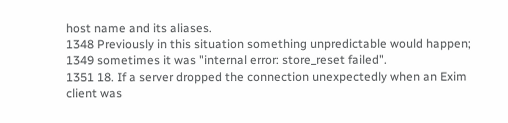host name and its aliases.
1348 Previously in this situation something unpredictable would happen;
1349 sometimes it was "internal error: store_reset failed".
1351 18. If a server dropped the connection unexpectedly when an Exim client was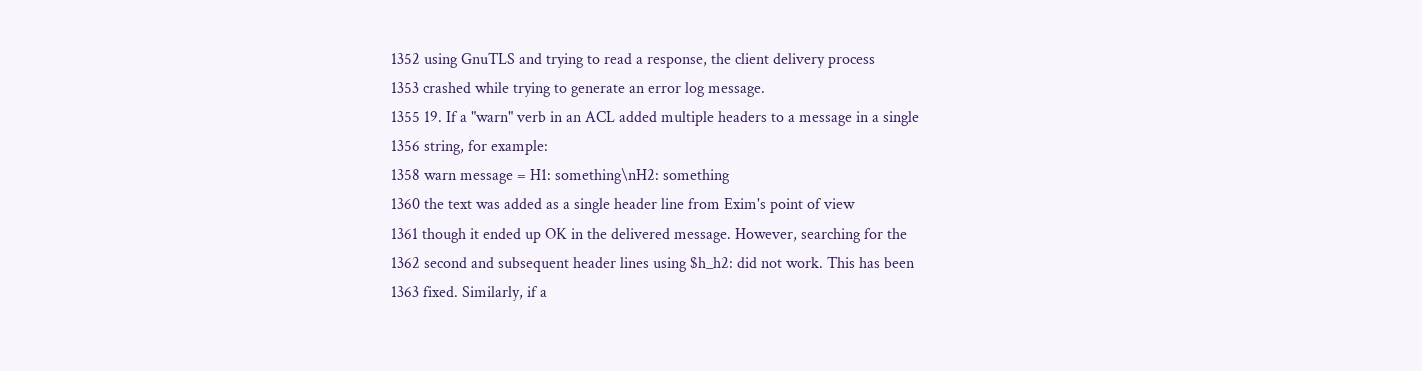1352 using GnuTLS and trying to read a response, the client delivery process
1353 crashed while trying to generate an error log message.
1355 19. If a "warn" verb in an ACL added multiple headers to a message in a single
1356 string, for example:
1358 warn message = H1: something\nH2: something
1360 the text was added as a single header line from Exim's point of view
1361 though it ended up OK in the delivered message. However, searching for the
1362 second and subsequent header lines using $h_h2: did not work. This has been
1363 fixed. Similarly, if a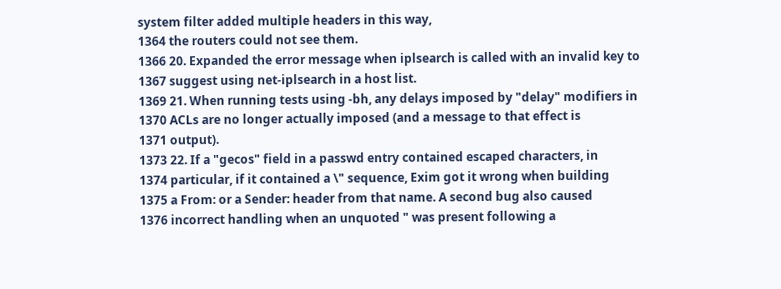system filter added multiple headers in this way,
1364 the routers could not see them.
1366 20. Expanded the error message when iplsearch is called with an invalid key to
1367 suggest using net-iplsearch in a host list.
1369 21. When running tests using -bh, any delays imposed by "delay" modifiers in
1370 ACLs are no longer actually imposed (and a message to that effect is
1371 output).
1373 22. If a "gecos" field in a passwd entry contained escaped characters, in
1374 particular, if it contained a \" sequence, Exim got it wrong when building
1375 a From: or a Sender: header from that name. A second bug also caused
1376 incorrect handling when an unquoted " was present following a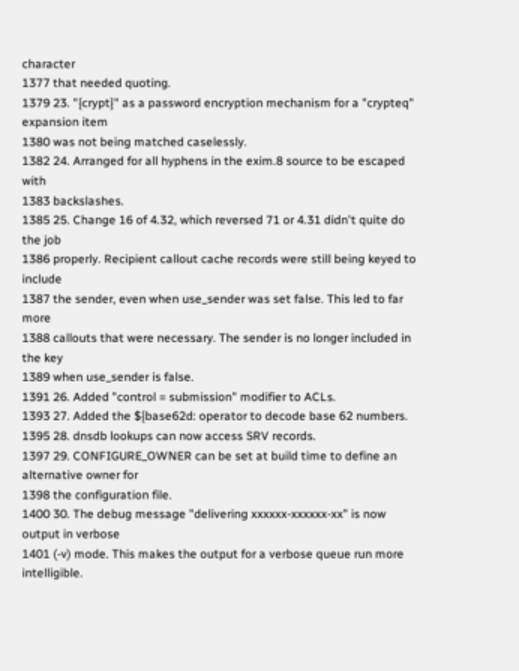character
1377 that needed quoting.
1379 23. "{crypt}" as a password encryption mechanism for a "crypteq" expansion item
1380 was not being matched caselessly.
1382 24. Arranged for all hyphens in the exim.8 source to be escaped with
1383 backslashes.
1385 25. Change 16 of 4.32, which reversed 71 or 4.31 didn't quite do the job
1386 properly. Recipient callout cache records were still being keyed to include
1387 the sender, even when use_sender was set false. This led to far more
1388 callouts that were necessary. The sender is no longer included in the key
1389 when use_sender is false.
1391 26. Added "control = submission" modifier to ACLs.
1393 27. Added the ${base62d: operator to decode base 62 numbers.
1395 28. dnsdb lookups can now access SRV records.
1397 29. CONFIGURE_OWNER can be set at build time to define an alternative owner for
1398 the configuration file.
1400 30. The debug message "delivering xxxxxx-xxxxxx-xx" is now output in verbose
1401 (-v) mode. This makes the output for a verbose queue run more intelligible.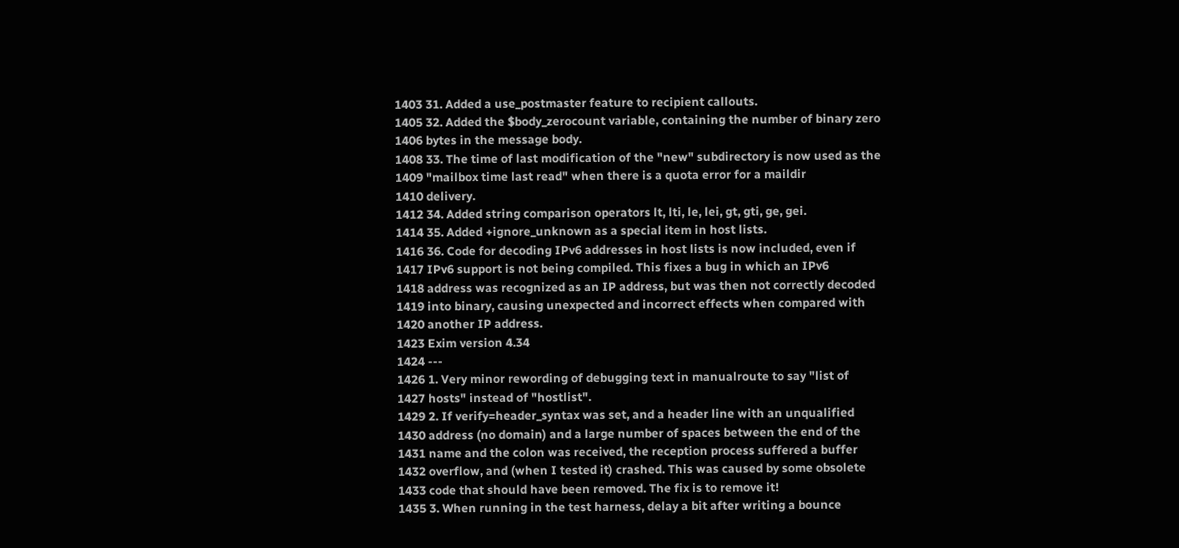1403 31. Added a use_postmaster feature to recipient callouts.
1405 32. Added the $body_zerocount variable, containing the number of binary zero
1406 bytes in the message body.
1408 33. The time of last modification of the "new" subdirectory is now used as the
1409 "mailbox time last read" when there is a quota error for a maildir
1410 delivery.
1412 34. Added string comparison operators lt, lti, le, lei, gt, gti, ge, gei.
1414 35. Added +ignore_unknown as a special item in host lists.
1416 36. Code for decoding IPv6 addresses in host lists is now included, even if
1417 IPv6 support is not being compiled. This fixes a bug in which an IPv6
1418 address was recognized as an IP address, but was then not correctly decoded
1419 into binary, causing unexpected and incorrect effects when compared with
1420 another IP address.
1423 Exim version 4.34
1424 ---
1426 1. Very minor rewording of debugging text in manualroute to say "list of
1427 hosts" instead of "hostlist".
1429 2. If verify=header_syntax was set, and a header line with an unqualified
1430 address (no domain) and a large number of spaces between the end of the
1431 name and the colon was received, the reception process suffered a buffer
1432 overflow, and (when I tested it) crashed. This was caused by some obsolete
1433 code that should have been removed. The fix is to remove it!
1435 3. When running in the test harness, delay a bit after writing a bounce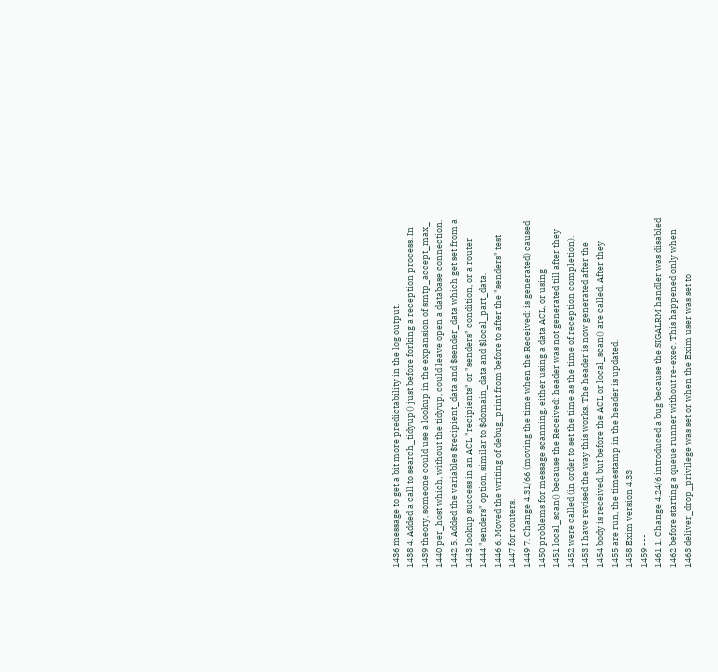1436 message to get a bit more predictability in the log output.
1438 4. Added a call to search_tidyup() just before forking a reception process. In
1439 theory, someone could use a lookup in the expansion of smtp_accept_max_
1440 per_host which, without the tidyup, could leave open a database connection.
1442 5. Added the variables $recipient_data and $sender_data which get set from a
1443 lookup success in an ACL "recipients" or "senders" condition, or a router
1444 "senders" option, similar to $domain_data and $local_part_data.
1446 6. Moved the writing of debug_print from before to after the "senders" test
1447 for routers.
1449 7. Change 4.31/66 (moving the time when the Received: is generated) caused
1450 problems for message scanning, either using a data ACL, or using
1451 local_scan() because the Received: header was not generated till after they
1452 were called (in order to set the time as the time of reception completion).
1453 I have revised the way this works. The header is now generated after the
1454 body is received, but before the ACL or local_scan() are called. After they
1455 are run, the timestamp in the header is updated.
1458 Exim version 4.33
1459 ---
1461 1. Change 4.24/6 introduced a bug because the SIGALRM handler was disabled
1462 before starting a queue runner without re-exec. This happened only when
1463 deliver_drop_privilege was set or when the Exim user was set to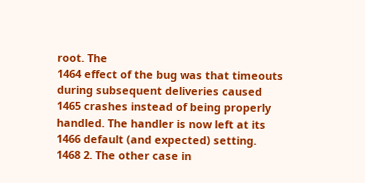root. The
1464 effect of the bug was that timeouts during subsequent deliveries caused
1465 crashes instead of being properly handled. The handler is now left at its
1466 default (and expected) setting.
1468 2. The other case in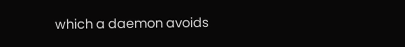which a daemon avoids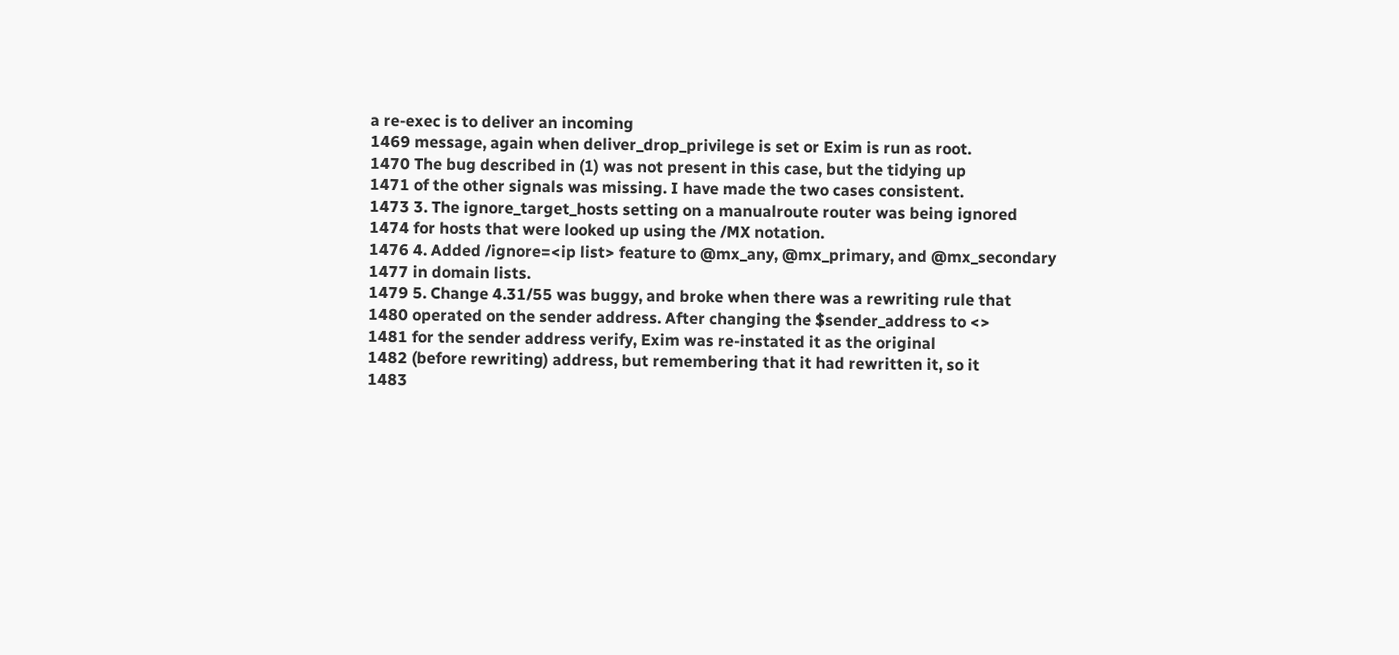a re-exec is to deliver an incoming
1469 message, again when deliver_drop_privilege is set or Exim is run as root.
1470 The bug described in (1) was not present in this case, but the tidying up
1471 of the other signals was missing. I have made the two cases consistent.
1473 3. The ignore_target_hosts setting on a manualroute router was being ignored
1474 for hosts that were looked up using the /MX notation.
1476 4. Added /ignore=<ip list> feature to @mx_any, @mx_primary, and @mx_secondary
1477 in domain lists.
1479 5. Change 4.31/55 was buggy, and broke when there was a rewriting rule that
1480 operated on the sender address. After changing the $sender_address to <>
1481 for the sender address verify, Exim was re-instated it as the original
1482 (before rewriting) address, but remembering that it had rewritten it, so it
1483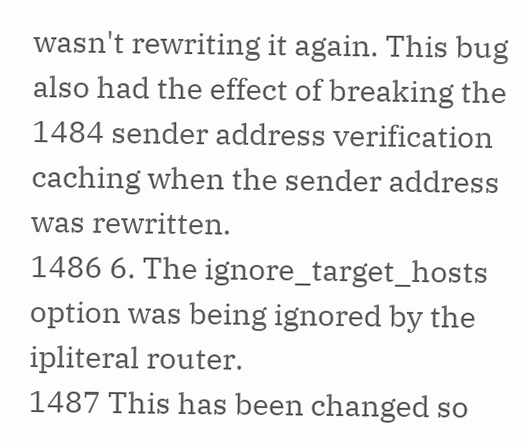wasn't rewriting it again. This bug also had the effect of breaking the
1484 sender address verification caching when the sender address was rewritten.
1486 6. The ignore_target_hosts option was being ignored by the ipliteral router.
1487 This has been changed so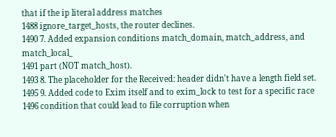that if the ip literal address matches
1488 ignore_target_hosts, the router declines.
1490 7. Added expansion conditions match_domain, match_address, and match_local_
1491 part (NOT match_host).
1493 8. The placeholder for the Received: header didn't have a length field set.
1495 9. Added code to Exim itself and to exim_lock to test for a specific race
1496 condition that could lead to file corruption when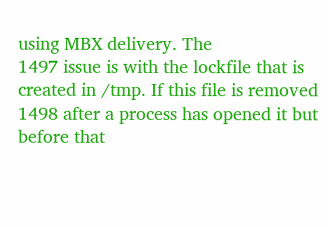using MBX delivery. The
1497 issue is with the lockfile that is created in /tmp. If this file is removed
1498 after a process has opened it but before that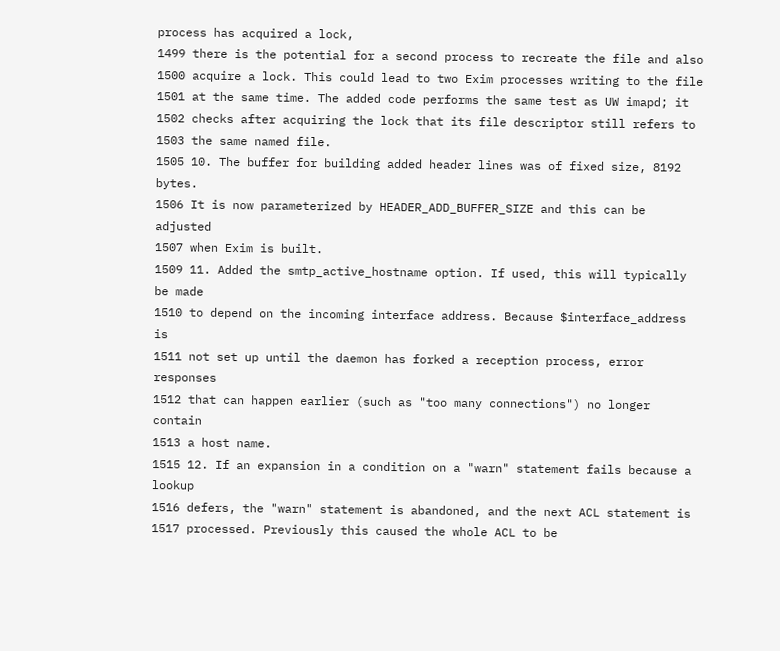process has acquired a lock,
1499 there is the potential for a second process to recreate the file and also
1500 acquire a lock. This could lead to two Exim processes writing to the file
1501 at the same time. The added code performs the same test as UW imapd; it
1502 checks after acquiring the lock that its file descriptor still refers to
1503 the same named file.
1505 10. The buffer for building added header lines was of fixed size, 8192 bytes.
1506 It is now parameterized by HEADER_ADD_BUFFER_SIZE and this can be adjusted
1507 when Exim is built.
1509 11. Added the smtp_active_hostname option. If used, this will typically be made
1510 to depend on the incoming interface address. Because $interface_address is
1511 not set up until the daemon has forked a reception process, error responses
1512 that can happen earlier (such as "too many connections") no longer contain
1513 a host name.
1515 12. If an expansion in a condition on a "warn" statement fails because a lookup
1516 defers, the "warn" statement is abandoned, and the next ACL statement is
1517 processed. Previously this caused the whole ACL to be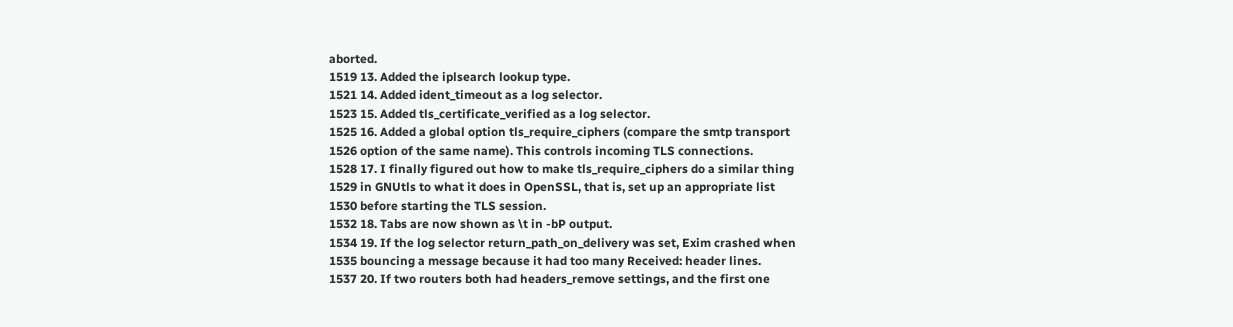aborted.
1519 13. Added the iplsearch lookup type.
1521 14. Added ident_timeout as a log selector.
1523 15. Added tls_certificate_verified as a log selector.
1525 16. Added a global option tls_require_ciphers (compare the smtp transport
1526 option of the same name). This controls incoming TLS connections.
1528 17. I finally figured out how to make tls_require_ciphers do a similar thing
1529 in GNUtls to what it does in OpenSSL, that is, set up an appropriate list
1530 before starting the TLS session.
1532 18. Tabs are now shown as \t in -bP output.
1534 19. If the log selector return_path_on_delivery was set, Exim crashed when
1535 bouncing a message because it had too many Received: header lines.
1537 20. If two routers both had headers_remove settings, and the first one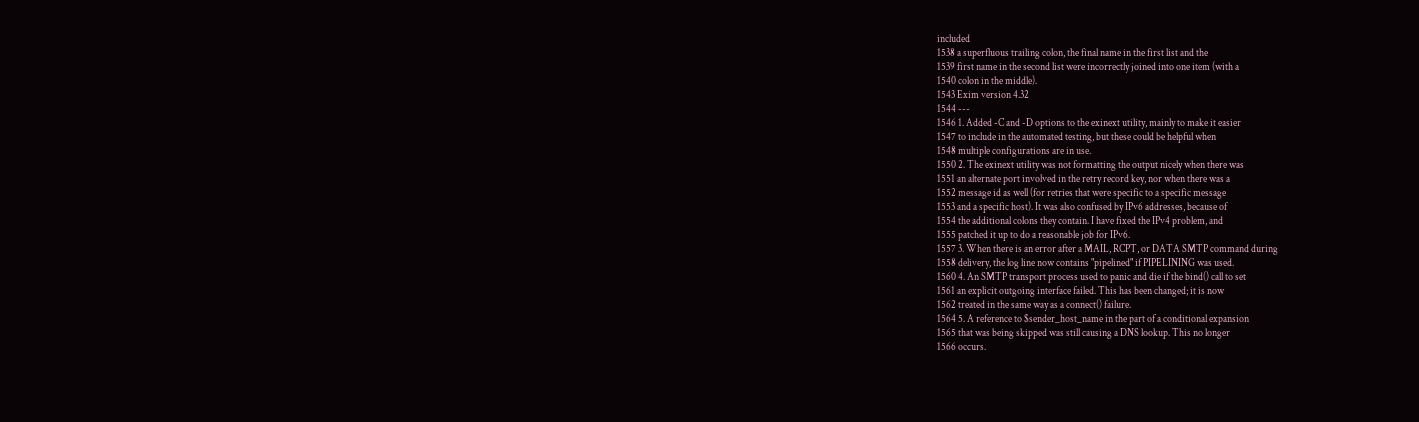included
1538 a superfluous trailing colon, the final name in the first list and the
1539 first name in the second list were incorrectly joined into one item (with a
1540 colon in the middle).
1543 Exim version 4.32
1544 ---
1546 1. Added -C and -D options to the exinext utility, mainly to make it easier
1547 to include in the automated testing, but these could be helpful when
1548 multiple configurations are in use.
1550 2. The exinext utility was not formatting the output nicely when there was
1551 an alternate port involved in the retry record key, nor when there was a
1552 message id as well (for retries that were specific to a specific message
1553 and a specific host). It was also confused by IPv6 addresses, because of
1554 the additional colons they contain. I have fixed the IPv4 problem, and
1555 patched it up to do a reasonable job for IPv6.
1557 3. When there is an error after a MAIL, RCPT, or DATA SMTP command during
1558 delivery, the log line now contains "pipelined" if PIPELINING was used.
1560 4. An SMTP transport process used to panic and die if the bind() call to set
1561 an explicit outgoing interface failed. This has been changed; it is now
1562 treated in the same way as a connect() failure.
1564 5. A reference to $sender_host_name in the part of a conditional expansion
1565 that was being skipped was still causing a DNS lookup. This no longer
1566 occurs.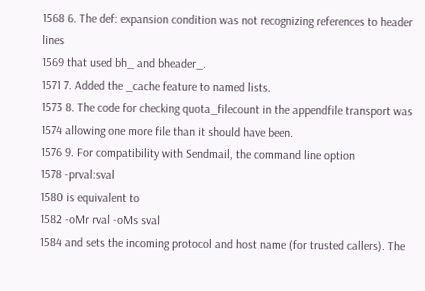1568 6. The def: expansion condition was not recognizing references to header lines
1569 that used bh_ and bheader_.
1571 7. Added the _cache feature to named lists.
1573 8. The code for checking quota_filecount in the appendfile transport was
1574 allowing one more file than it should have been.
1576 9. For compatibility with Sendmail, the command line option
1578 -prval:sval
1580 is equivalent to
1582 -oMr rval -oMs sval
1584 and sets the incoming protocol and host name (for trusted callers). The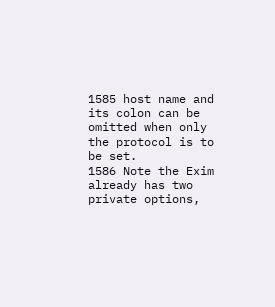1585 host name and its colon can be omitted when only the protocol is to be set.
1586 Note the Exim already has two private options,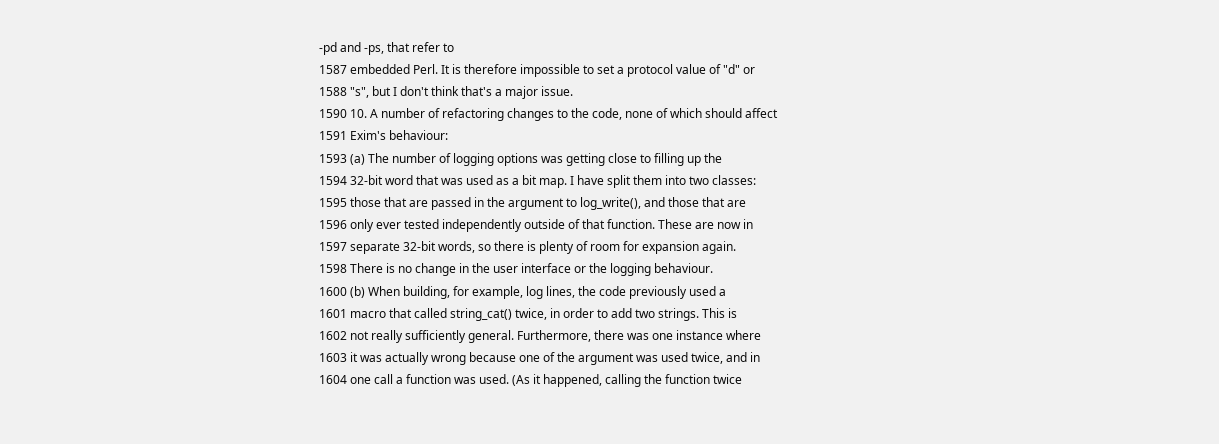-pd and -ps, that refer to
1587 embedded Perl. It is therefore impossible to set a protocol value of "d" or
1588 "s", but I don't think that's a major issue.
1590 10. A number of refactoring changes to the code, none of which should affect
1591 Exim's behaviour:
1593 (a) The number of logging options was getting close to filling up the
1594 32-bit word that was used as a bit map. I have split them into two classes:
1595 those that are passed in the argument to log_write(), and those that are
1596 only ever tested independently outside of that function. These are now in
1597 separate 32-bit words, so there is plenty of room for expansion again.
1598 There is no change in the user interface or the logging behaviour.
1600 (b) When building, for example, log lines, the code previously used a
1601 macro that called string_cat() twice, in order to add two strings. This is
1602 not really sufficiently general. Furthermore, there was one instance where
1603 it was actually wrong because one of the argument was used twice, and in
1604 one call a function was used. (As it happened, calling the function twice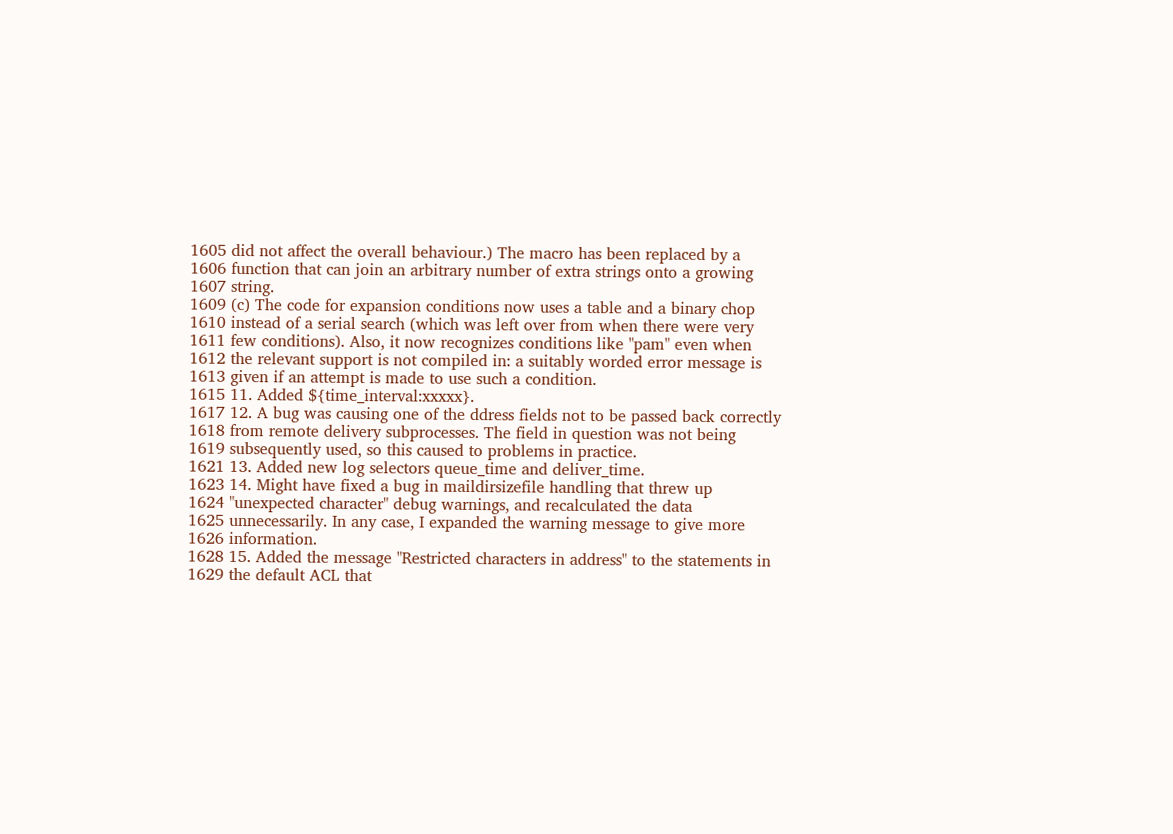1605 did not affect the overall behaviour.) The macro has been replaced by a
1606 function that can join an arbitrary number of extra strings onto a growing
1607 string.
1609 (c) The code for expansion conditions now uses a table and a binary chop
1610 instead of a serial search (which was left over from when there were very
1611 few conditions). Also, it now recognizes conditions like "pam" even when
1612 the relevant support is not compiled in: a suitably worded error message is
1613 given if an attempt is made to use such a condition.
1615 11. Added ${time_interval:xxxxx}.
1617 12. A bug was causing one of the ddress fields not to be passed back correctly
1618 from remote delivery subprocesses. The field in question was not being
1619 subsequently used, so this caused to problems in practice.
1621 13. Added new log selectors queue_time and deliver_time.
1623 14. Might have fixed a bug in maildirsizefile handling that threw up
1624 "unexpected character" debug warnings, and recalculated the data
1625 unnecessarily. In any case, I expanded the warning message to give more
1626 information.
1628 15. Added the message "Restricted characters in address" to the statements in
1629 the default ACL that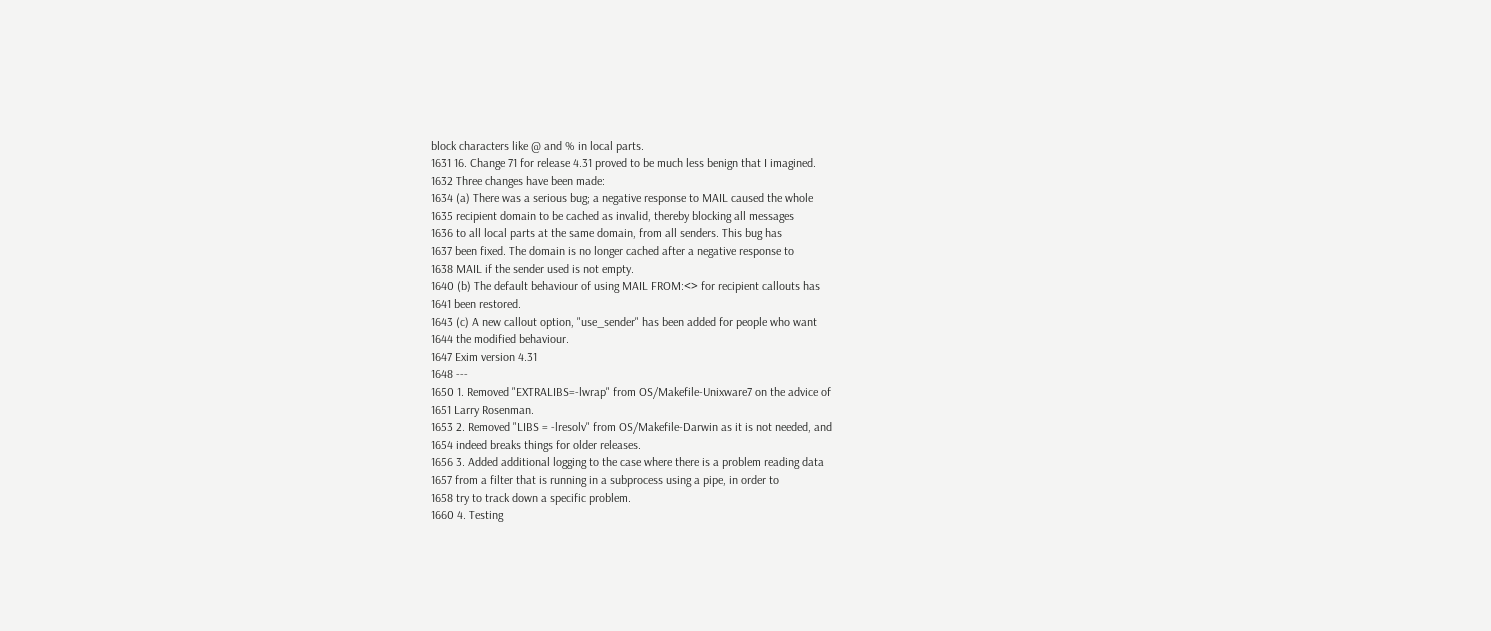block characters like @ and % in local parts.
1631 16. Change 71 for release 4.31 proved to be much less benign that I imagined.
1632 Three changes have been made:
1634 (a) There was a serious bug; a negative response to MAIL caused the whole
1635 recipient domain to be cached as invalid, thereby blocking all messages
1636 to all local parts at the same domain, from all senders. This bug has
1637 been fixed. The domain is no longer cached after a negative response to
1638 MAIL if the sender used is not empty.
1640 (b) The default behaviour of using MAIL FROM:<> for recipient callouts has
1641 been restored.
1643 (c) A new callout option, "use_sender" has been added for people who want
1644 the modified behaviour.
1647 Exim version 4.31
1648 ---
1650 1. Removed "EXTRALIBS=-lwrap" from OS/Makefile-Unixware7 on the advice of
1651 Larry Rosenman.
1653 2. Removed "LIBS = -lresolv" from OS/Makefile-Darwin as it is not needed, and
1654 indeed breaks things for older releases.
1656 3. Added additional logging to the case where there is a problem reading data
1657 from a filter that is running in a subprocess using a pipe, in order to
1658 try to track down a specific problem.
1660 4. Testing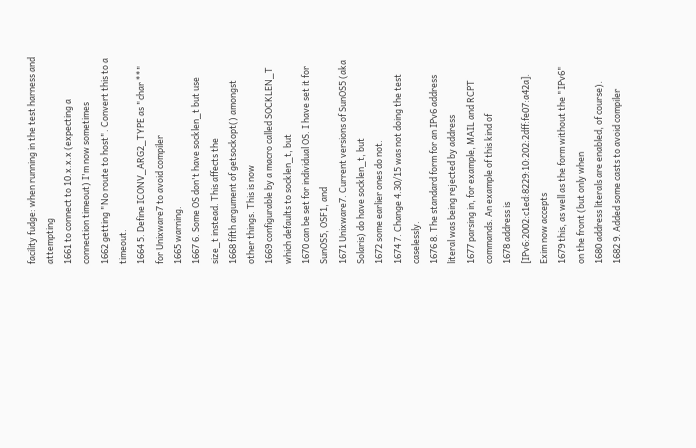facility fudge: when running in the test harness and attempting
1661 to connect to 10.x.x.x (expecting a connection timeout) I'm now sometimes
1662 getting "No route to host". Convert this to a timeout.
1664 5. Define ICONV_ARG2_TYPE as "char **" for Unixware7 to avoid compiler
1665 warning.
1667 6. Some OS don't have socklen_t but use size_t instead. This affects the
1668 fifth argument of getsockopt() amongst other things. This is now
1669 configurable by a macro called SOCKLEN_T which defaults to socklen_t, but
1670 can be set for individual OS. I have set it for SunOS5, OSF1, and
1671 Unixware7. Current versions of SunOS5 (aka Solaris) do have socklen_t, but
1672 some earlier ones do not.
1674 7. Change 4.30/15 was not doing the test caselessly.
1676 8. The standard form for an IPv6 address literal was being rejected by address
1677 parsing in, for example, MAIL and RCPT commands. An example of this kind of
1678 address is [IPv6:2002:c1ed:8229:10:202:2dff:fe07:a42a]. Exim now accepts
1679 this, as well as the form without the "IPv6" on the front (but only when
1680 address literals are enabled, of course).
1682 9. Added some casts to avoid compiler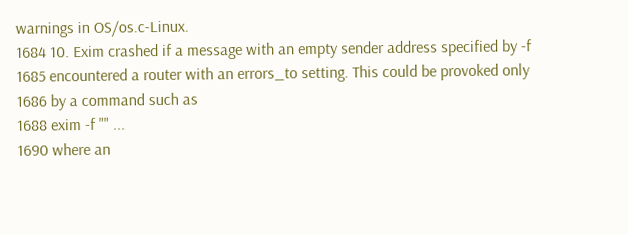warnings in OS/os.c-Linux.
1684 10. Exim crashed if a message with an empty sender address specified by -f
1685 encountered a router with an errors_to setting. This could be provoked only
1686 by a command such as
1688 exim -f "" ...
1690 where an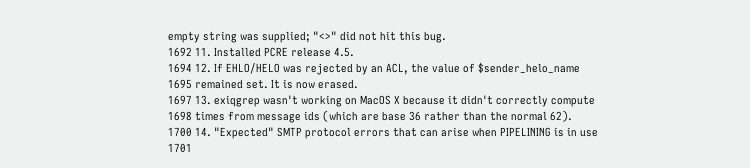empty string was supplied; "<>" did not hit this bug.
1692 11. Installed PCRE release 4.5.
1694 12. If EHLO/HELO was rejected by an ACL, the value of $sender_helo_name
1695 remained set. It is now erased.
1697 13. exiqgrep wasn't working on MacOS X because it didn't correctly compute
1698 times from message ids (which are base 36 rather than the normal 62).
1700 14. "Expected" SMTP protocol errors that can arise when PIPELINING is in use
1701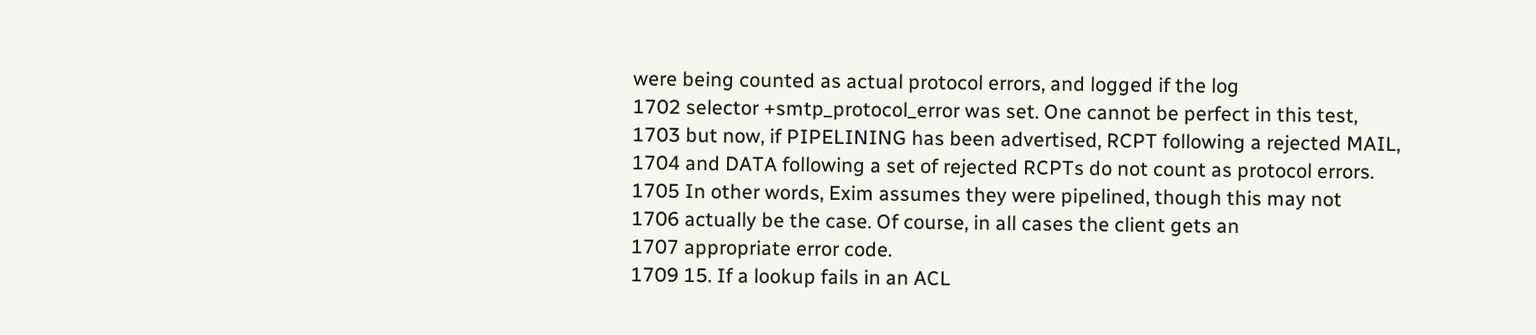were being counted as actual protocol errors, and logged if the log
1702 selector +smtp_protocol_error was set. One cannot be perfect in this test,
1703 but now, if PIPELINING has been advertised, RCPT following a rejected MAIL,
1704 and DATA following a set of rejected RCPTs do not count as protocol errors.
1705 In other words, Exim assumes they were pipelined, though this may not
1706 actually be the case. Of course, in all cases the client gets an
1707 appropriate error code.
1709 15. If a lookup fails in an ACL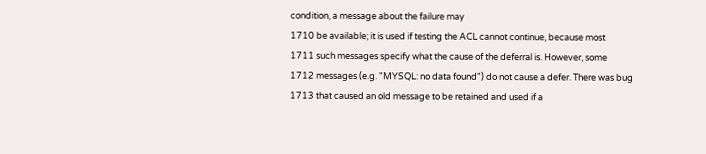condition, a message about the failure may
1710 be available; it is used if testing the ACL cannot continue, because most
1711 such messages specify what the cause of the deferral is. However, some
1712 messages (e.g. "MYSQL: no data found") do not cause a defer. There was bug
1713 that caused an old message to be retained and used if a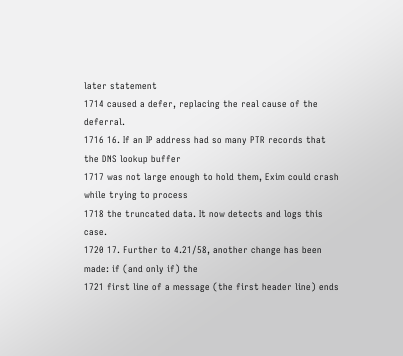later statement
1714 caused a defer, replacing the real cause of the deferral.
1716 16. If an IP address had so many PTR records that the DNS lookup buffer
1717 was not large enough to hold them, Exim could crash while trying to process
1718 the truncated data. It now detects and logs this case.
1720 17. Further to 4.21/58, another change has been made: if (and only if) the
1721 first line of a message (the first header line) ends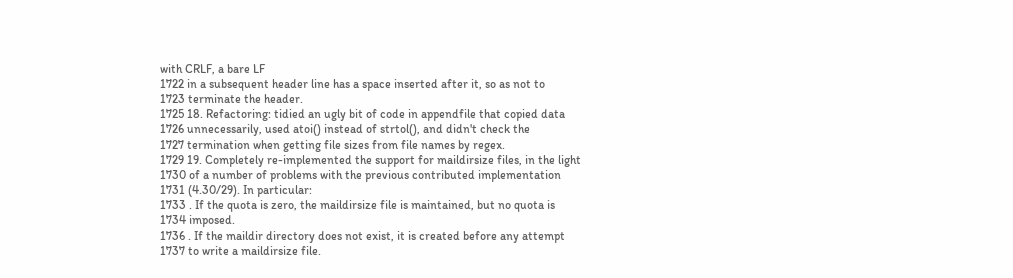with CRLF, a bare LF
1722 in a subsequent header line has a space inserted after it, so as not to
1723 terminate the header.
1725 18. Refactoring: tidied an ugly bit of code in appendfile that copied data
1726 unnecessarily, used atoi() instead of strtol(), and didn't check the
1727 termination when getting file sizes from file names by regex.
1729 19. Completely re-implemented the support for maildirsize files, in the light
1730 of a number of problems with the previous contributed implementation
1731 (4.30/29). In particular:
1733 . If the quota is zero, the maildirsize file is maintained, but no quota is
1734 imposed.
1736 . If the maildir directory does not exist, it is created before any attempt
1737 to write a maildirsize file.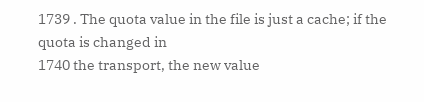1739 . The quota value in the file is just a cache; if the quota is changed in
1740 the transport, the new value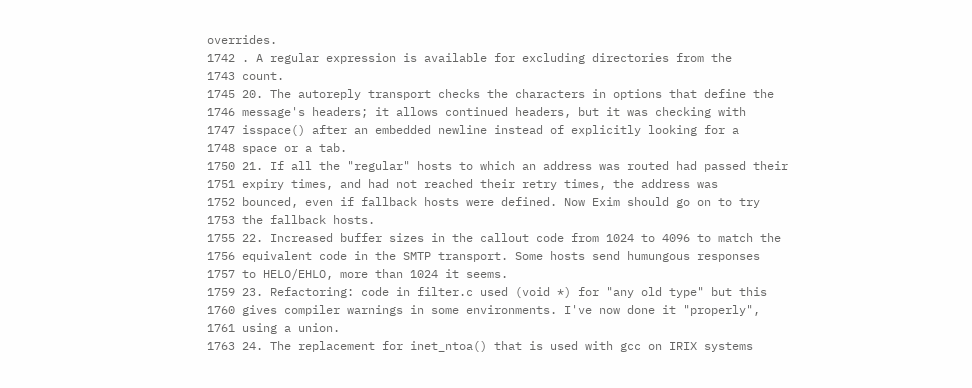overrides.
1742 . A regular expression is available for excluding directories from the
1743 count.
1745 20. The autoreply transport checks the characters in options that define the
1746 message's headers; it allows continued headers, but it was checking with
1747 isspace() after an embedded newline instead of explicitly looking for a
1748 space or a tab.
1750 21. If all the "regular" hosts to which an address was routed had passed their
1751 expiry times, and had not reached their retry times, the address was
1752 bounced, even if fallback hosts were defined. Now Exim should go on to try
1753 the fallback hosts.
1755 22. Increased buffer sizes in the callout code from 1024 to 4096 to match the
1756 equivalent code in the SMTP transport. Some hosts send humungous responses
1757 to HELO/EHLO, more than 1024 it seems.
1759 23. Refactoring: code in filter.c used (void *) for "any old type" but this
1760 gives compiler warnings in some environments. I've now done it "properly",
1761 using a union.
1763 24. The replacement for inet_ntoa() that is used with gcc on IRIX systems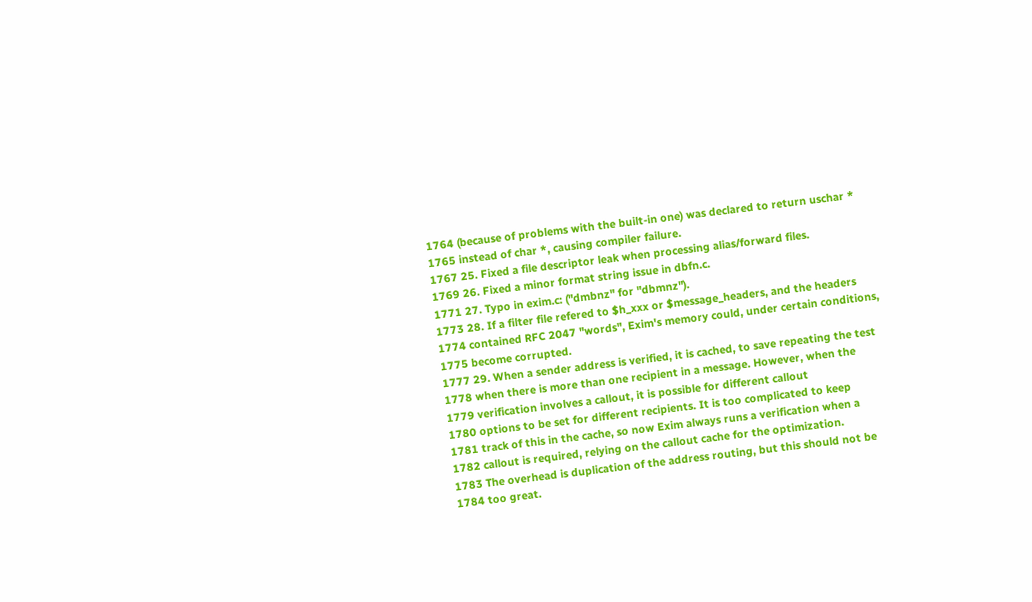1764 (because of problems with the built-in one) was declared to return uschar *
1765 instead of char *, causing compiler failure.
1767 25. Fixed a file descriptor leak when processing alias/forward files.
1769 26. Fixed a minor format string issue in dbfn.c.
1771 27. Typo in exim.c: ("dmbnz" for "dbmnz").
1773 28. If a filter file refered to $h_xxx or $message_headers, and the headers
1774 contained RFC 2047 "words", Exim's memory could, under certain conditions,
1775 become corrupted.
1777 29. When a sender address is verified, it is cached, to save repeating the test
1778 when there is more than one recipient in a message. However, when the
1779 verification involves a callout, it is possible for different callout
1780 options to be set for different recipients. It is too complicated to keep
1781 track of this in the cache, so now Exim always runs a verification when a
1782 callout is required, relying on the callout cache for the optimization.
1783 The overhead is duplication of the address routing, but this should not be
1784 too great.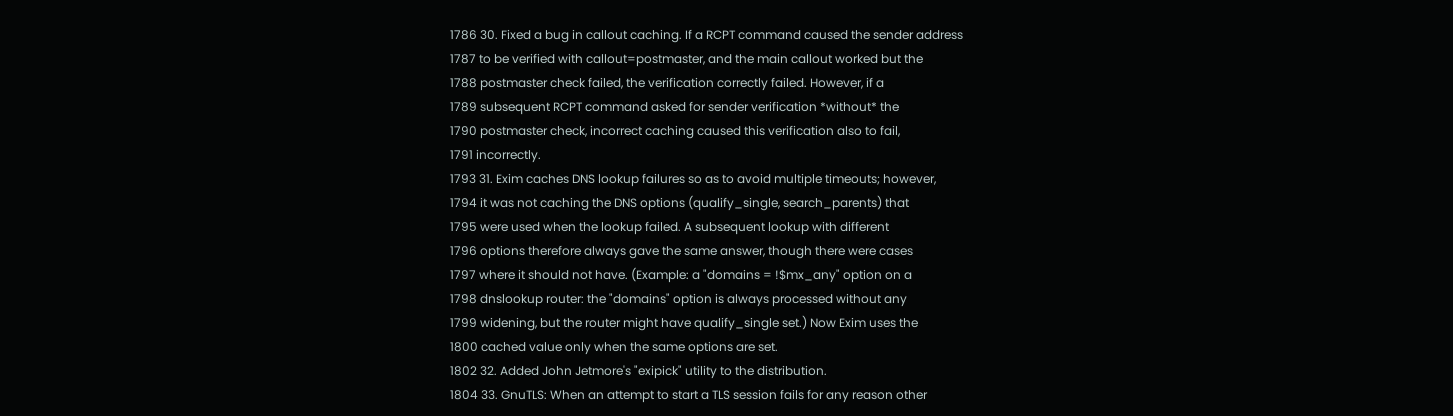1786 30. Fixed a bug in callout caching. If a RCPT command caused the sender address
1787 to be verified with callout=postmaster, and the main callout worked but the
1788 postmaster check failed, the verification correctly failed. However, if a
1789 subsequent RCPT command asked for sender verification *without* the
1790 postmaster check, incorrect caching caused this verification also to fail,
1791 incorrectly.
1793 31. Exim caches DNS lookup failures so as to avoid multiple timeouts; however,
1794 it was not caching the DNS options (qualify_single, search_parents) that
1795 were used when the lookup failed. A subsequent lookup with different
1796 options therefore always gave the same answer, though there were cases
1797 where it should not have. (Example: a "domains = !$mx_any" option on a
1798 dnslookup router: the "domains" option is always processed without any
1799 widening, but the router might have qualify_single set.) Now Exim uses the
1800 cached value only when the same options are set.
1802 32. Added John Jetmore's "exipick" utility to the distribution.
1804 33. GnuTLS: When an attempt to start a TLS session fails for any reason other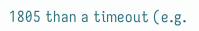1805 than a timeout (e.g.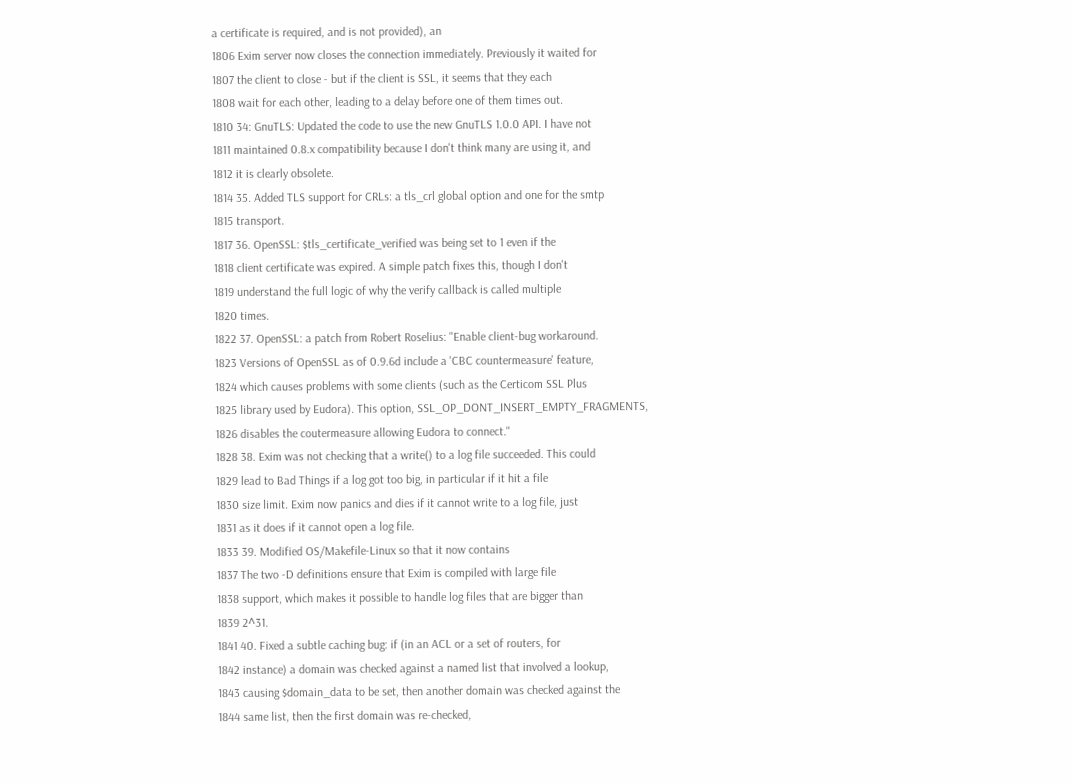a certificate is required, and is not provided), an
1806 Exim server now closes the connection immediately. Previously it waited for
1807 the client to close - but if the client is SSL, it seems that they each
1808 wait for each other, leading to a delay before one of them times out.
1810 34: GnuTLS: Updated the code to use the new GnuTLS 1.0.0 API. I have not
1811 maintained 0.8.x compatibility because I don't think many are using it, and
1812 it is clearly obsolete.
1814 35. Added TLS support for CRLs: a tls_crl global option and one for the smtp
1815 transport.
1817 36. OpenSSL: $tls_certificate_verified was being set to 1 even if the
1818 client certificate was expired. A simple patch fixes this, though I don't
1819 understand the full logic of why the verify callback is called multiple
1820 times.
1822 37. OpenSSL: a patch from Robert Roselius: "Enable client-bug workaround.
1823 Versions of OpenSSL as of 0.9.6d include a 'CBC countermeasure' feature,
1824 which causes problems with some clients (such as the Certicom SSL Plus
1825 library used by Eudora). This option, SSL_OP_DONT_INSERT_EMPTY_FRAGMENTS,
1826 disables the coutermeasure allowing Eudora to connect."
1828 38. Exim was not checking that a write() to a log file succeeded. This could
1829 lead to Bad Things if a log got too big, in particular if it hit a file
1830 size limit. Exim now panics and dies if it cannot write to a log file, just
1831 as it does if it cannot open a log file.
1833 39. Modified OS/Makefile-Linux so that it now contains
1837 The two -D definitions ensure that Exim is compiled with large file
1838 support, which makes it possible to handle log files that are bigger than
1839 2^31.
1841 40. Fixed a subtle caching bug: if (in an ACL or a set of routers, for
1842 instance) a domain was checked against a named list that involved a lookup,
1843 causing $domain_data to be set, then another domain was checked against the
1844 same list, then the first domain was re-checked,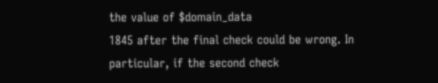the value of $domain_data
1845 after the final check could be wrong. In particular, if the second check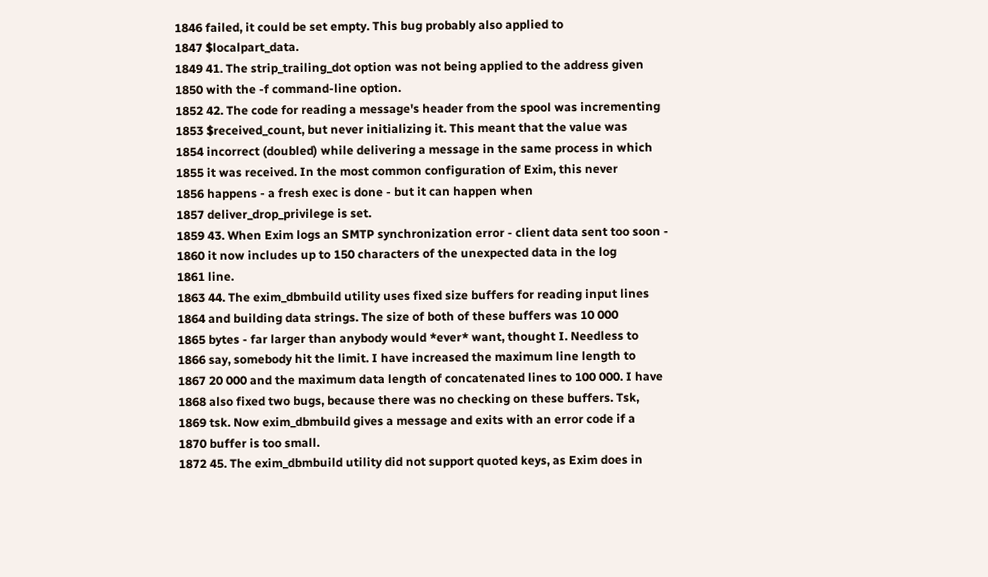1846 failed, it could be set empty. This bug probably also applied to
1847 $localpart_data.
1849 41. The strip_trailing_dot option was not being applied to the address given
1850 with the -f command-line option.
1852 42. The code for reading a message's header from the spool was incrementing
1853 $received_count, but never initializing it. This meant that the value was
1854 incorrect (doubled) while delivering a message in the same process in which
1855 it was received. In the most common configuration of Exim, this never
1856 happens - a fresh exec is done - but it can happen when
1857 deliver_drop_privilege is set.
1859 43. When Exim logs an SMTP synchronization error - client data sent too soon -
1860 it now includes up to 150 characters of the unexpected data in the log
1861 line.
1863 44. The exim_dbmbuild utility uses fixed size buffers for reading input lines
1864 and building data strings. The size of both of these buffers was 10 000
1865 bytes - far larger than anybody would *ever* want, thought I. Needless to
1866 say, somebody hit the limit. I have increased the maximum line length to
1867 20 000 and the maximum data length of concatenated lines to 100 000. I have
1868 also fixed two bugs, because there was no checking on these buffers. Tsk,
1869 tsk. Now exim_dbmbuild gives a message and exits with an error code if a
1870 buffer is too small.
1872 45. The exim_dbmbuild utility did not support quoted keys, as Exim does in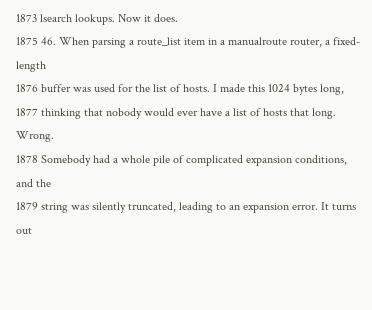1873 lsearch lookups. Now it does.
1875 46. When parsing a route_list item in a manualroute router, a fixed-length
1876 buffer was used for the list of hosts. I made this 1024 bytes long,
1877 thinking that nobody would ever have a list of hosts that long. Wrong.
1878 Somebody had a whole pile of complicated expansion conditions, and the
1879 string was silently truncated, leading to an expansion error. It turns out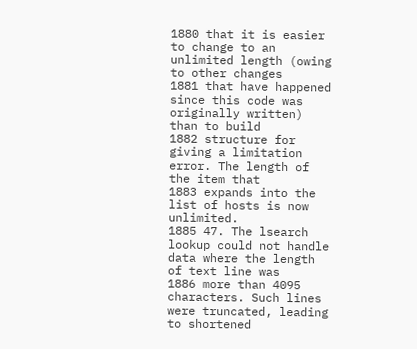1880 that it is easier to change to an unlimited length (owing to other changes
1881 that have happened since this code was originally written) than to build
1882 structure for giving a limitation error. The length of the item that
1883 expands into the list of hosts is now unlimited.
1885 47. The lsearch lookup could not handle data where the length of text line was
1886 more than 4095 characters. Such lines were truncated, leading to shortened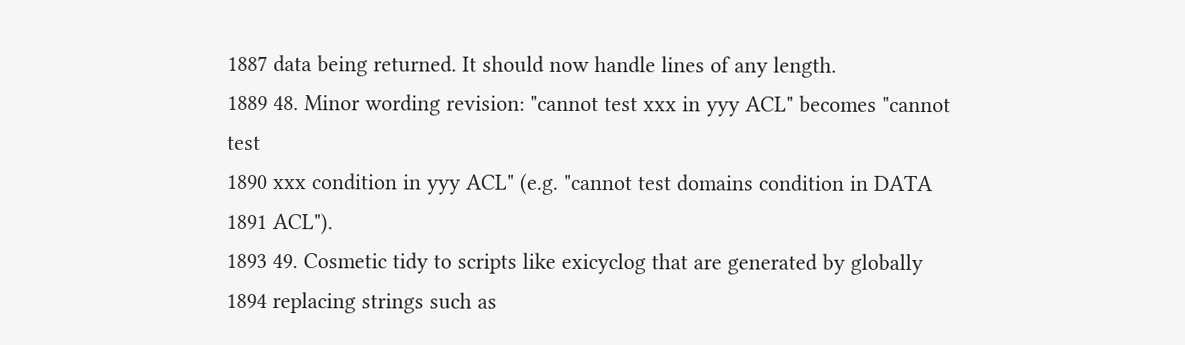1887 data being returned. It should now handle lines of any length.
1889 48. Minor wording revision: "cannot test xxx in yyy ACL" becomes "cannot test
1890 xxx condition in yyy ACL" (e.g. "cannot test domains condition in DATA
1891 ACL").
1893 49. Cosmetic tidy to scripts like exicyclog that are generated by globally
1894 replacing strings such as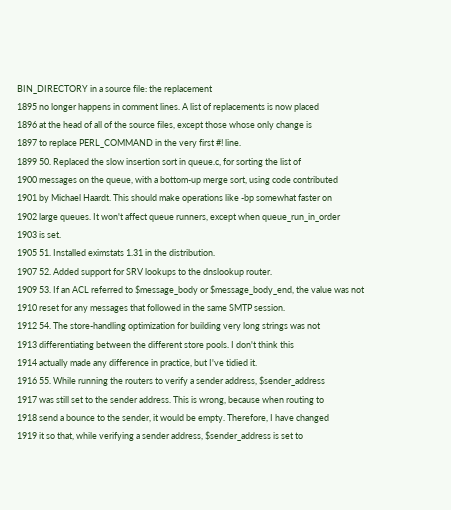BIN_DIRECTORY in a source file: the replacement
1895 no longer happens in comment lines. A list of replacements is now placed
1896 at the head of all of the source files, except those whose only change is
1897 to replace PERL_COMMAND in the very first #! line.
1899 50. Replaced the slow insertion sort in queue.c, for sorting the list of
1900 messages on the queue, with a bottom-up merge sort, using code contributed
1901 by Michael Haardt. This should make operations like -bp somewhat faster on
1902 large queues. It won't affect queue runners, except when queue_run_in_order
1903 is set.
1905 51. Installed eximstats 1.31 in the distribution.
1907 52. Added support for SRV lookups to the dnslookup router.
1909 53. If an ACL referred to $message_body or $message_body_end, the value was not
1910 reset for any messages that followed in the same SMTP session.
1912 54. The store-handling optimization for building very long strings was not
1913 differentiating between the different store pools. I don't think this
1914 actually made any difference in practice, but I've tidied it.
1916 55. While running the routers to verify a sender address, $sender_address
1917 was still set to the sender address. This is wrong, because when routing to
1918 send a bounce to the sender, it would be empty. Therefore, I have changed
1919 it so that, while verifying a sender address, $sender_address is set to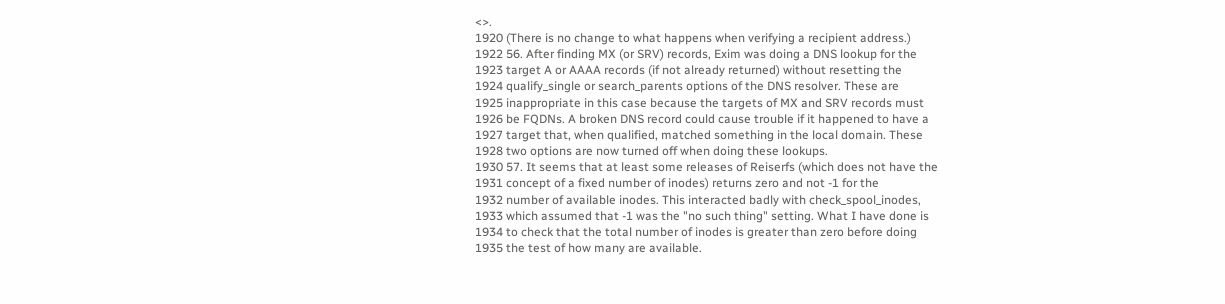<>.
1920 (There is no change to what happens when verifying a recipient address.)
1922 56. After finding MX (or SRV) records, Exim was doing a DNS lookup for the
1923 target A or AAAA records (if not already returned) without resetting the
1924 qualify_single or search_parents options of the DNS resolver. These are
1925 inappropriate in this case because the targets of MX and SRV records must
1926 be FQDNs. A broken DNS record could cause trouble if it happened to have a
1927 target that, when qualified, matched something in the local domain. These
1928 two options are now turned off when doing these lookups.
1930 57. It seems that at least some releases of Reiserfs (which does not have the
1931 concept of a fixed number of inodes) returns zero and not -1 for the
1932 number of available inodes. This interacted badly with check_spool_inodes,
1933 which assumed that -1 was the "no such thing" setting. What I have done is
1934 to check that the total number of inodes is greater than zero before doing
1935 the test of how many are available.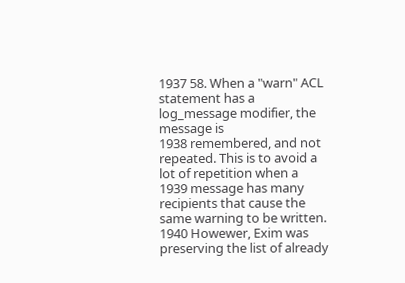1937 58. When a "warn" ACL statement has a log_message modifier, the message is
1938 remembered, and not repeated. This is to avoid a lot of repetition when a
1939 message has many recipients that cause the same warning to be written.
1940 Howewer, Exim was preserving the list of already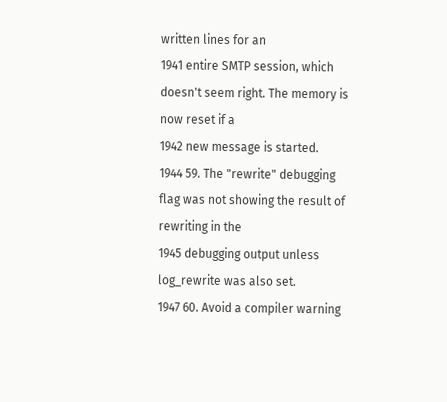written lines for an
1941 entire SMTP session, which doesn't seem right. The memory is now reset if a
1942 new message is started.
1944 59. The "rewrite" debugging flag was not showing the result of rewriting in the
1945 debugging output unless log_rewrite was also set.
1947 60. Avoid a compiler warning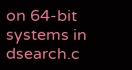on 64-bit systems in dsearch.c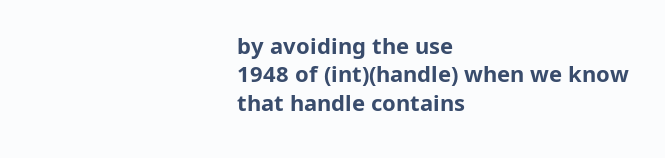by avoiding the use
1948 of (int)(handle) when we know that handle contains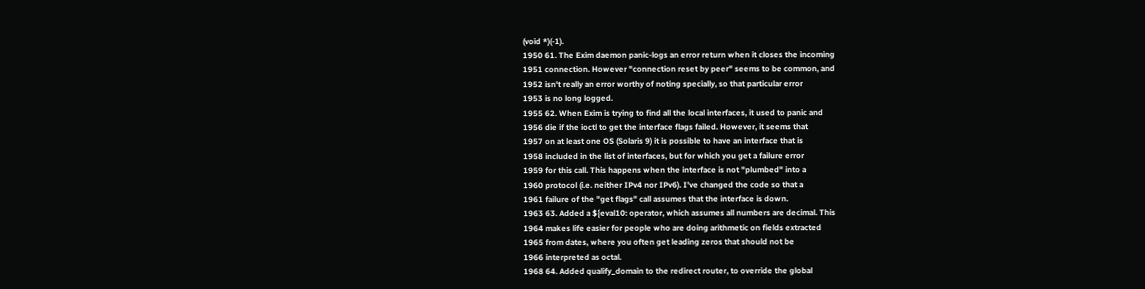(void *)(-1).
1950 61. The Exim daemon panic-logs an error return when it closes the incoming
1951 connection. However "connection reset by peer" seems to be common, and
1952 isn't really an error worthy of noting specially, so that particular error
1953 is no long logged.
1955 62. When Exim is trying to find all the local interfaces, it used to panic and
1956 die if the ioctl to get the interface flags failed. However, it seems that
1957 on at least one OS (Solaris 9) it is possible to have an interface that is
1958 included in the list of interfaces, but for which you get a failure error
1959 for this call. This happens when the interface is not "plumbed" into a
1960 protocol (i.e. neither IPv4 nor IPv6). I've changed the code so that a
1961 failure of the "get flags" call assumes that the interface is down.
1963 63. Added a ${eval10: operator, which assumes all numbers are decimal. This
1964 makes life easier for people who are doing arithmetic on fields extracted
1965 from dates, where you often get leading zeros that should not be
1966 interpreted as octal.
1968 64. Added qualify_domain to the redirect router, to override the global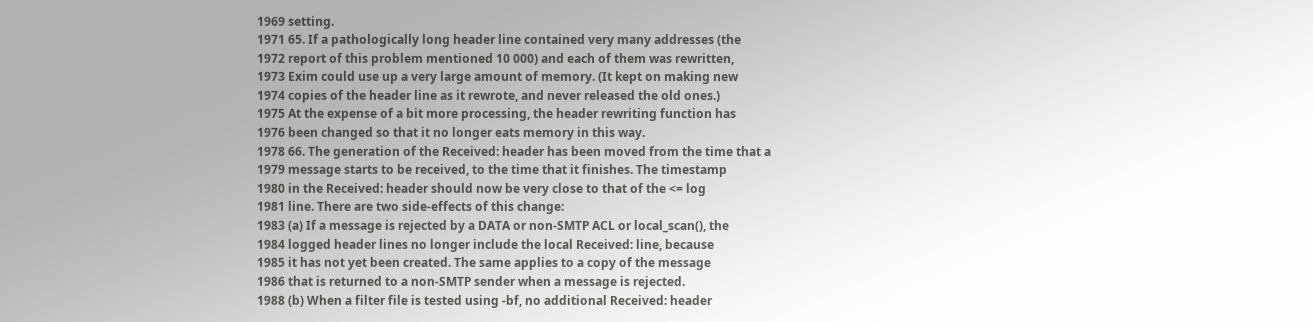1969 setting.
1971 65. If a pathologically long header line contained very many addresses (the
1972 report of this problem mentioned 10 000) and each of them was rewritten,
1973 Exim could use up a very large amount of memory. (It kept on making new
1974 copies of the header line as it rewrote, and never released the old ones.)
1975 At the expense of a bit more processing, the header rewriting function has
1976 been changed so that it no longer eats memory in this way.
1978 66. The generation of the Received: header has been moved from the time that a
1979 message starts to be received, to the time that it finishes. The timestamp
1980 in the Received: header should now be very close to that of the <= log
1981 line. There are two side-effects of this change:
1983 (a) If a message is rejected by a DATA or non-SMTP ACL or local_scan(), the
1984 logged header lines no longer include the local Received: line, because
1985 it has not yet been created. The same applies to a copy of the message
1986 that is returned to a non-SMTP sender when a message is rejected.
1988 (b) When a filter file is tested using -bf, no additional Received: header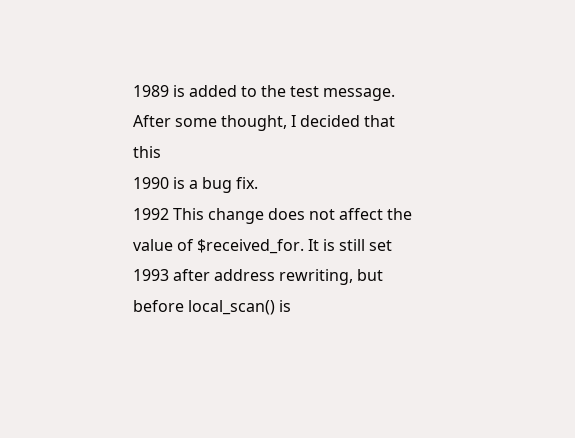1989 is added to the test message. After some thought, I decided that this
1990 is a bug fix.
1992 This change does not affect the value of $received_for. It is still set
1993 after address rewriting, but before local_scan() is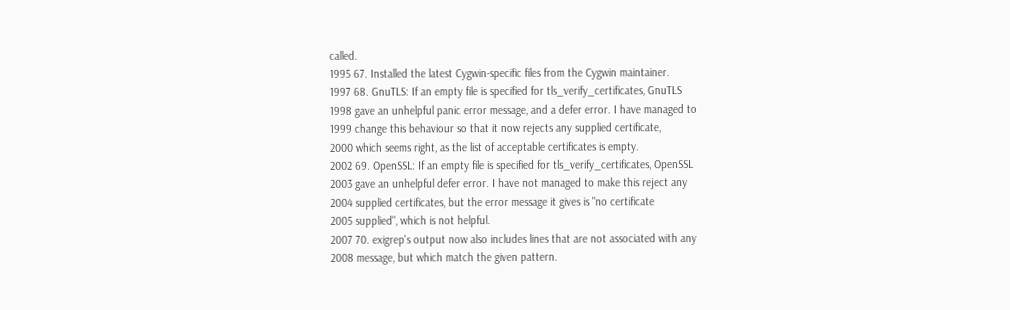called.
1995 67. Installed the latest Cygwin-specific files from the Cygwin maintainer.
1997 68. GnuTLS: If an empty file is specified for tls_verify_certificates, GnuTLS
1998 gave an unhelpful panic error message, and a defer error. I have managed to
1999 change this behaviour so that it now rejects any supplied certificate,
2000 which seems right, as the list of acceptable certificates is empty.
2002 69. OpenSSL: If an empty file is specified for tls_verify_certificates, OpenSSL
2003 gave an unhelpful defer error. I have not managed to make this reject any
2004 supplied certificates, but the error message it gives is "no certificate
2005 supplied", which is not helpful.
2007 70. exigrep's output now also includes lines that are not associated with any
2008 message, but which match the given pattern.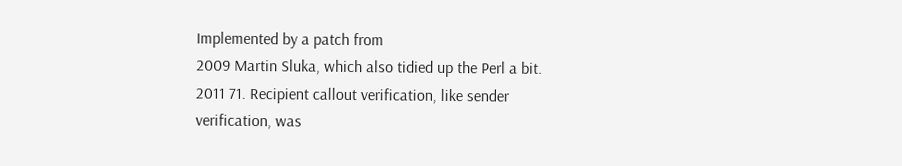Implemented by a patch from
2009 Martin Sluka, which also tidied up the Perl a bit.
2011 71. Recipient callout verification, like sender verification, was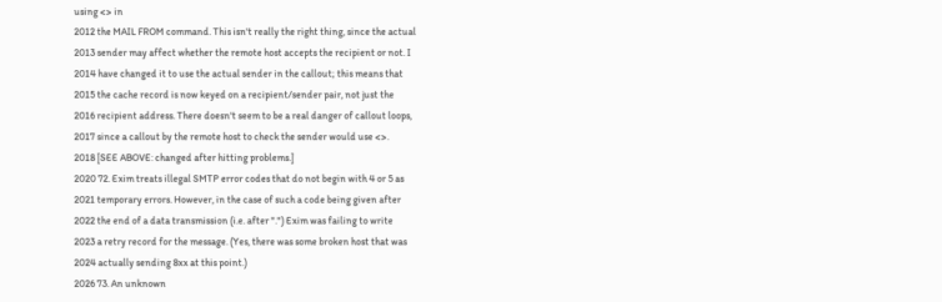using <> in
2012 the MAIL FROM command. This isn't really the right thing, since the actual
2013 sender may affect whether the remote host accepts the recipient or not. I
2014 have changed it to use the actual sender in the callout; this means that
2015 the cache record is now keyed on a recipient/sender pair, not just the
2016 recipient address. There doesn't seem to be a real danger of callout loops,
2017 since a callout by the remote host to check the sender would use <>.
2018 [SEE ABOVE: changed after hitting problems.]
2020 72. Exim treats illegal SMTP error codes that do not begin with 4 or 5 as
2021 temporary errors. However, in the case of such a code being given after
2022 the end of a data transmission (i.e. after ".") Exim was failing to write
2023 a retry record for the message. (Yes, there was some broken host that was
2024 actually sending 8xx at this point.)
2026 73. An unknown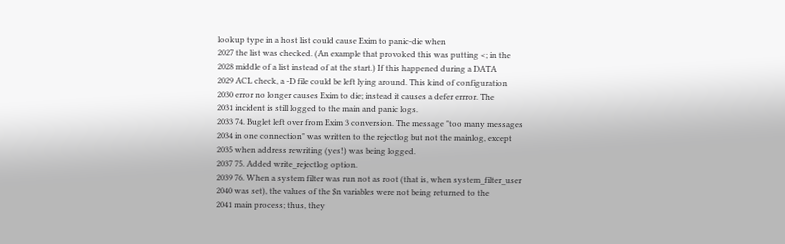lookup type in a host list could cause Exim to panic-die when
2027 the list was checked. (An example that provoked this was putting <; in the
2028 middle of a list instead of at the start.) If this happened during a DATA
2029 ACL check, a -D file could be left lying around. This kind of configuration
2030 error no longer causes Exim to die; instead it causes a defer errror. The
2031 incident is still logged to the main and panic logs.
2033 74. Buglet left over from Exim 3 conversion. The message "too many messages
2034 in one connection" was written to the rejectlog but not the mainlog, except
2035 when address rewriting (yes!) was being logged.
2037 75. Added write_rejectlog option.
2039 76. When a system filter was run not as root (that is, when system_filter_user
2040 was set), the values of the $n variables were not being returned to the
2041 main process; thus, they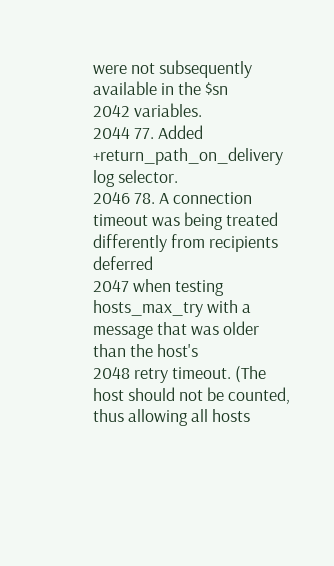were not subsequently available in the $sn
2042 variables.
2044 77. Added +return_path_on_delivery log selector.
2046 78. A connection timeout was being treated differently from recipients deferred
2047 when testing hosts_max_try with a message that was older than the host's
2048 retry timeout. (The host should not be counted, thus allowing all hosts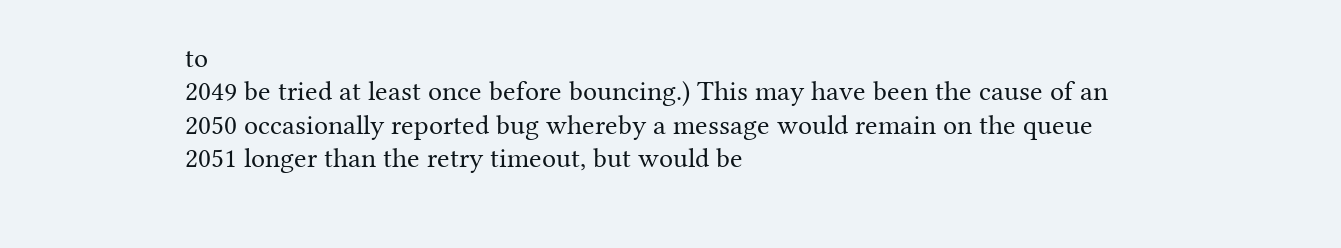to
2049 be tried at least once before bouncing.) This may have been the cause of an
2050 occasionally reported bug whereby a message would remain on the queue
2051 longer than the retry timeout, but would be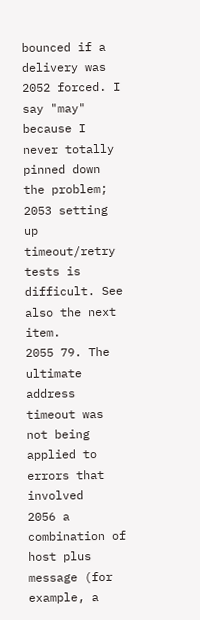bounced if a delivery was
2052 forced. I say "may" because I never totally pinned down the problem;
2053 setting up timeout/retry tests is difficult. See also the next item.
2055 79. The ultimate address timeout was not being applied to errors that involved
2056 a combination of host plus message (for example, a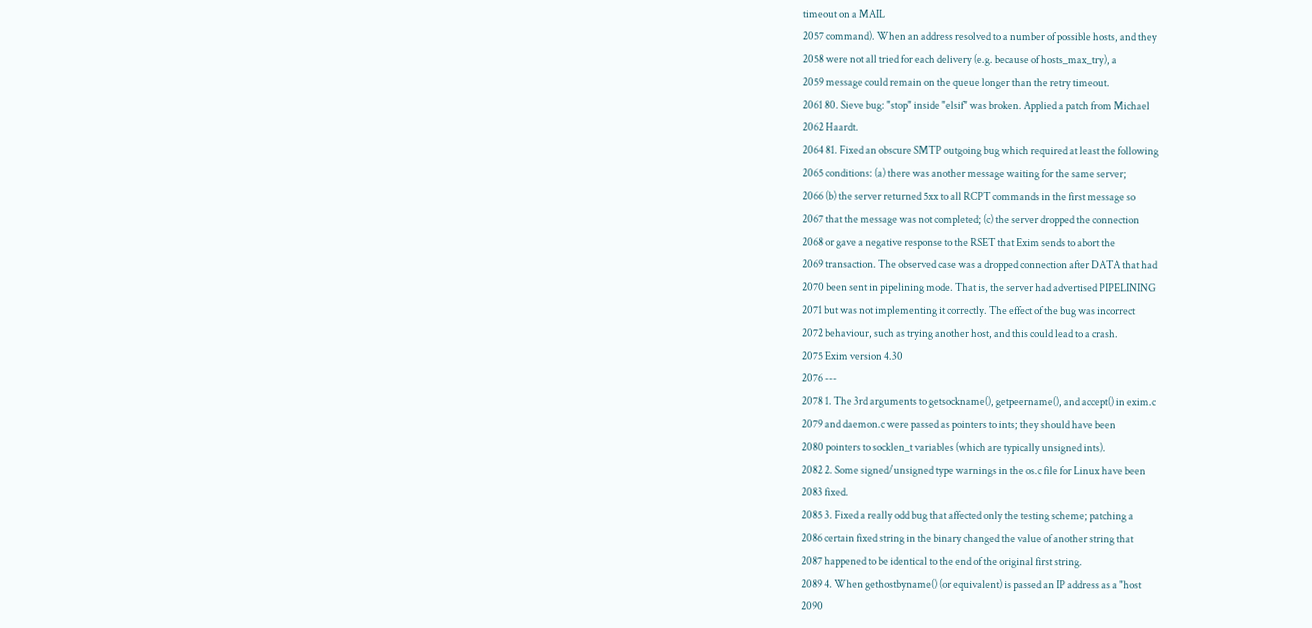timeout on a MAIL
2057 command). When an address resolved to a number of possible hosts, and they
2058 were not all tried for each delivery (e.g. because of hosts_max_try), a
2059 message could remain on the queue longer than the retry timeout.
2061 80. Sieve bug: "stop" inside "elsif" was broken. Applied a patch from Michael
2062 Haardt.
2064 81. Fixed an obscure SMTP outgoing bug which required at least the following
2065 conditions: (a) there was another message waiting for the same server;
2066 (b) the server returned 5xx to all RCPT commands in the first message so
2067 that the message was not completed; (c) the server dropped the connection
2068 or gave a negative response to the RSET that Exim sends to abort the
2069 transaction. The observed case was a dropped connection after DATA that had
2070 been sent in pipelining mode. That is, the server had advertised PIPELINING
2071 but was not implementing it correctly. The effect of the bug was incorrect
2072 behaviour, such as trying another host, and this could lead to a crash.
2075 Exim version 4.30
2076 ---
2078 1. The 3rd arguments to getsockname(), getpeername(), and accept() in exim.c
2079 and daemon.c were passed as pointers to ints; they should have been
2080 pointers to socklen_t variables (which are typically unsigned ints).
2082 2. Some signed/unsigned type warnings in the os.c file for Linux have been
2083 fixed.
2085 3. Fixed a really odd bug that affected only the testing scheme; patching a
2086 certain fixed string in the binary changed the value of another string that
2087 happened to be identical to the end of the original first string.
2089 4. When gethostbyname() (or equivalent) is passed an IP address as a "host
2090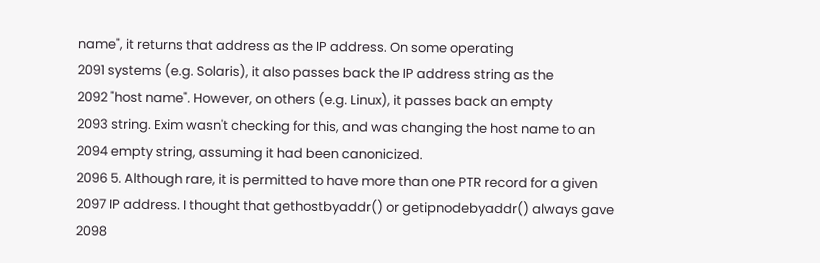name", it returns that address as the IP address. On some operating
2091 systems (e.g. Solaris), it also passes back the IP address string as the
2092 "host name". However, on others (e.g. Linux), it passes back an empty
2093 string. Exim wasn't checking for this, and was changing the host name to an
2094 empty string, assuming it had been canonicized.
2096 5. Although rare, it is permitted to have more than one PTR record for a given
2097 IP address. I thought that gethostbyaddr() or getipnodebyaddr() always gave
2098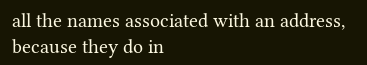all the names associated with an address, because they do in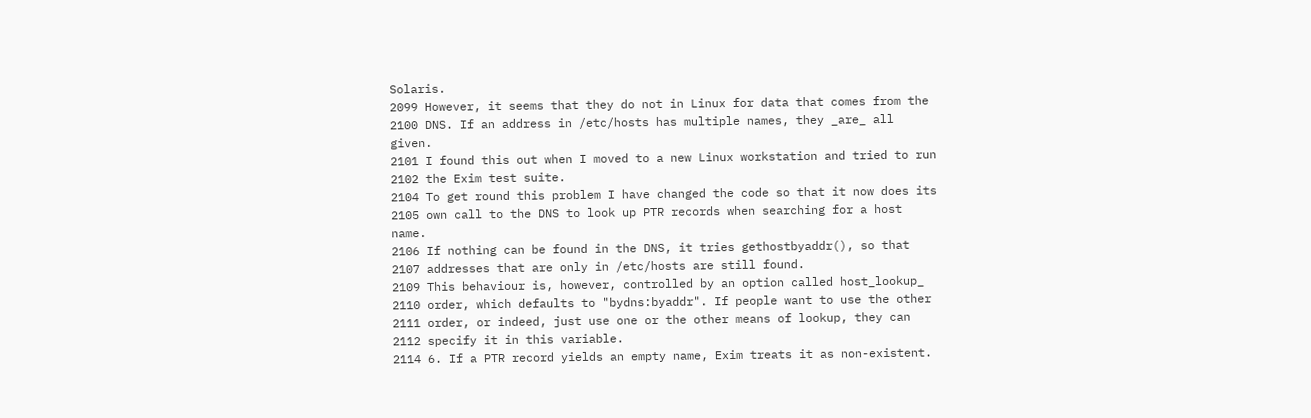Solaris.
2099 However, it seems that they do not in Linux for data that comes from the
2100 DNS. If an address in /etc/hosts has multiple names, they _are_ all given.
2101 I found this out when I moved to a new Linux workstation and tried to run
2102 the Exim test suite.
2104 To get round this problem I have changed the code so that it now does its
2105 own call to the DNS to look up PTR records when searching for a host name.
2106 If nothing can be found in the DNS, it tries gethostbyaddr(), so that
2107 addresses that are only in /etc/hosts are still found.
2109 This behaviour is, however, controlled by an option called host_lookup_
2110 order, which defaults to "bydns:byaddr". If people want to use the other
2111 order, or indeed, just use one or the other means of lookup, they can
2112 specify it in this variable.
2114 6. If a PTR record yields an empty name, Exim treats it as non-existent.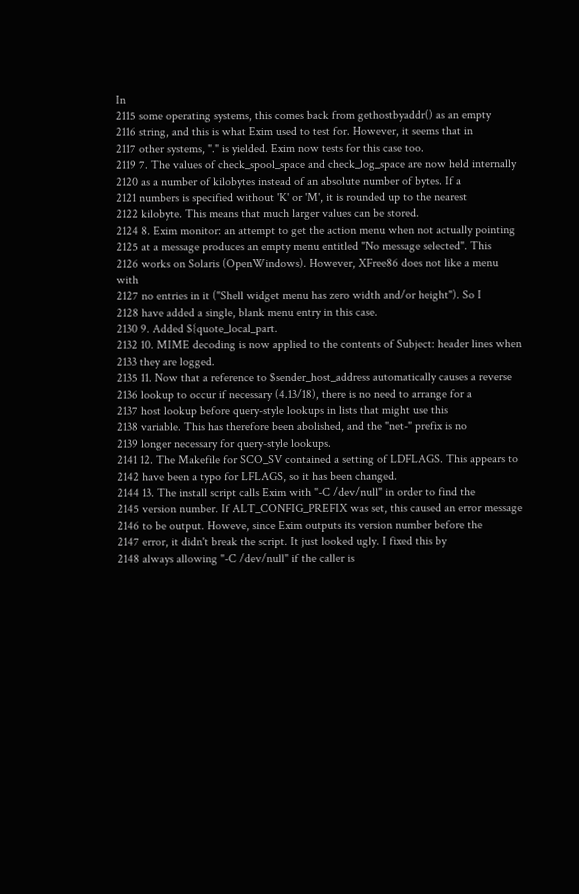In
2115 some operating systems, this comes back from gethostbyaddr() as an empty
2116 string, and this is what Exim used to test for. However, it seems that in
2117 other systems, "." is yielded. Exim now tests for this case too.
2119 7. The values of check_spool_space and check_log_space are now held internally
2120 as a number of kilobytes instead of an absolute number of bytes. If a
2121 numbers is specified without 'K' or 'M', it is rounded up to the nearest
2122 kilobyte. This means that much larger values can be stored.
2124 8. Exim monitor: an attempt to get the action menu when not actually pointing
2125 at a message produces an empty menu entitled "No message selected". This
2126 works on Solaris (OpenWindows). However, XFree86 does not like a menu with
2127 no entries in it ("Shell widget menu has zero width and/or height"). So I
2128 have added a single, blank menu entry in this case.
2130 9. Added ${quote_local_part.
2132 10. MIME decoding is now applied to the contents of Subject: header lines when
2133 they are logged.
2135 11. Now that a reference to $sender_host_address automatically causes a reverse
2136 lookup to occur if necessary (4.13/18), there is no need to arrange for a
2137 host lookup before query-style lookups in lists that might use this
2138 variable. This has therefore been abolished, and the "net-" prefix is no
2139 longer necessary for query-style lookups.
2141 12. The Makefile for SCO_SV contained a setting of LDFLAGS. This appears to
2142 have been a typo for LFLAGS, so it has been changed.
2144 13. The install script calls Exim with "-C /dev/null" in order to find the
2145 version number. If ALT_CONFIG_PREFIX was set, this caused an error message
2146 to be output. Howeve, since Exim outputs its version number before the
2147 error, it didn't break the script. It just looked ugly. I fixed this by
2148 always allowing "-C /dev/null" if the caller is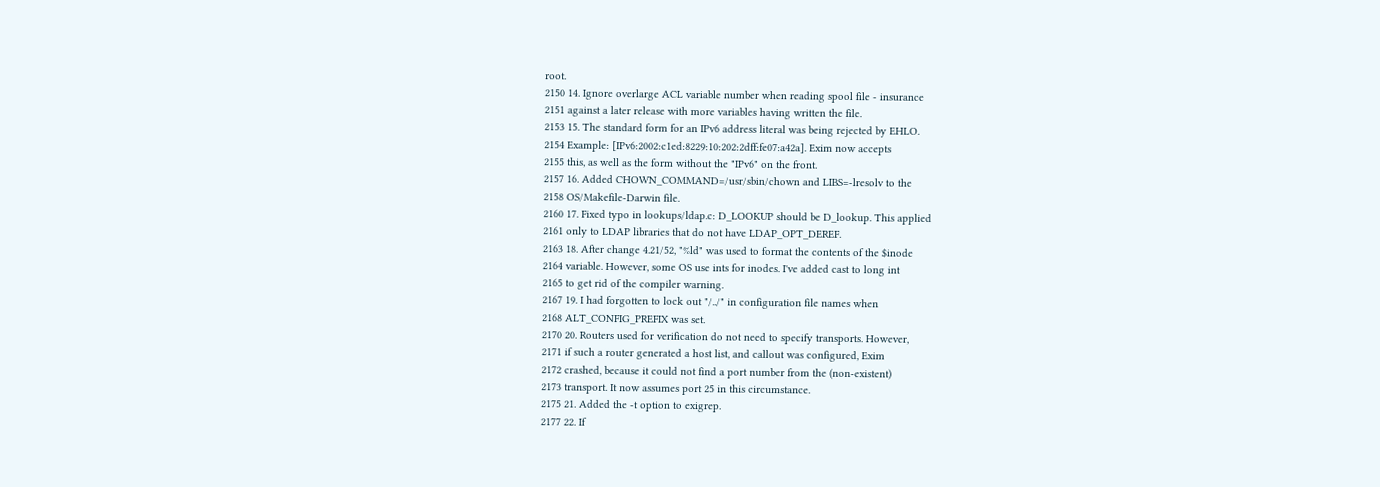root.
2150 14. Ignore overlarge ACL variable number when reading spool file - insurance
2151 against a later release with more variables having written the file.
2153 15. The standard form for an IPv6 address literal was being rejected by EHLO.
2154 Example: [IPv6:2002:c1ed:8229:10:202:2dff:fe07:a42a]. Exim now accepts
2155 this, as well as the form without the "IPv6" on the front.
2157 16. Added CHOWN_COMMAND=/usr/sbin/chown and LIBS=-lresolv to the
2158 OS/Makefile-Darwin file.
2160 17. Fixed typo in lookups/ldap.c: D_LOOKUP should be D_lookup. This applied
2161 only to LDAP libraries that do not have LDAP_OPT_DEREF.
2163 18. After change 4.21/52, "%ld" was used to format the contents of the $inode
2164 variable. However, some OS use ints for inodes. I've added cast to long int
2165 to get rid of the compiler warning.
2167 19. I had forgotten to lock out "/../" in configuration file names when
2168 ALT_CONFIG_PREFIX was set.
2170 20. Routers used for verification do not need to specify transports. However,
2171 if such a router generated a host list, and callout was configured, Exim
2172 crashed, because it could not find a port number from the (non-existent)
2173 transport. It now assumes port 25 in this circumstance.
2175 21. Added the -t option to exigrep.
2177 22. If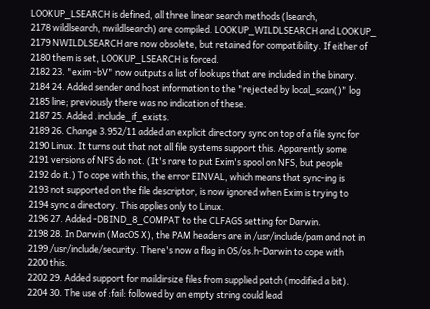LOOKUP_LSEARCH is defined, all three linear search methods (lsearch,
2178 wildlsearch, nwildlsearch) are compiled. LOOKUP_WILDLSEARCH and LOOKUP_
2179 NWILDLSEARCH are now obsolete, but retained for compatibility. If either of
2180 them is set, LOOKUP_LSEARCH is forced.
2182 23. "exim -bV" now outputs a list of lookups that are included in the binary.
2184 24. Added sender and host information to the "rejected by local_scan()" log
2185 line; previously there was no indication of these.
2187 25. Added .include_if_exists.
2189 26. Change 3.952/11 added an explicit directory sync on top of a file sync for
2190 Linux. It turns out that not all file systems support this. Apparently some
2191 versions of NFS do not. (It's rare to put Exim's spool on NFS, but people
2192 do it.) To cope with this, the error EINVAL, which means that sync-ing is
2193 not supported on the file descriptor, is now ignored when Exim is trying to
2194 sync a directory. This applies only to Linux.
2196 27. Added -DBIND_8_COMPAT to the CLFAGS setting for Darwin.
2198 28. In Darwin (MacOS X), the PAM headers are in /usr/include/pam and not in
2199 /usr/include/security. There's now a flag in OS/os.h-Darwin to cope with
2200 this.
2202 29. Added support for maildirsize files from supplied patch (modified a bit).
2204 30. The use of :fail: followed by an empty string could lead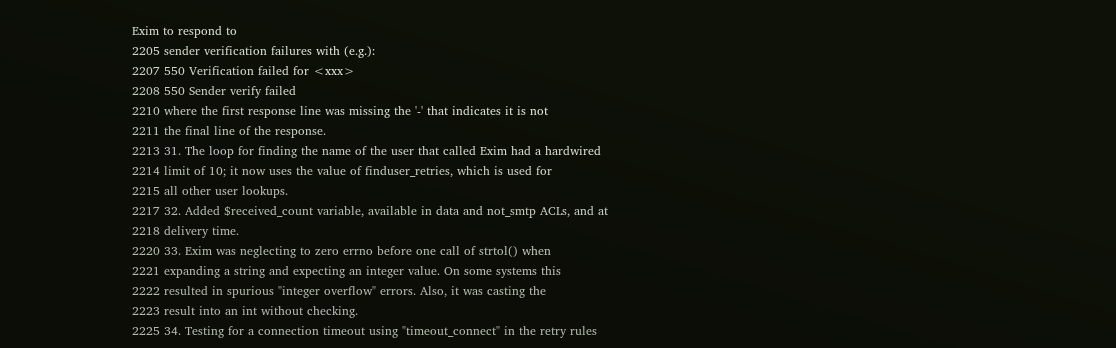Exim to respond to
2205 sender verification failures with (e.g.):
2207 550 Verification failed for <xxx>
2208 550 Sender verify failed
2210 where the first response line was missing the '-' that indicates it is not
2211 the final line of the response.
2213 31. The loop for finding the name of the user that called Exim had a hardwired
2214 limit of 10; it now uses the value of finduser_retries, which is used for
2215 all other user lookups.
2217 32. Added $received_count variable, available in data and not_smtp ACLs, and at
2218 delivery time.
2220 33. Exim was neglecting to zero errno before one call of strtol() when
2221 expanding a string and expecting an integer value. On some systems this
2222 resulted in spurious "integer overflow" errors. Also, it was casting the
2223 result into an int without checking.
2225 34. Testing for a connection timeout using "timeout_connect" in the retry rules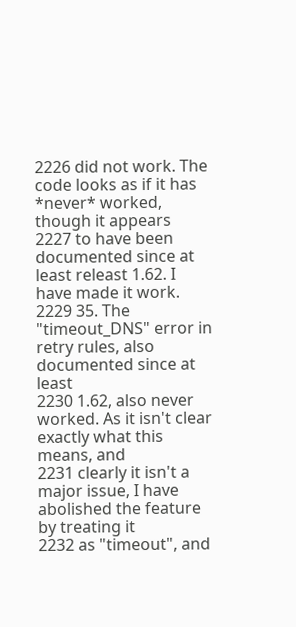2226 did not work. The code looks as if it has *never* worked, though it appears
2227 to have been documented since at least releast 1.62. I have made it work.
2229 35. The "timeout_DNS" error in retry rules, also documented since at least
2230 1.62, also never worked. As it isn't clear exactly what this means, and
2231 clearly it isn't a major issue, I have abolished the feature by treating it
2232 as "timeout", and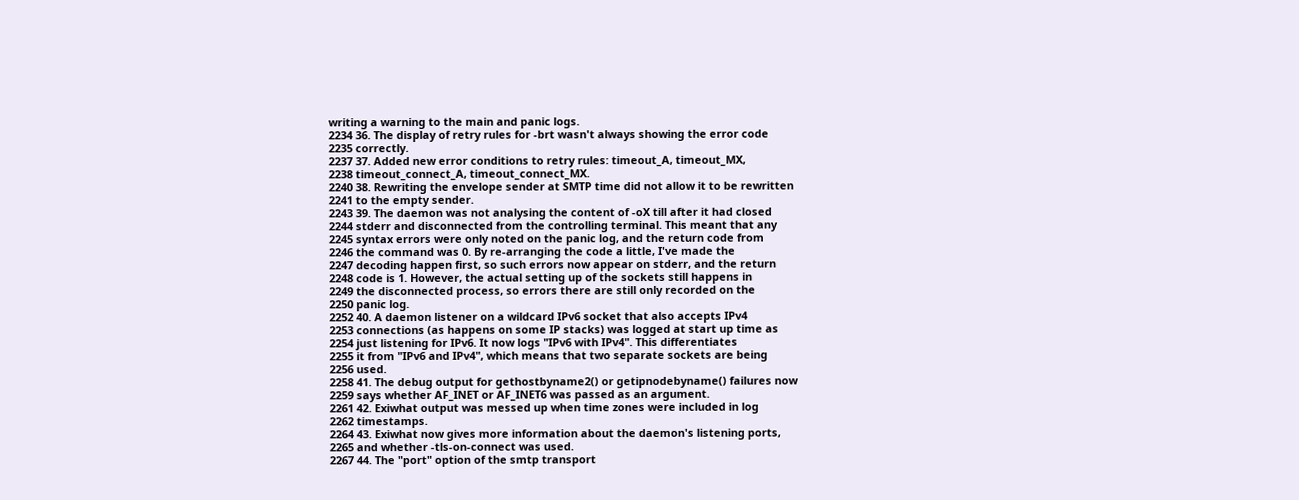writing a warning to the main and panic logs.
2234 36. The display of retry rules for -brt wasn't always showing the error code
2235 correctly.
2237 37. Added new error conditions to retry rules: timeout_A, timeout_MX,
2238 timeout_connect_A, timeout_connect_MX.
2240 38. Rewriting the envelope sender at SMTP time did not allow it to be rewritten
2241 to the empty sender.
2243 39. The daemon was not analysing the content of -oX till after it had closed
2244 stderr and disconnected from the controlling terminal. This meant that any
2245 syntax errors were only noted on the panic log, and the return code from
2246 the command was 0. By re-arranging the code a little, I've made the
2247 decoding happen first, so such errors now appear on stderr, and the return
2248 code is 1. However, the actual setting up of the sockets still happens in
2249 the disconnected process, so errors there are still only recorded on the
2250 panic log.
2252 40. A daemon listener on a wildcard IPv6 socket that also accepts IPv4
2253 connections (as happens on some IP stacks) was logged at start up time as
2254 just listening for IPv6. It now logs "IPv6 with IPv4". This differentiates
2255 it from "IPv6 and IPv4", which means that two separate sockets are being
2256 used.
2258 41. The debug output for gethostbyname2() or getipnodebyname() failures now
2259 says whether AF_INET or AF_INET6 was passed as an argument.
2261 42. Exiwhat output was messed up when time zones were included in log
2262 timestamps.
2264 43. Exiwhat now gives more information about the daemon's listening ports,
2265 and whether -tls-on-connect was used.
2267 44. The "port" option of the smtp transport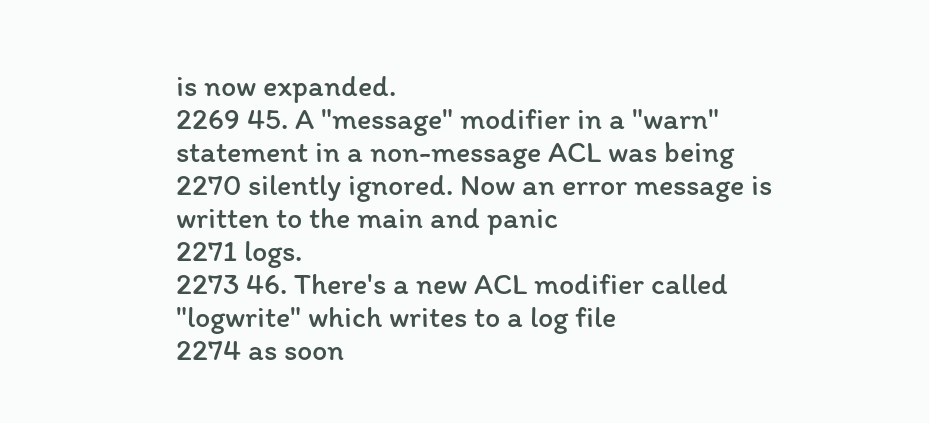is now expanded.
2269 45. A "message" modifier in a "warn" statement in a non-message ACL was being
2270 silently ignored. Now an error message is written to the main and panic
2271 logs.
2273 46. There's a new ACL modifier called "logwrite" which writes to a log file
2274 as soon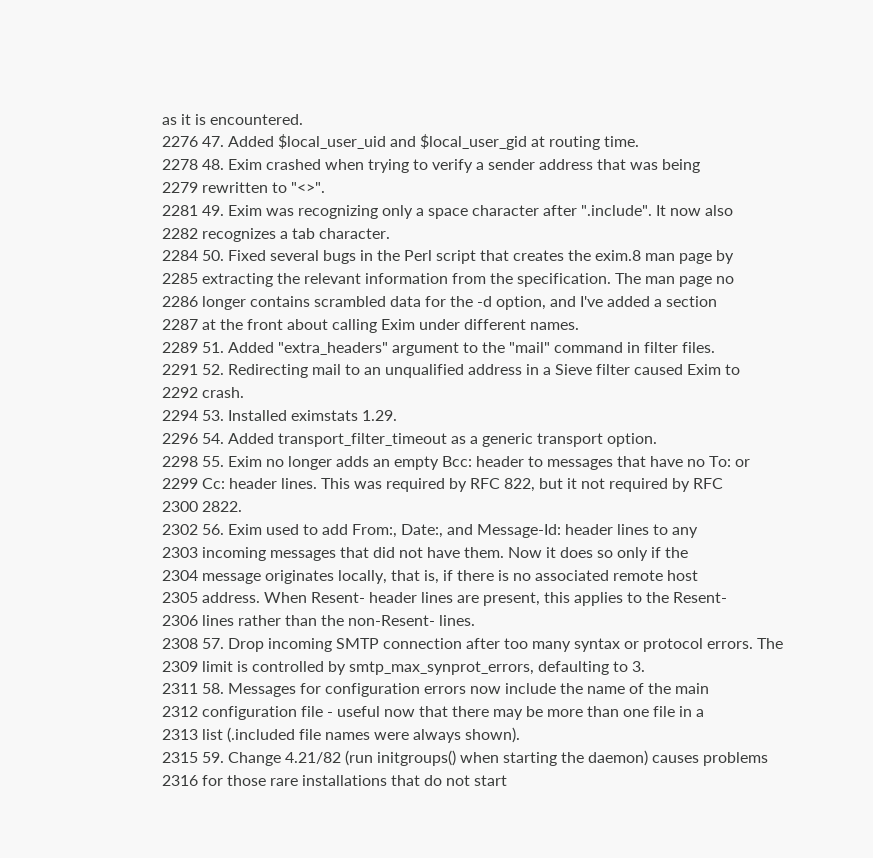as it is encountered.
2276 47. Added $local_user_uid and $local_user_gid at routing time.
2278 48. Exim crashed when trying to verify a sender address that was being
2279 rewritten to "<>".
2281 49. Exim was recognizing only a space character after ".include". It now also
2282 recognizes a tab character.
2284 50. Fixed several bugs in the Perl script that creates the exim.8 man page by
2285 extracting the relevant information from the specification. The man page no
2286 longer contains scrambled data for the -d option, and I've added a section
2287 at the front about calling Exim under different names.
2289 51. Added "extra_headers" argument to the "mail" command in filter files.
2291 52. Redirecting mail to an unqualified address in a Sieve filter caused Exim to
2292 crash.
2294 53. Installed eximstats 1.29.
2296 54. Added transport_filter_timeout as a generic transport option.
2298 55. Exim no longer adds an empty Bcc: header to messages that have no To: or
2299 Cc: header lines. This was required by RFC 822, but it not required by RFC
2300 2822.
2302 56. Exim used to add From:, Date:, and Message-Id: header lines to any
2303 incoming messages that did not have them. Now it does so only if the
2304 message originates locally, that is, if there is no associated remote host
2305 address. When Resent- header lines are present, this applies to the Resent-
2306 lines rather than the non-Resent- lines.
2308 57. Drop incoming SMTP connection after too many syntax or protocol errors. The
2309 limit is controlled by smtp_max_synprot_errors, defaulting to 3.
2311 58. Messages for configuration errors now include the name of the main
2312 configuration file - useful now that there may be more than one file in a
2313 list (.included file names were always shown).
2315 59. Change 4.21/82 (run initgroups() when starting the daemon) causes problems
2316 for those rare installations that do not start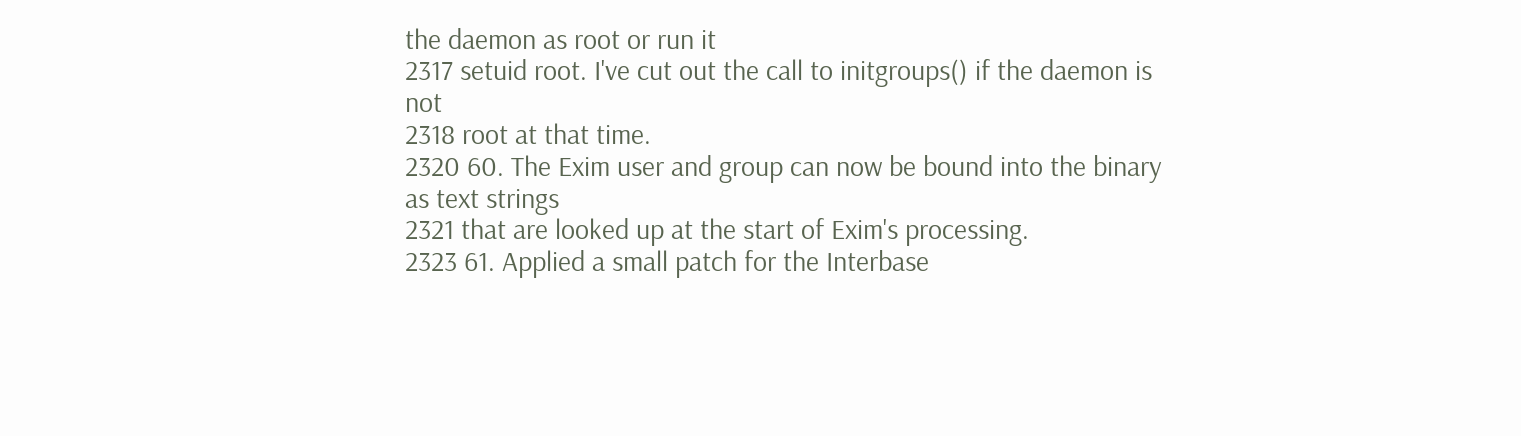the daemon as root or run it
2317 setuid root. I've cut out the call to initgroups() if the daemon is not
2318 root at that time.
2320 60. The Exim user and group can now be bound into the binary as text strings
2321 that are looked up at the start of Exim's processing.
2323 61. Applied a small patch for the Interbase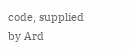code, supplied by Ard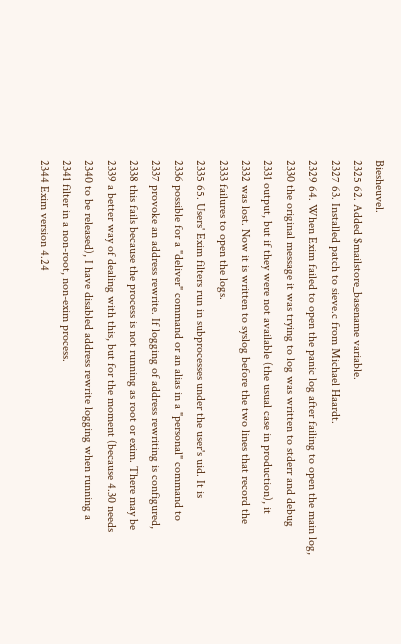Biesheuvel.
2325 62. Added $mailstore_basename variable.
2327 63. Installed patch to sieve.c from Michael Haardt.
2329 64. When Exim failed to open the panic log after failing to open the main log,
2330 the original message it was trying to log was written to stderr and debug
2331 output, but if they were not available (the usual case in production), it
2332 was lost. Now it is written to syslog before the two lines that record the
2333 failures to open the logs.
2335 65. Users' Exim filters run in subprocesses under the user's uid. It is
2336 possible for a "deliver" command or an alias in a "personal" command to
2337 provoke an address rewrite. If logging of address rewriting is configured,
2338 this fails because the process is not running as root or exim. There may be
2339 a better way of dealing with this, but for the moment (because 4.30 needs
2340 to be released), I have disabled address rewrite logging when running a
2341 filter in a non-root, non-exim process.
2344 Exim version 4.24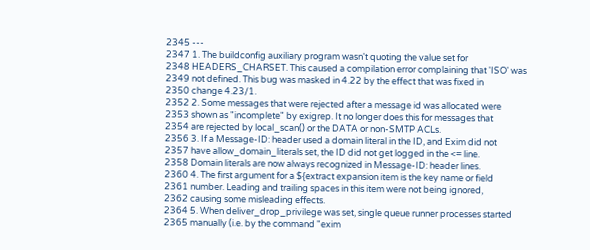2345 ---
2347 1. The buildconfig auxiliary program wasn't quoting the value set for
2348 HEADERS_CHARSET. This caused a compilation error complaining that 'ISO' was
2349 not defined. This bug was masked in 4.22 by the effect that was fixed in
2350 change 4.23/1.
2352 2. Some messages that were rejected after a message id was allocated were
2353 shown as "incomplete" by exigrep. It no longer does this for messages that
2354 are rejected by local_scan() or the DATA or non-SMTP ACLs.
2356 3. If a Message-ID: header used a domain literal in the ID, and Exim did not
2357 have allow_domain_literals set, the ID did not get logged in the <= line.
2358 Domain literals are now always recognized in Message-ID: header lines.
2360 4. The first argument for a ${extract expansion item is the key name or field
2361 number. Leading and trailing spaces in this item were not being ignored,
2362 causing some misleading effects.
2364 5. When deliver_drop_privilege was set, single queue runner processes started
2365 manually (i.e. by the command "exim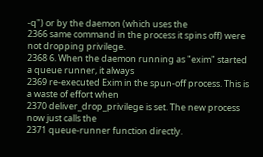-q") or by the daemon (which uses the
2366 same command in the process it spins off) were not dropping privilege.
2368 6. When the daemon running as "exim" started a queue runner, it always
2369 re-executed Exim in the spun-off process. This is a waste of effort when
2370 deliver_drop_privilege is set. The new process now just calls the
2371 queue-runner function directly.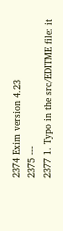2374 Exim version 4.23
2375 ---
2377 1. Typo in the src/EDITME file: it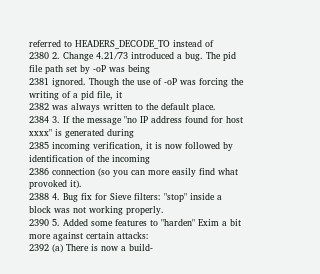referred to HEADERS_DECODE_TO instead of
2380 2. Change 4.21/73 introduced a bug. The pid file path set by -oP was being
2381 ignored. Though the use of -oP was forcing the writing of a pid file, it
2382 was always written to the default place.
2384 3. If the message "no IP address found for host xxxx" is generated during
2385 incoming verification, it is now followed by identification of the incoming
2386 connection (so you can more easily find what provoked it).
2388 4. Bug fix for Sieve filters: "stop" inside a block was not working properly.
2390 5. Added some features to "harden" Exim a bit more against certain attacks:
2392 (a) There is now a build-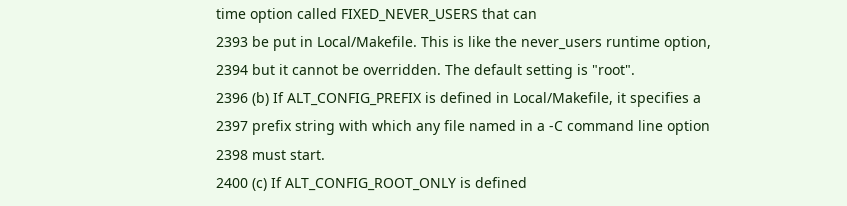time option called FIXED_NEVER_USERS that can
2393 be put in Local/Makefile. This is like the never_users runtime option,
2394 but it cannot be overridden. The default setting is "root".
2396 (b) If ALT_CONFIG_PREFIX is defined in Local/Makefile, it specifies a
2397 prefix string with which any file named in a -C command line option
2398 must start.
2400 (c) If ALT_CONFIG_ROOT_ONLY is defined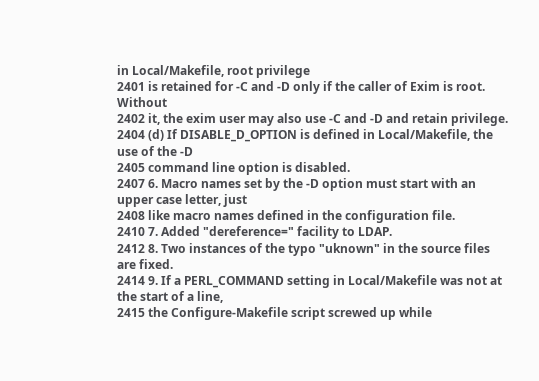in Local/Makefile, root privilege
2401 is retained for -C and -D only if the caller of Exim is root. Without
2402 it, the exim user may also use -C and -D and retain privilege.
2404 (d) If DISABLE_D_OPTION is defined in Local/Makefile, the use of the -D
2405 command line option is disabled.
2407 6. Macro names set by the -D option must start with an upper case letter, just
2408 like macro names defined in the configuration file.
2410 7. Added "dereference=" facility to LDAP.
2412 8. Two instances of the typo "uknown" in the source files are fixed.
2414 9. If a PERL_COMMAND setting in Local/Makefile was not at the start of a line,
2415 the Configure-Makefile script screwed up while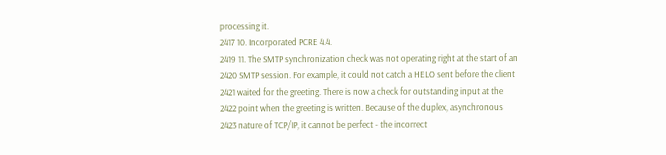processing it.
2417 10. Incorporated PCRE 4.4.
2419 11. The SMTP synchronization check was not operating right at the start of an
2420 SMTP session. For example, it could not catch a HELO sent before the client
2421 waited for the greeting. There is now a check for outstanding input at the
2422 point when the greeting is written. Because of the duplex, asynchronous
2423 nature of TCP/IP, it cannot be perfect - the incorrect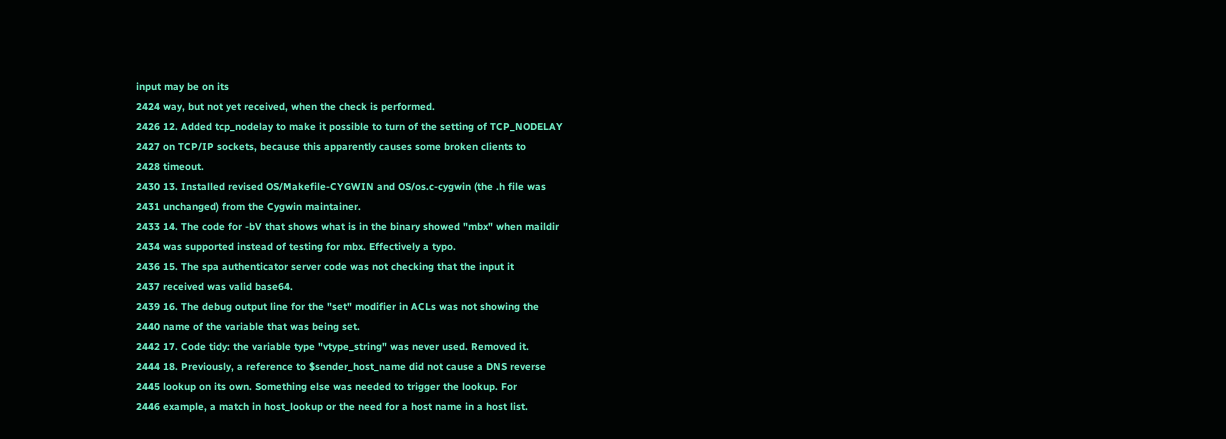input may be on its
2424 way, but not yet received, when the check is performed.
2426 12. Added tcp_nodelay to make it possible to turn of the setting of TCP_NODELAY
2427 on TCP/IP sockets, because this apparently causes some broken clients to
2428 timeout.
2430 13. Installed revised OS/Makefile-CYGWIN and OS/os.c-cygwin (the .h file was
2431 unchanged) from the Cygwin maintainer.
2433 14. The code for -bV that shows what is in the binary showed "mbx" when maildir
2434 was supported instead of testing for mbx. Effectively a typo.
2436 15. The spa authenticator server code was not checking that the input it
2437 received was valid base64.
2439 16. The debug output line for the "set" modifier in ACLs was not showing the
2440 name of the variable that was being set.
2442 17. Code tidy: the variable type "vtype_string" was never used. Removed it.
2444 18. Previously, a reference to $sender_host_name did not cause a DNS reverse
2445 lookup on its own. Something else was needed to trigger the lookup. For
2446 example, a match in host_lookup or the need for a host name in a host list.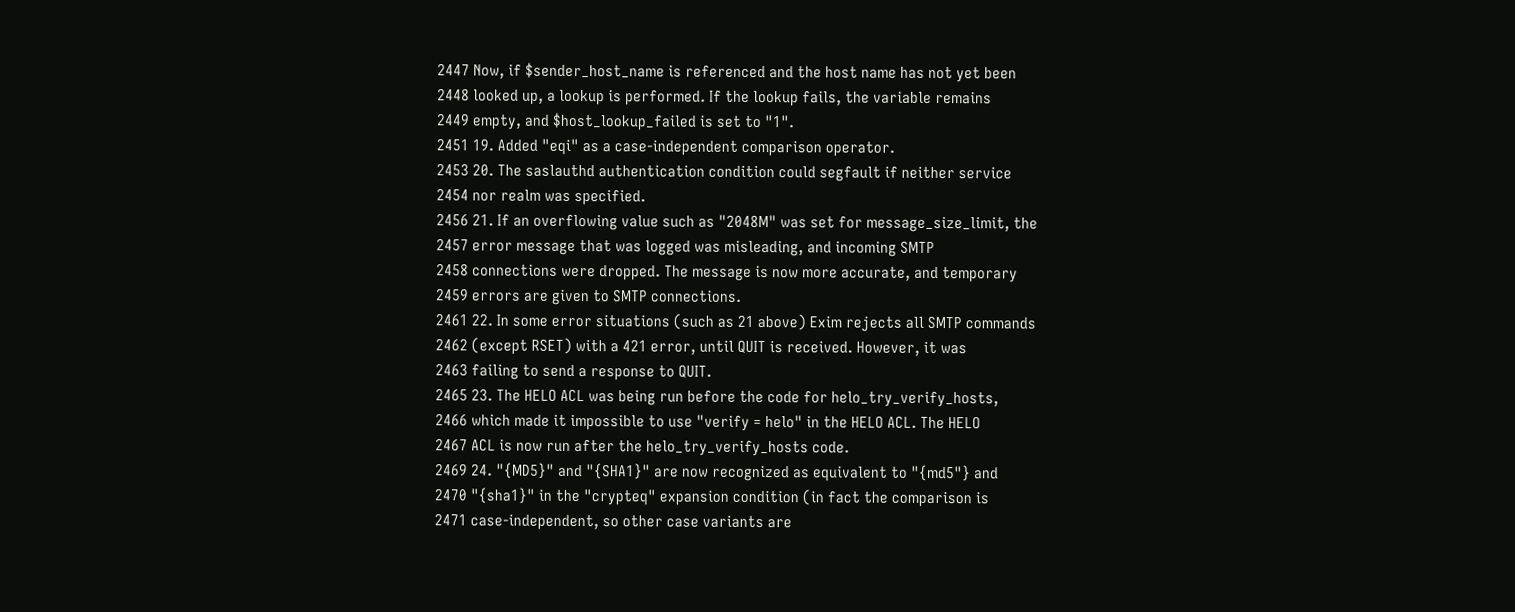2447 Now, if $sender_host_name is referenced and the host name has not yet been
2448 looked up, a lookup is performed. If the lookup fails, the variable remains
2449 empty, and $host_lookup_failed is set to "1".
2451 19. Added "eqi" as a case-independent comparison operator.
2453 20. The saslauthd authentication condition could segfault if neither service
2454 nor realm was specified.
2456 21. If an overflowing value such as "2048M" was set for message_size_limit, the
2457 error message that was logged was misleading, and incoming SMTP
2458 connections were dropped. The message is now more accurate, and temporary
2459 errors are given to SMTP connections.
2461 22. In some error situations (such as 21 above) Exim rejects all SMTP commands
2462 (except RSET) with a 421 error, until QUIT is received. However, it was
2463 failing to send a response to QUIT.
2465 23. The HELO ACL was being run before the code for helo_try_verify_hosts,
2466 which made it impossible to use "verify = helo" in the HELO ACL. The HELO
2467 ACL is now run after the helo_try_verify_hosts code.
2469 24. "{MD5}" and "{SHA1}" are now recognized as equivalent to "{md5"} and
2470 "{sha1}" in the "crypteq" expansion condition (in fact the comparison is
2471 case-independent, so other case variants are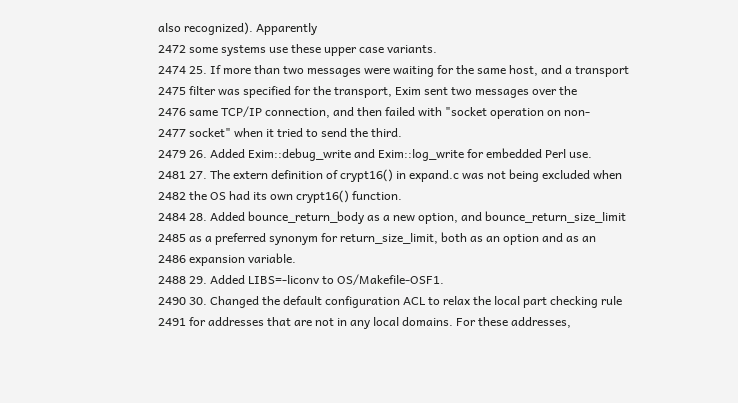also recognized). Apparently
2472 some systems use these upper case variants.
2474 25. If more than two messages were waiting for the same host, and a transport
2475 filter was specified for the transport, Exim sent two messages over the
2476 same TCP/IP connection, and then failed with "socket operation on non-
2477 socket" when it tried to send the third.
2479 26. Added Exim::debug_write and Exim::log_write for embedded Perl use.
2481 27. The extern definition of crypt16() in expand.c was not being excluded when
2482 the OS had its own crypt16() function.
2484 28. Added bounce_return_body as a new option, and bounce_return_size_limit
2485 as a preferred synonym for return_size_limit, both as an option and as an
2486 expansion variable.
2488 29. Added LIBS=-liconv to OS/Makefile-OSF1.
2490 30. Changed the default configuration ACL to relax the local part checking rule
2491 for addresses that are not in any local domains. For these addresses,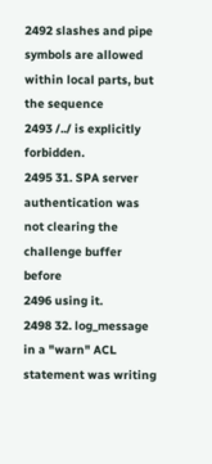2492 slashes and pipe symbols are allowed within local parts, but the sequence
2493 /../ is explicitly forbidden.
2495 31. SPA server authentication was not clearing the challenge buffer before
2496 using it.
2498 32. log_message in a "warn" ACL statement was writing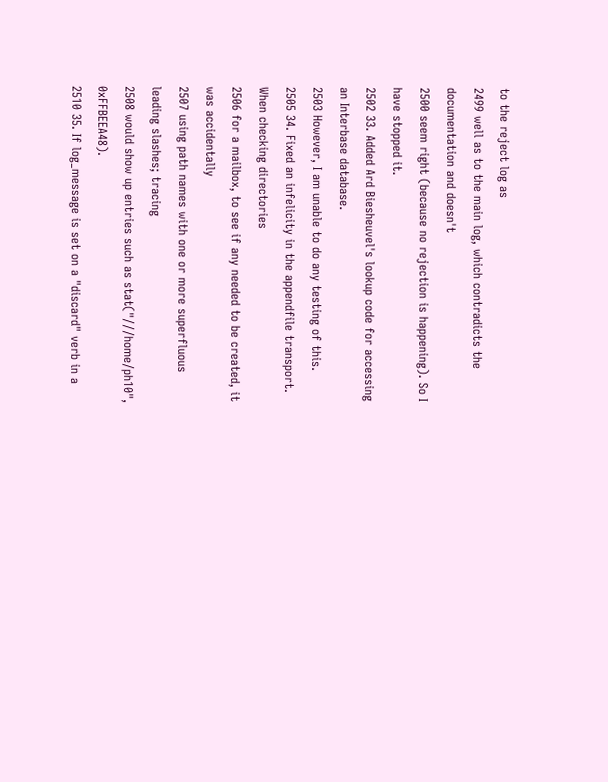to the reject log as
2499 well as to the main log, which contradicts the documentation and doesn't
2500 seem right (because no rejection is happening). So I have stopped it.
2502 33. Added Ard Biesheuvel's lookup code for accessing an Interbase database.
2503 However, I am unable to do any testing of this.
2505 34. Fixed an infelicity in the appendfile transport. When checking directories
2506 for a mailbox, to see if any needed to be created, it was accidentally
2507 using path names with one or more superfluous leading slashes; tracing
2508 would show up entries such as stat("///home/ph10", 0xFFBEEA48).
2510 35. If log_message is set on a "discard" verb in a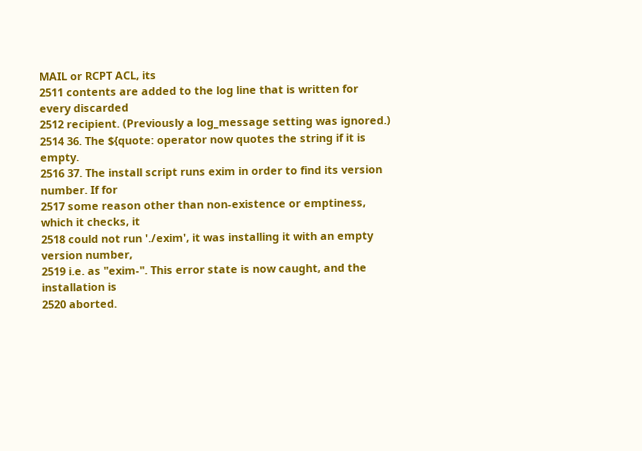MAIL or RCPT ACL, its
2511 contents are added to the log line that is written for every discarded
2512 recipient. (Previously a log_message setting was ignored.)
2514 36. The ${quote: operator now quotes the string if it is empty.
2516 37. The install script runs exim in order to find its version number. If for
2517 some reason other than non-existence or emptiness, which it checks, it
2518 could not run './exim', it was installing it with an empty version number,
2519 i.e. as "exim-". This error state is now caught, and the installation is
2520 aborted.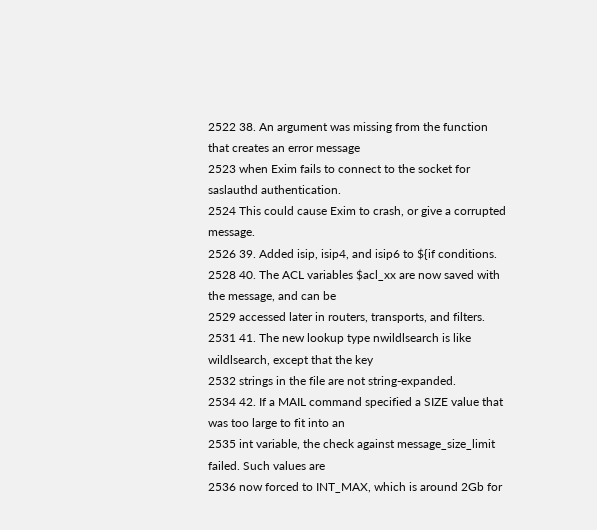2522 38. An argument was missing from the function that creates an error message
2523 when Exim fails to connect to the socket for saslauthd authentication.
2524 This could cause Exim to crash, or give a corrupted message.
2526 39. Added isip, isip4, and isip6 to ${if conditions.
2528 40. The ACL variables $acl_xx are now saved with the message, and can be
2529 accessed later in routers, transports, and filters.
2531 41. The new lookup type nwildlsearch is like wildlsearch, except that the key
2532 strings in the file are not string-expanded.
2534 42. If a MAIL command specified a SIZE value that was too large to fit into an
2535 int variable, the check against message_size_limit failed. Such values are
2536 now forced to INT_MAX, which is around 2Gb for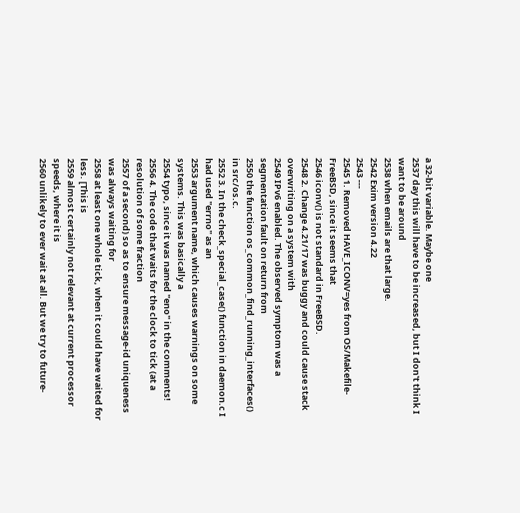a 32-bit variable. Maybe one
2537 day this will have to be increased, but I don't think I want to be around
2538 when emails are that large.
2542 Exim version 4.22
2543 ---
2545 1. Removed HAVE_ICONV=yes from OS/Makefile-FreeBSD, since it seems that
2546 iconv() is not standard in FreeBSD.
2548 2. Change 4.21/17 was buggy and could cause stack overwriting on a system with
2549 IPv6 enabled. The observed symptom was a segmentation fault on return from
2550 the function os_common_find_running_interfaces() in src/os.c.
2552 3. In the check_special_case() function in daemon.c I had used "errno" as an
2553 argument name, which causes warnings on some systems. This was basically a
2554 typo, since it was named "eno" in the comments!
2556 4. The code that waits for the clock to tick (at a resolution of some fraction
2557 of a second) so as to ensure message-id uniqueness was always waiting for
2558 at least one whole tick, when it could have waited for less. [This is
2559 almost certainly not relevant at current processor speeds, where it is
2560 unlikely to ever wait at all. But we try to future-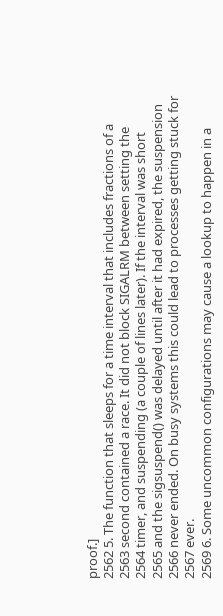proof.]
2562 5. The function that sleeps for a time interval that includes fractions of a
2563 second contained a race. It did not block SIGALRM between setting the
2564 timer, and suspending (a couple of lines later). If the interval was short
2565 and the sigsuspend() was delayed until after it had expired, the suspension
2566 never ended. On busy systems this could lead to processes getting stuck for
2567 ever.
2569 6. Some uncommon configurations may cause a lookup to happen in a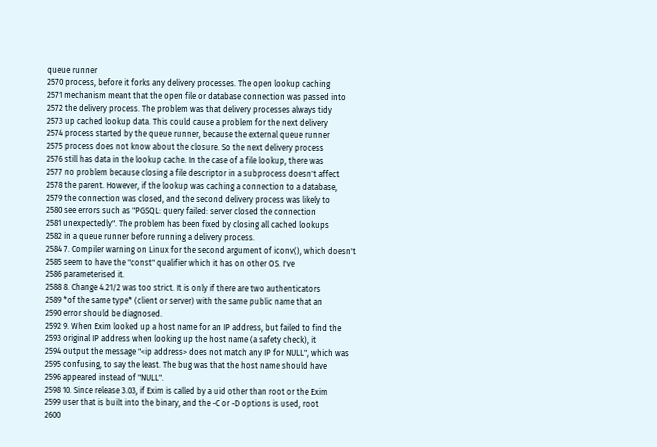queue runner
2570 process, before it forks any delivery processes. The open lookup caching
2571 mechanism meant that the open file or database connection was passed into
2572 the delivery process. The problem was that delivery processes always tidy
2573 up cached lookup data. This could cause a problem for the next delivery
2574 process started by the queue runner, because the external queue runner
2575 process does not know about the closure. So the next delivery process
2576 still has data in the lookup cache. In the case of a file lookup, there was
2577 no problem because closing a file descriptor in a subprocess doesn't affect
2578 the parent. However, if the lookup was caching a connection to a database,
2579 the connection was closed, and the second delivery process was likely to
2580 see errors such as "PGSQL: query failed: server closed the connection
2581 unexpectedly". The problem has been fixed by closing all cached lookups
2582 in a queue runner before running a delivery process.
2584 7. Compiler warning on Linux for the second argument of iconv(), which doesn't
2585 seem to have the "const" qualifier which it has on other OS. I've
2586 parameterised it.
2588 8. Change 4.21/2 was too strict. It is only if there are two authenticators
2589 *of the same type* (client or server) with the same public name that an
2590 error should be diagnosed.
2592 9. When Exim looked up a host name for an IP address, but failed to find the
2593 original IP address when looking up the host name (a safety check), it
2594 output the message "<ip address> does not match any IP for NULL", which was
2595 confusing, to say the least. The bug was that the host name should have
2596 appeared instead of "NULL".
2598 10. Since release 3.03, if Exim is called by a uid other than root or the Exim
2599 user that is built into the binary, and the -C or -D options is used, root
2600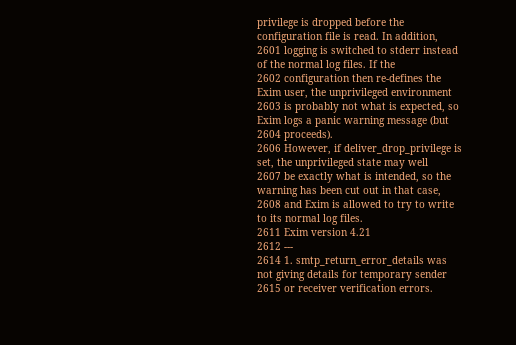privilege is dropped before the configuration file is read. In addition,
2601 logging is switched to stderr instead of the normal log files. If the
2602 configuration then re-defines the Exim user, the unprivileged environment
2603 is probably not what is expected, so Exim logs a panic warning message (but
2604 proceeds).
2606 However, if deliver_drop_privilege is set, the unprivileged state may well
2607 be exactly what is intended, so the warning has been cut out in that case,
2608 and Exim is allowed to try to write to its normal log files.
2611 Exim version 4.21
2612 ---
2614 1. smtp_return_error_details was not giving details for temporary sender
2615 or receiver verification errors.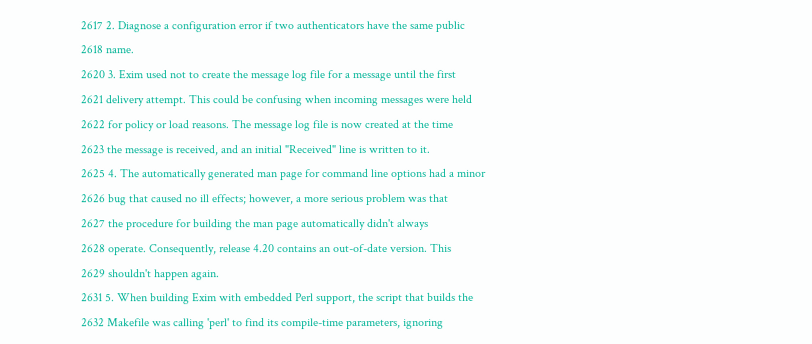2617 2. Diagnose a configuration error if two authenticators have the same public
2618 name.
2620 3. Exim used not to create the message log file for a message until the first
2621 delivery attempt. This could be confusing when incoming messages were held
2622 for policy or load reasons. The message log file is now created at the time
2623 the message is received, and an initial "Received" line is written to it.
2625 4. The automatically generated man page for command line options had a minor
2626 bug that caused no ill effects; however, a more serious problem was that
2627 the procedure for building the man page automatically didn't always
2628 operate. Consequently, release 4.20 contains an out-of-date version. This
2629 shouldn't happen again.
2631 5. When building Exim with embedded Perl support, the script that builds the
2632 Makefile was calling 'perl' to find its compile-time parameters, ignoring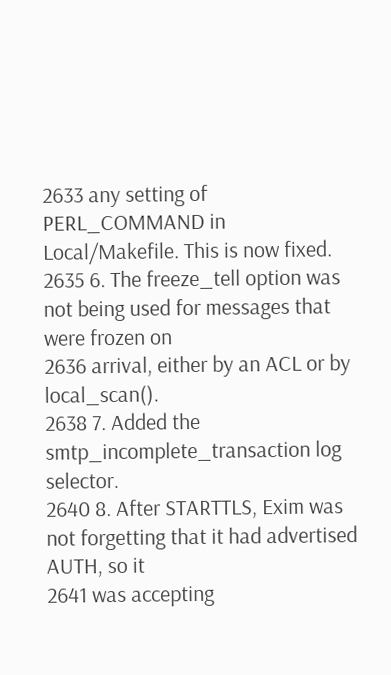2633 any setting of PERL_COMMAND in Local/Makefile. This is now fixed.
2635 6. The freeze_tell option was not being used for messages that were frozen on
2636 arrival, either by an ACL or by local_scan().
2638 7. Added the smtp_incomplete_transaction log selector.
2640 8. After STARTTLS, Exim was not forgetting that it had advertised AUTH, so it
2641 was accepting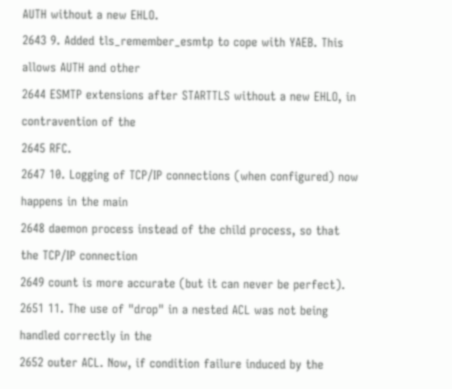AUTH without a new EHLO.
2643 9. Added tls_remember_esmtp to cope with YAEB. This allows AUTH and other
2644 ESMTP extensions after STARTTLS without a new EHLO, in contravention of the
2645 RFC.
2647 10. Logging of TCP/IP connections (when configured) now happens in the main
2648 daemon process instead of the child process, so that the TCP/IP connection
2649 count is more accurate (but it can never be perfect).
2651 11. The use of "drop" in a nested ACL was not being handled correctly in the
2652 outer ACL. Now, if condition failure induced by the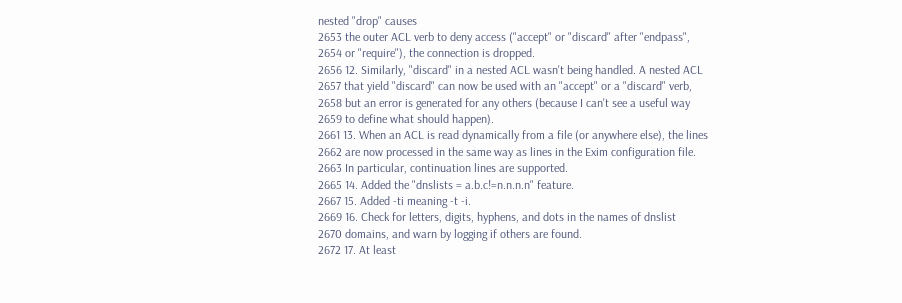nested "drop" causes
2653 the outer ACL verb to deny access ("accept" or "discard" after "endpass",
2654 or "require"), the connection is dropped.
2656 12. Similarly, "discard" in a nested ACL wasn't being handled. A nested ACL
2657 that yield "discard" can now be used with an "accept" or a "discard" verb,
2658 but an error is generated for any others (because I can't see a useful way
2659 to define what should happen).
2661 13. When an ACL is read dynamically from a file (or anywhere else), the lines
2662 are now processed in the same way as lines in the Exim configuration file.
2663 In particular, continuation lines are supported.
2665 14. Added the "dnslists = a.b.c!=n.n.n.n" feature.
2667 15. Added -ti meaning -t -i.
2669 16. Check for letters, digits, hyphens, and dots in the names of dnslist
2670 domains, and warn by logging if others are found.
2672 17. At least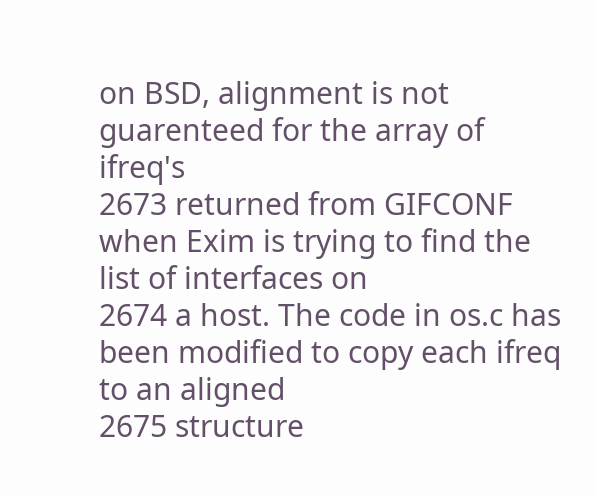on BSD, alignment is not guarenteed for the array of ifreq's
2673 returned from GIFCONF when Exim is trying to find the list of interfaces on
2674 a host. The code in os.c has been modified to copy each ifreq to an aligned
2675 structure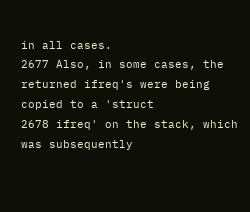in all cases.
2677 Also, in some cases, the returned ifreq's were being copied to a 'struct
2678 ifreq' on the stack, which was subsequently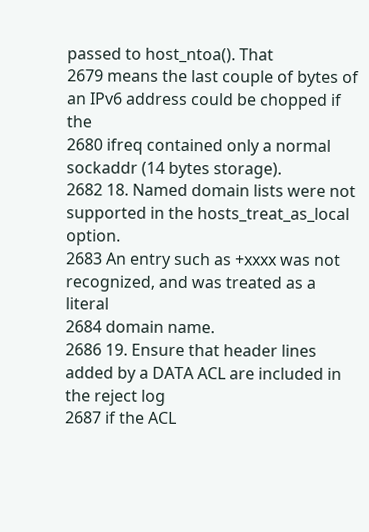passed to host_ntoa(). That
2679 means the last couple of bytes of an IPv6 address could be chopped if the
2680 ifreq contained only a normal sockaddr (14 bytes storage).
2682 18. Named domain lists were not supported in the hosts_treat_as_local option.
2683 An entry such as +xxxx was not recognized, and was treated as a literal
2684 domain name.
2686 19. Ensure that header lines added by a DATA ACL are included in the reject log
2687 if the ACL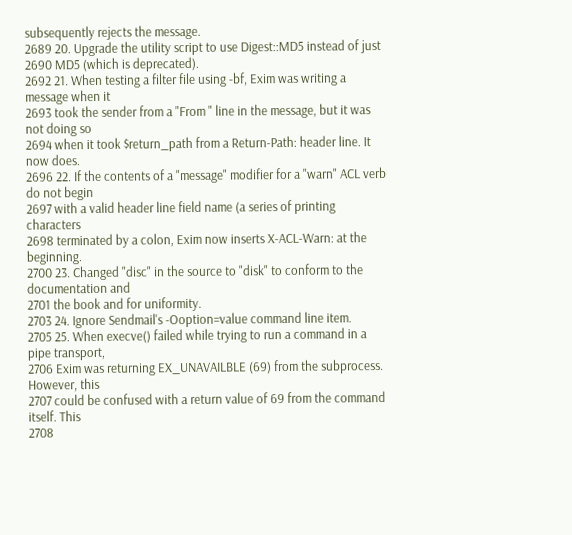subsequently rejects the message.
2689 20. Upgrade the utility script to use Digest::MD5 instead of just
2690 MD5 (which is deprecated).
2692 21. When testing a filter file using -bf, Exim was writing a message when it
2693 took the sender from a "From " line in the message, but it was not doing so
2694 when it took $return_path from a Return-Path: header line. It now does.
2696 22. If the contents of a "message" modifier for a "warn" ACL verb do not begin
2697 with a valid header line field name (a series of printing characters
2698 terminated by a colon, Exim now inserts X-ACL-Warn: at the beginning.
2700 23. Changed "disc" in the source to "disk" to conform to the documentation and
2701 the book and for uniformity.
2703 24. Ignore Sendmail's -Ooption=value command line item.
2705 25. When execve() failed while trying to run a command in a pipe transport,
2706 Exim was returning EX_UNAVAILBLE (69) from the subprocess. However, this
2707 could be confused with a return value of 69 from the command itself. This
2708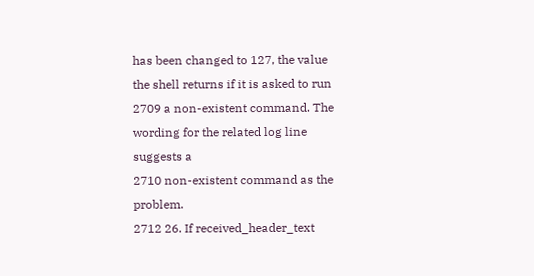has been changed to 127, the value the shell returns if it is asked to run
2709 a non-existent command. The wording for the related log line suggests a
2710 non-existent command as the problem.
2712 26. If received_header_text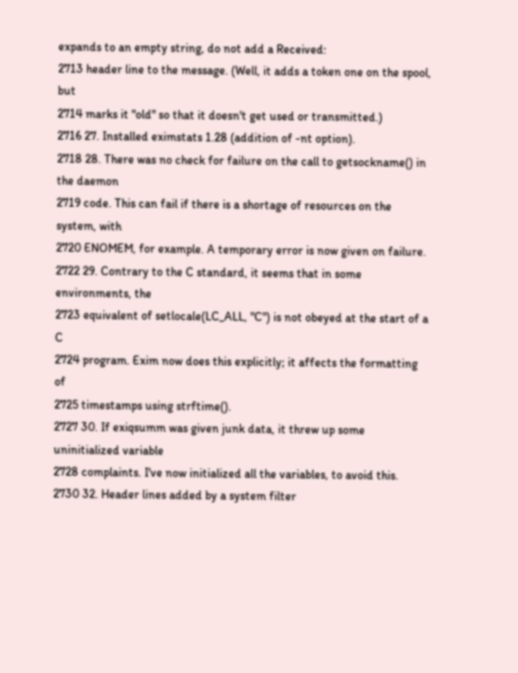expands to an empty string, do not add a Received:
2713 header line to the message. (Well, it adds a token one on the spool, but
2714 marks it "old" so that it doesn't get used or transmitted.)
2716 27. Installed eximstats 1.28 (addition of -nt option).
2718 28. There was no check for failure on the call to getsockname() in the daemon
2719 code. This can fail if there is a shortage of resources on the system, with
2720 ENOMEM, for example. A temporary error is now given on failure.
2722 29. Contrary to the C standard, it seems that in some environments, the
2723 equivalent of setlocale(LC_ALL, "C") is not obeyed at the start of a C
2724 program. Exim now does this explicitly; it affects the formatting of
2725 timestamps using strftime().
2727 30. If exiqsumm was given junk data, it threw up some uninitialized variable
2728 complaints. I've now initialized all the variables, to avoid this.
2730 32. Header lines added by a system filter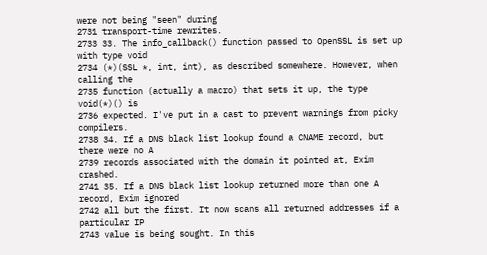were not being "seen" during
2731 transport-time rewrites.
2733 33. The info_callback() function passed to OpenSSL is set up with type void
2734 (*)(SSL *, int, int), as described somewhere. However, when calling the
2735 function (actually a macro) that sets it up, the type void(*)() is
2736 expected. I've put in a cast to prevent warnings from picky compilers.
2738 34. If a DNS black list lookup found a CNAME record, but there were no A
2739 records associated with the domain it pointed at, Exim crashed.
2741 35. If a DNS black list lookup returned more than one A record, Exim ignored
2742 all but the first. It now scans all returned addresses if a particular IP
2743 value is being sought. In this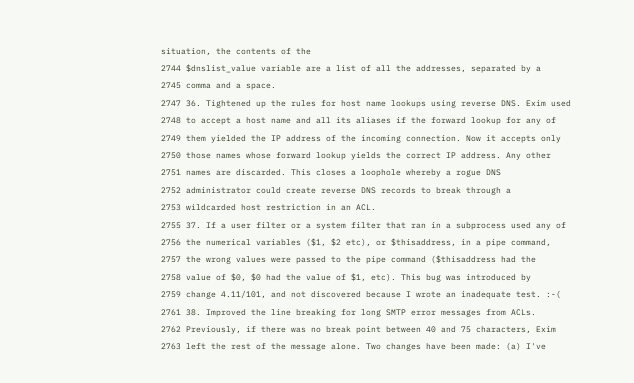situation, the contents of the
2744 $dnslist_value variable are a list of all the addresses, separated by a
2745 comma and a space.
2747 36. Tightened up the rules for host name lookups using reverse DNS. Exim used
2748 to accept a host name and all its aliases if the forward lookup for any of
2749 them yielded the IP address of the incoming connection. Now it accepts only
2750 those names whose forward lookup yields the correct IP address. Any other
2751 names are discarded. This closes a loophole whereby a rogue DNS
2752 administrator could create reverse DNS records to break through a
2753 wildcarded host restriction in an ACL.
2755 37. If a user filter or a system filter that ran in a subprocess used any of
2756 the numerical variables ($1, $2 etc), or $thisaddress, in a pipe command,
2757 the wrong values were passed to the pipe command ($thisaddress had the
2758 value of $0, $0 had the value of $1, etc). This bug was introduced by
2759 change 4.11/101, and not discovered because I wrote an inadequate test. :-(
2761 38. Improved the line breaking for long SMTP error messages from ACLs.
2762 Previously, if there was no break point between 40 and 75 characters, Exim
2763 left the rest of the message alone. Two changes have been made: (a) I've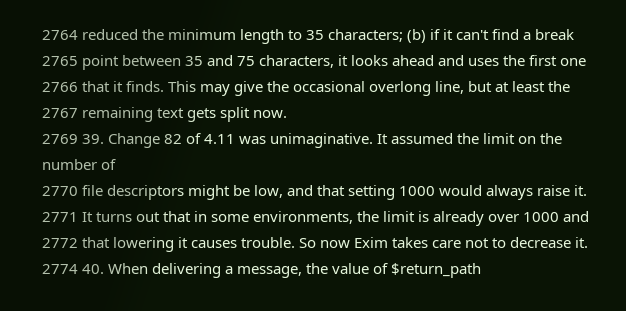2764 reduced the minimum length to 35 characters; (b) if it can't find a break
2765 point between 35 and 75 characters, it looks ahead and uses the first one
2766 that it finds. This may give the occasional overlong line, but at least the
2767 remaining text gets split now.
2769 39. Change 82 of 4.11 was unimaginative. It assumed the limit on the number of
2770 file descriptors might be low, and that setting 1000 would always raise it.
2771 It turns out that in some environments, the limit is already over 1000 and
2772 that lowering it causes trouble. So now Exim takes care not to decrease it.
2774 40. When delivering a message, the value of $return_path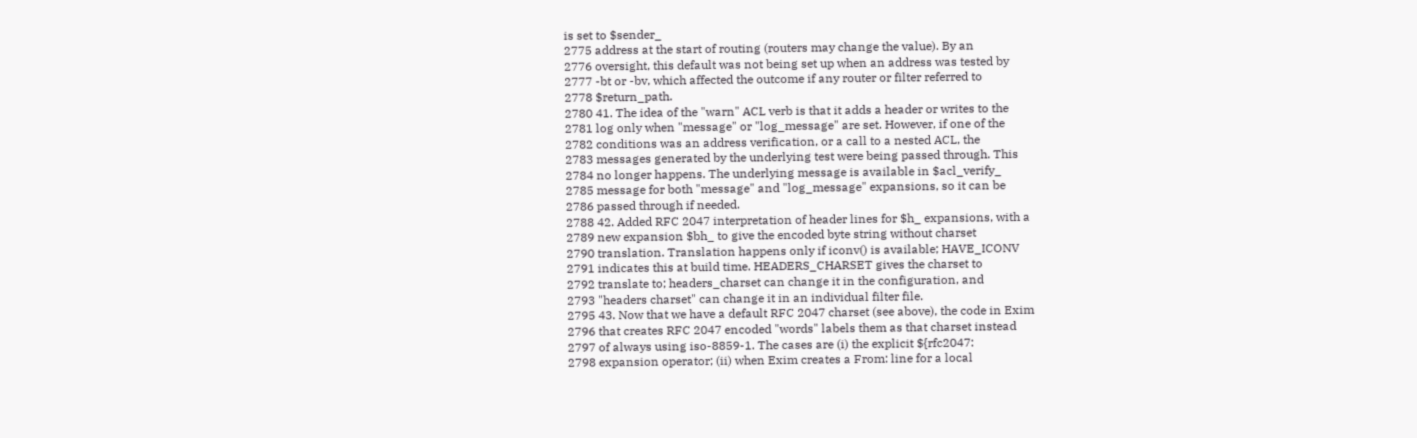is set to $sender_
2775 address at the start of routing (routers may change the value). By an
2776 oversight, this default was not being set up when an address was tested by
2777 -bt or -bv, which affected the outcome if any router or filter referred to
2778 $return_path.
2780 41. The idea of the "warn" ACL verb is that it adds a header or writes to the
2781 log only when "message" or "log_message" are set. However, if one of the
2782 conditions was an address verification, or a call to a nested ACL, the
2783 messages generated by the underlying test were being passed through. This
2784 no longer happens. The underlying message is available in $acl_verify_
2785 message for both "message" and "log_message" expansions, so it can be
2786 passed through if needed.
2788 42. Added RFC 2047 interpretation of header lines for $h_ expansions, with a
2789 new expansion $bh_ to give the encoded byte string without charset
2790 translation. Translation happens only if iconv() is available; HAVE_ICONV
2791 indicates this at build time. HEADERS_CHARSET gives the charset to
2792 translate to; headers_charset can change it in the configuration, and
2793 "headers charset" can change it in an individual filter file.
2795 43. Now that we have a default RFC 2047 charset (see above), the code in Exim
2796 that creates RFC 2047 encoded "words" labels them as that charset instead
2797 of always using iso-8859-1. The cases are (i) the explicit ${rfc2047:
2798 expansion operator; (ii) when Exim creates a From: line for a local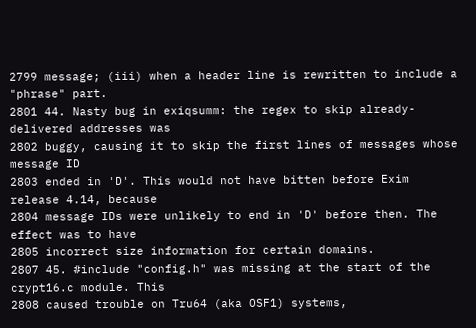2799 message; (iii) when a header line is rewritten to include a "phrase" part.
2801 44. Nasty bug in exiqsumm: the regex to skip already-delivered addresses was
2802 buggy, causing it to skip the first lines of messages whose message ID
2803 ended in 'D'. This would not have bitten before Exim release 4.14, because
2804 message IDs were unlikely to end in 'D' before then. The effect was to have
2805 incorrect size information for certain domains.
2807 45. #include "config.h" was missing at the start of the crypt16.c module. This
2808 caused trouble on Tru64 (aka OSF1) systems,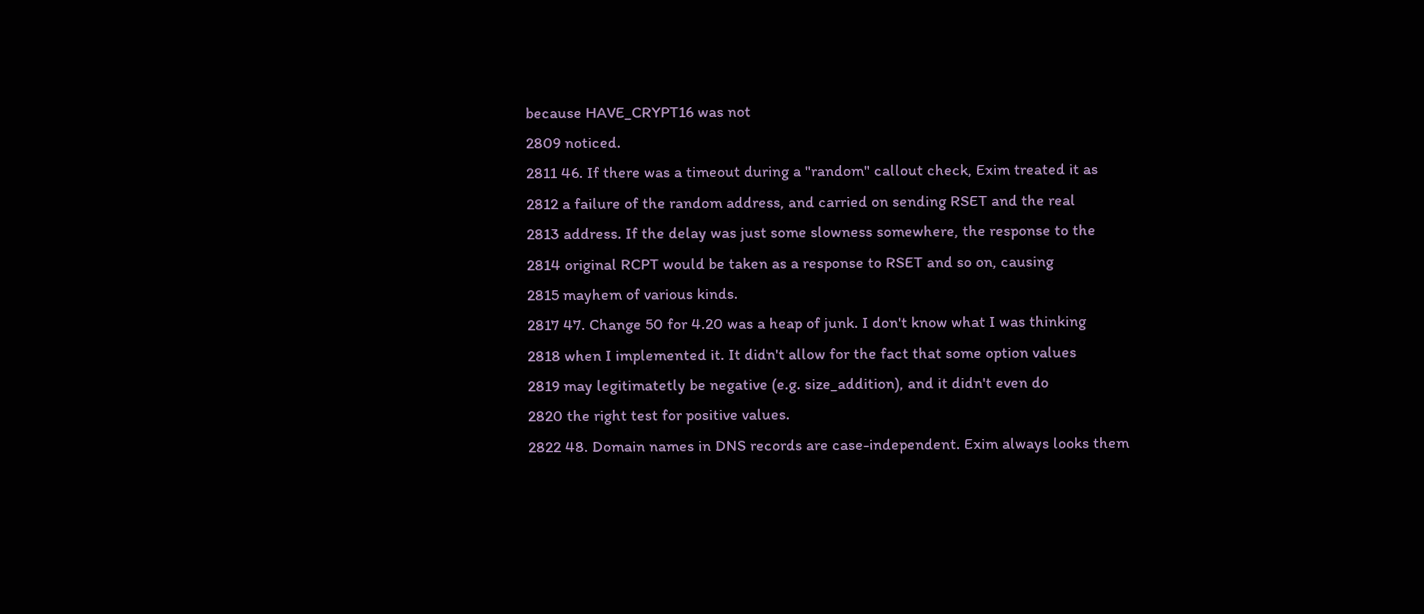because HAVE_CRYPT16 was not
2809 noticed.
2811 46. If there was a timeout during a "random" callout check, Exim treated it as
2812 a failure of the random address, and carried on sending RSET and the real
2813 address. If the delay was just some slowness somewhere, the response to the
2814 original RCPT would be taken as a response to RSET and so on, causing
2815 mayhem of various kinds.
2817 47. Change 50 for 4.20 was a heap of junk. I don't know what I was thinking
2818 when I implemented it. It didn't allow for the fact that some option values
2819 may legitimatetly be negative (e.g. size_addition), and it didn't even do
2820 the right test for positive values.
2822 48. Domain names in DNS records are case-independent. Exim always looks them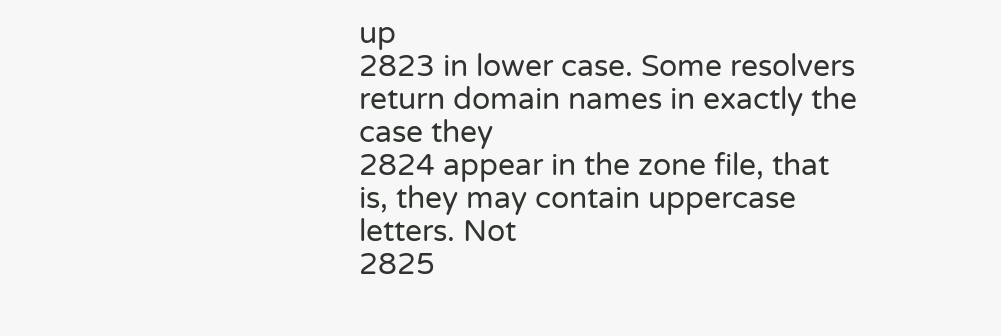up
2823 in lower case. Some resolvers return domain names in exactly the case they
2824 appear in the zone file, that is, they may contain uppercase letters. Not
2825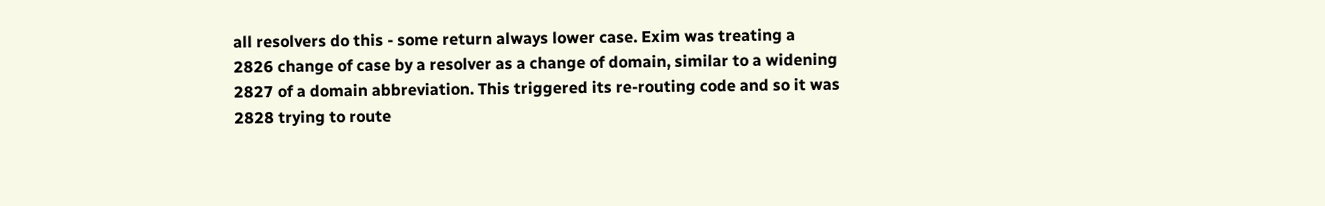all resolvers do this - some return always lower case. Exim was treating a
2826 change of case by a resolver as a change of domain, similar to a widening
2827 of a domain abbreviation. This triggered its re-routing code and so it was
2828 trying to route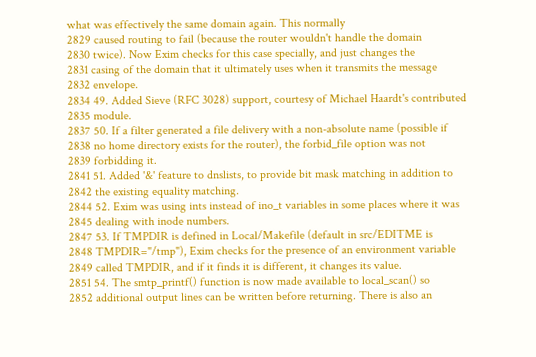what was effectively the same domain again. This normally
2829 caused routing to fail (because the router wouldn't handle the domain
2830 twice). Now Exim checks for this case specially, and just changes the
2831 casing of the domain that it ultimately uses when it transmits the message
2832 envelope.
2834 49. Added Sieve (RFC 3028) support, courtesy of Michael Haardt's contributed
2835 module.
2837 50. If a filter generated a file delivery with a non-absolute name (possible if
2838 no home directory exists for the router), the forbid_file option was not
2839 forbidding it.
2841 51. Added '&' feature to dnslists, to provide bit mask matching in addition to
2842 the existing equality matching.
2844 52. Exim was using ints instead of ino_t variables in some places where it was
2845 dealing with inode numbers.
2847 53. If TMPDIR is defined in Local/Makefile (default in src/EDITME is
2848 TMPDIR="/tmp"), Exim checks for the presence of an environment variable
2849 called TMPDIR, and if it finds it is different, it changes its value.
2851 54. The smtp_printf() function is now made available to local_scan() so
2852 additional output lines can be written before returning. There is also an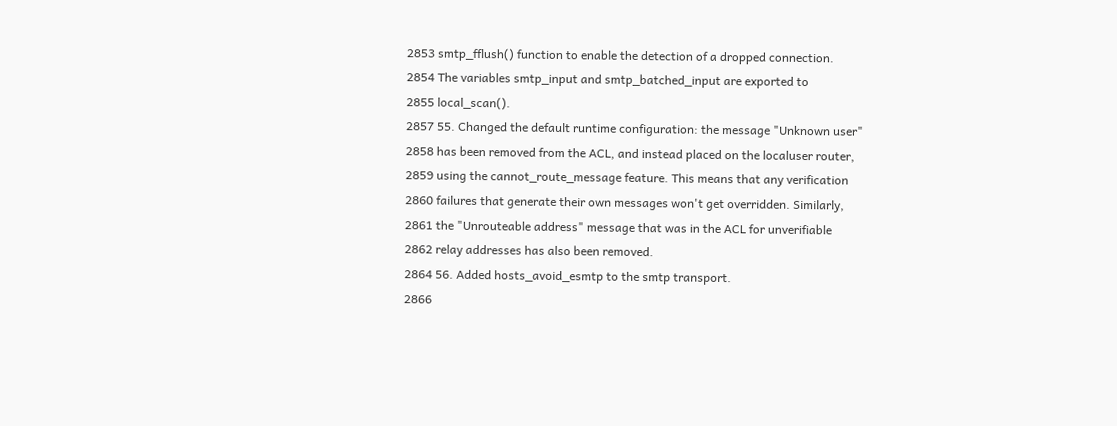2853 smtp_fflush() function to enable the detection of a dropped connection.
2854 The variables smtp_input and smtp_batched_input are exported to
2855 local_scan().
2857 55. Changed the default runtime configuration: the message "Unknown user"
2858 has been removed from the ACL, and instead placed on the localuser router,
2859 using the cannot_route_message feature. This means that any verification
2860 failures that generate their own messages won't get overridden. Similarly,
2861 the "Unrouteable address" message that was in the ACL for unverifiable
2862 relay addresses has also been removed.
2864 56. Added hosts_avoid_esmtp to the smtp transport.
2866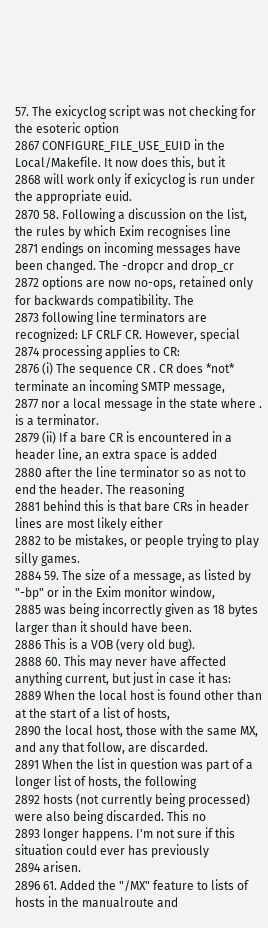57. The exicyclog script was not checking for the esoteric option
2867 CONFIGURE_FILE_USE_EUID in the Local/Makefile. It now does this, but it
2868 will work only if exicyclog is run under the appropriate euid.
2870 58. Following a discussion on the list, the rules by which Exim recognises line
2871 endings on incoming messages have been changed. The -dropcr and drop_cr
2872 options are now no-ops, retained only for backwards compatibility. The
2873 following line terminators are recognized: LF CRLF CR. However, special
2874 processing applies to CR:
2876 (i) The sequence CR . CR does *not* terminate an incoming SMTP message,
2877 nor a local message in the state where . is a terminator.
2879 (ii) If a bare CR is encountered in a header line, an extra space is added
2880 after the line terminator so as not to end the header. The reasoning
2881 behind this is that bare CRs in header lines are most likely either
2882 to be mistakes, or people trying to play silly games.
2884 59. The size of a message, as listed by "-bp" or in the Exim monitor window,
2885 was being incorrectly given as 18 bytes larger than it should have been.
2886 This is a VOB (very old bug).
2888 60. This may never have affected anything current, but just in case it has:
2889 When the local host is found other than at the start of a list of hosts,
2890 the local host, those with the same MX, and any that follow, are discarded.
2891 When the list in question was part of a longer list of hosts, the following
2892 hosts (not currently being processed) were also being discarded. This no
2893 longer happens. I'm not sure if this situation could ever has previously
2894 arisen.
2896 61. Added the "/MX" feature to lists of hosts in the manualroute and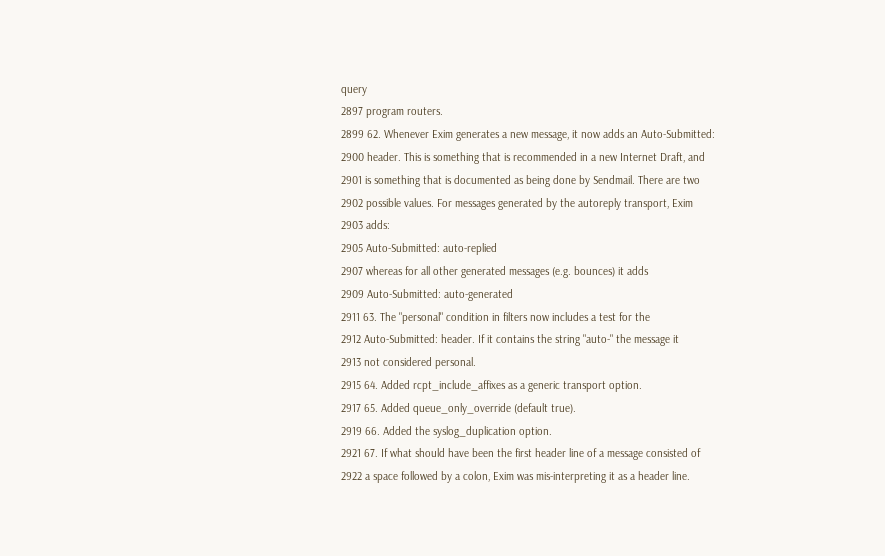query
2897 program routers.
2899 62. Whenever Exim generates a new message, it now adds an Auto-Submitted:
2900 header. This is something that is recommended in a new Internet Draft, and
2901 is something that is documented as being done by Sendmail. There are two
2902 possible values. For messages generated by the autoreply transport, Exim
2903 adds:
2905 Auto-Submitted: auto-replied
2907 whereas for all other generated messages (e.g. bounces) it adds
2909 Auto-Submitted: auto-generated
2911 63. The "personal" condition in filters now includes a test for the
2912 Auto-Submitted: header. If it contains the string "auto-" the message it
2913 not considered personal.
2915 64. Added rcpt_include_affixes as a generic transport option.
2917 65. Added queue_only_override (default true).
2919 66. Added the syslog_duplication option.
2921 67. If what should have been the first header line of a message consisted of
2922 a space followed by a colon, Exim was mis-interpreting it as a header line.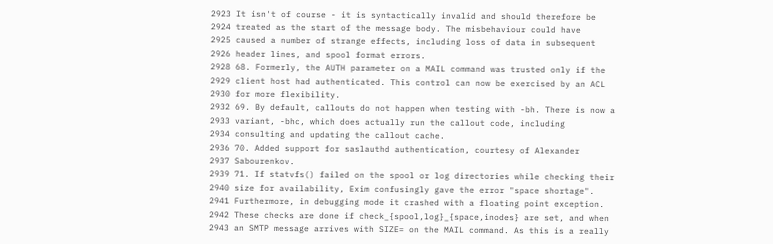2923 It isn't of course - it is syntactically invalid and should therefore be
2924 treated as the start of the message body. The misbehaviour could have
2925 caused a number of strange effects, including loss of data in subsequent
2926 header lines, and spool format errors.
2928 68. Formerly, the AUTH parameter on a MAIL command was trusted only if the
2929 client host had authenticated. This control can now be exercised by an ACL
2930 for more flexibility.
2932 69. By default, callouts do not happen when testing with -bh. There is now a
2933 variant, -bhc, which does actually run the callout code, including
2934 consulting and updating the callout cache.
2936 70. Added support for saslauthd authentication, courtesy of Alexander
2937 Sabourenkov.
2939 71. If statvfs() failed on the spool or log directories while checking their
2940 size for availability, Exim confusingly gave the error "space shortage".
2941 Furthermore, in debugging mode it crashed with a floating point exception.
2942 These checks are done if check_{spool,log}_{space,inodes} are set, and when
2943 an SMTP message arrives with SIZE= on the MAIL command. As this is a really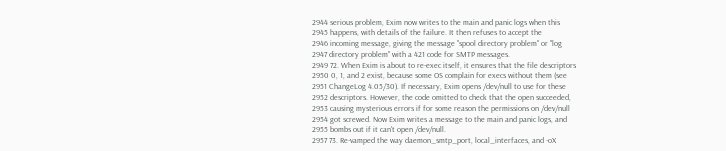2944 serious problem, Exim now writes to the main and panic logs when this
2945 happens, with details of the failure. It then refuses to accept the
2946 incoming message, giving the message "spool directory problem" or "log
2947 directory problem" with a 421 code for SMTP messages.
2949 72. When Exim is about to re-exec itself, it ensures that the file descriptors
2950 0, 1, and 2 exist, because some OS complain for execs without them (see
2951 ChangeLog 4.05/30). If necessary, Exim opens /dev/null to use for these
2952 descriptors. However, the code omitted to check that the open succeeded,
2953 causing mysterious errors if for some reason the permissions on /dev/null
2954 got screwed. Now Exim writes a message to the main and panic logs, and
2955 bombs out if it can't open /dev/null.
2957 73. Re-vamped the way daemon_smtp_port, local_interfaces, and -oX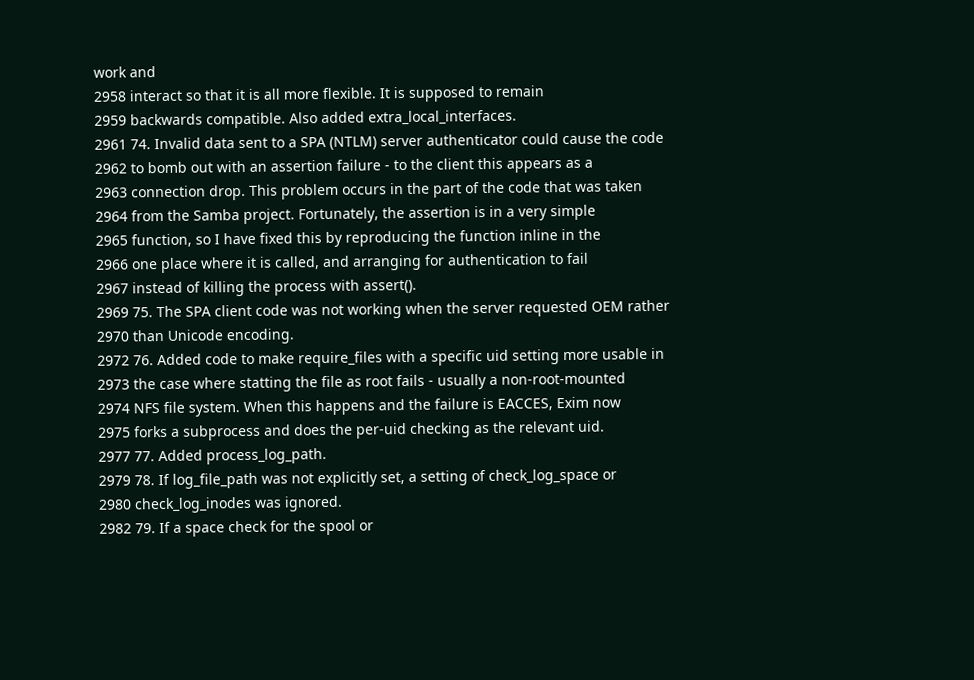work and
2958 interact so that it is all more flexible. It is supposed to remain
2959 backwards compatible. Also added extra_local_interfaces.
2961 74. Invalid data sent to a SPA (NTLM) server authenticator could cause the code
2962 to bomb out with an assertion failure - to the client this appears as a
2963 connection drop. This problem occurs in the part of the code that was taken
2964 from the Samba project. Fortunately, the assertion is in a very simple
2965 function, so I have fixed this by reproducing the function inline in the
2966 one place where it is called, and arranging for authentication to fail
2967 instead of killing the process with assert().
2969 75. The SPA client code was not working when the server requested OEM rather
2970 than Unicode encoding.
2972 76. Added code to make require_files with a specific uid setting more usable in
2973 the case where statting the file as root fails - usually a non-root-mounted
2974 NFS file system. When this happens and the failure is EACCES, Exim now
2975 forks a subprocess and does the per-uid checking as the relevant uid.
2977 77. Added process_log_path.
2979 78. If log_file_path was not explicitly set, a setting of check_log_space or
2980 check_log_inodes was ignored.
2982 79. If a space check for the spool or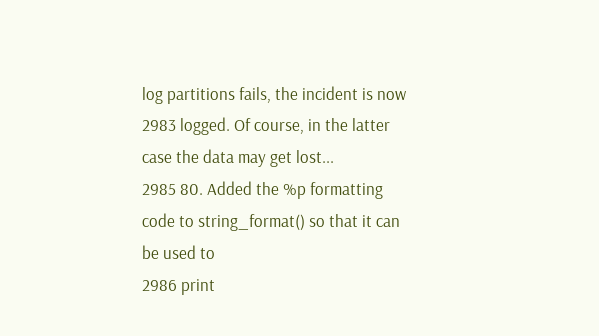log partitions fails, the incident is now
2983 logged. Of course, in the latter case the data may get lost...
2985 80. Added the %p formatting code to string_format() so that it can be used to
2986 print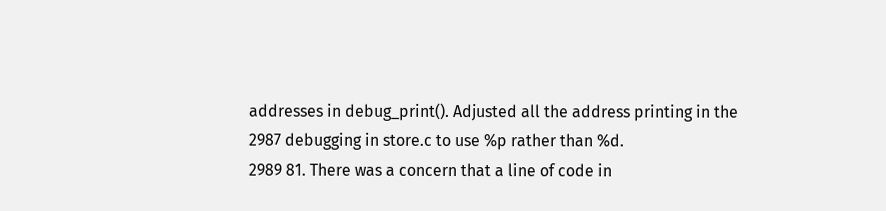addresses in debug_print(). Adjusted all the address printing in the
2987 debugging in store.c to use %p rather than %d.
2989 81. There was a concern that a line of code in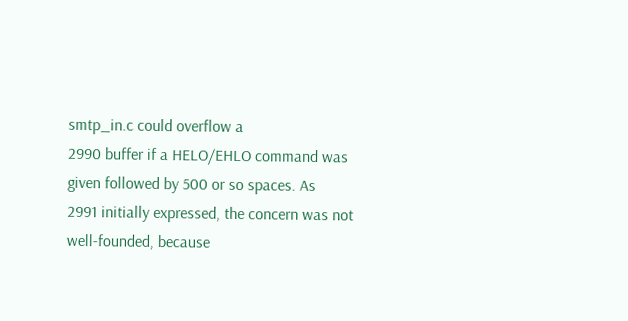smtp_in.c could overflow a
2990 buffer if a HELO/EHLO command was given followed by 500 or so spaces. As
2991 initially expressed, the concern was not well-founded, because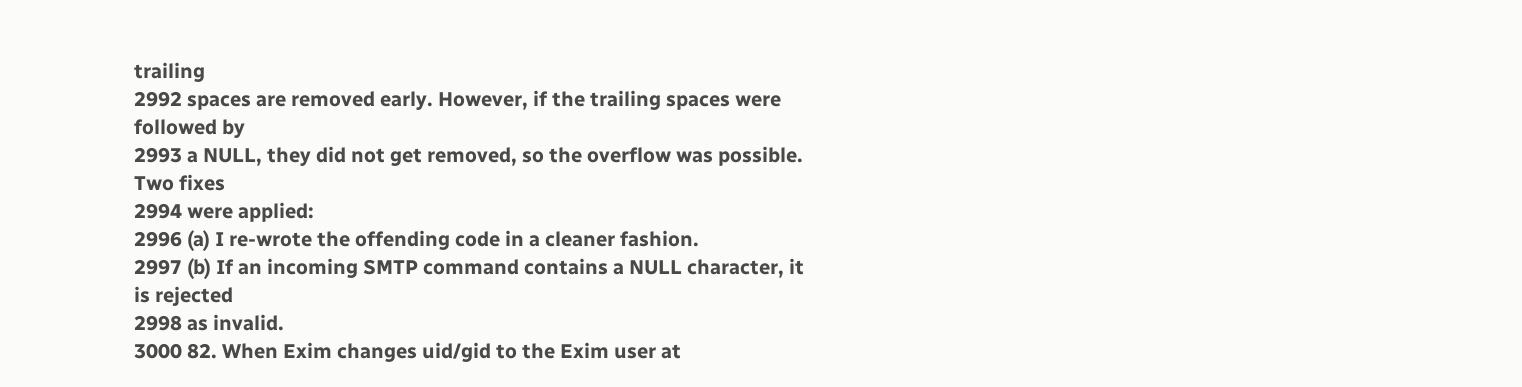trailing
2992 spaces are removed early. However, if the trailing spaces were followed by
2993 a NULL, they did not get removed, so the overflow was possible. Two fixes
2994 were applied:
2996 (a) I re-wrote the offending code in a cleaner fashion.
2997 (b) If an incoming SMTP command contains a NULL character, it is rejected
2998 as invalid.
3000 82. When Exim changes uid/gid to the Exim user at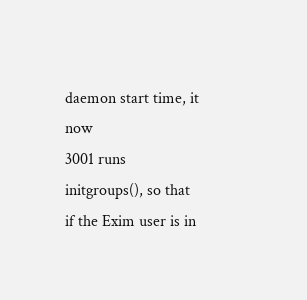daemon start time, it now
3001 runs initgroups(), so that if the Exim user is in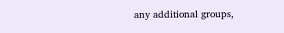any additional groups,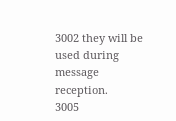3002 they will be used during message reception.
3005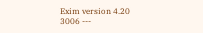Exim version 4.20
3006 ---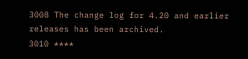3008 The change log for 4.20 and earlier releases has been archived.
3010 ****